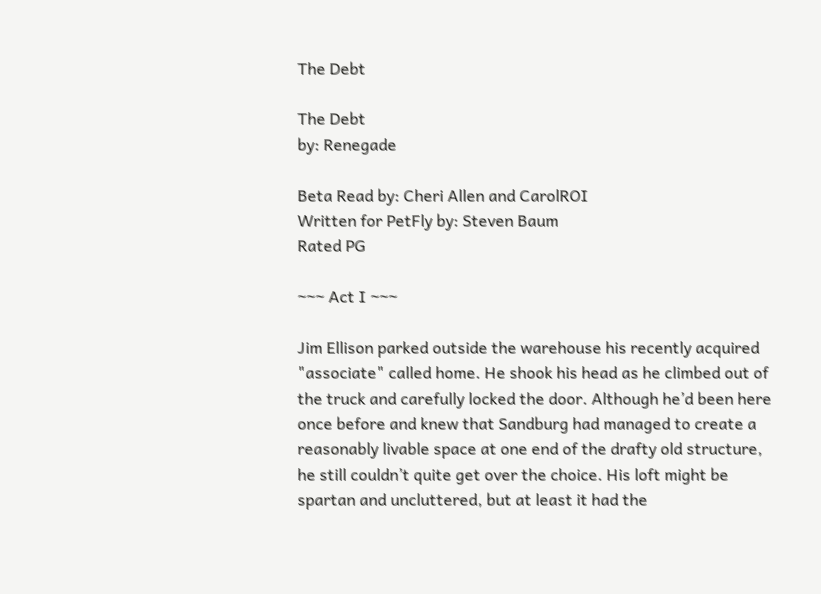The Debt

The Debt
by: Renegade

Beta Read by: Cheri Allen and CarolROI
Written for PetFly by: Steven Baum
Rated PG

~~~ Act I ~~~

Jim Ellison parked outside the warehouse his recently acquired "associate" called home. He shook his head as he climbed out of the truck and carefully locked the door. Although he’d been here once before and knew that Sandburg had managed to create a reasonably livable space at one end of the drafty old structure, he still couldn’t quite get over the choice. His loft might be spartan and uncluttered, but at least it had the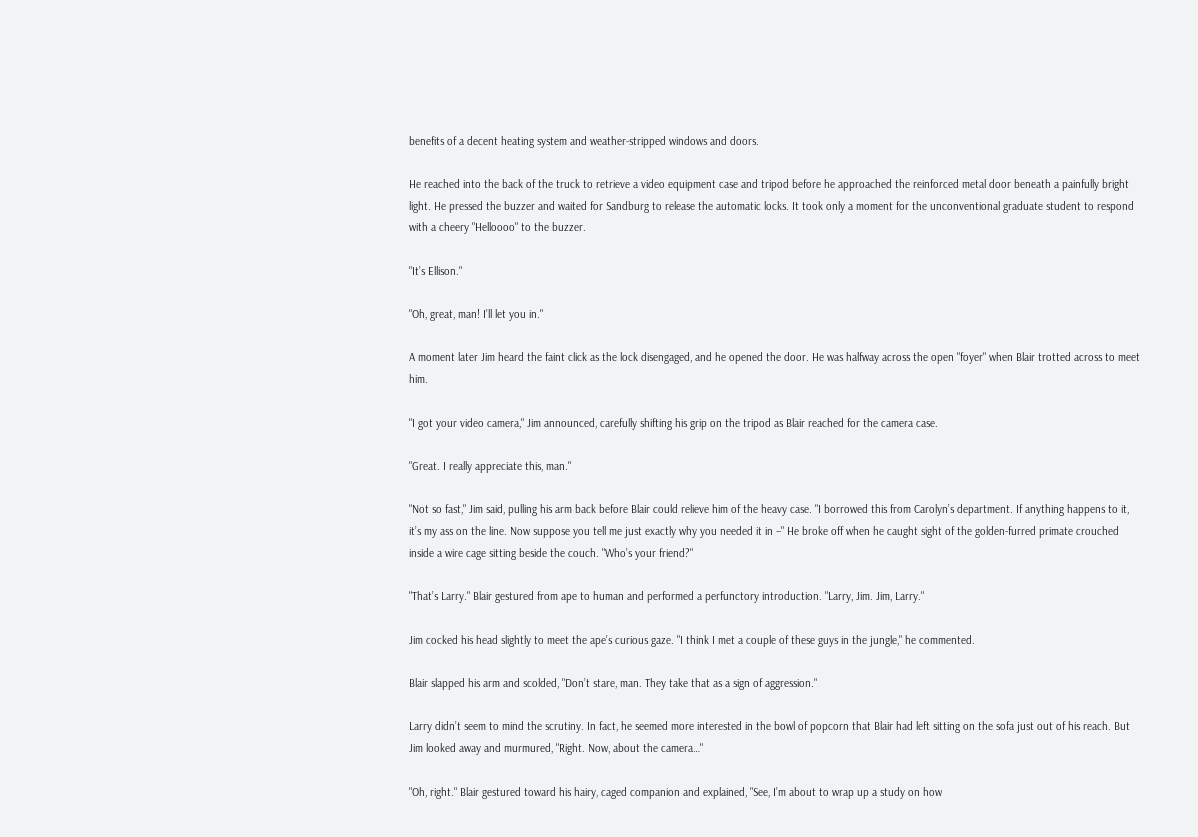benefits of a decent heating system and weather-stripped windows and doors.

He reached into the back of the truck to retrieve a video equipment case and tripod before he approached the reinforced metal door beneath a painfully bright light. He pressed the buzzer and waited for Sandburg to release the automatic locks. It took only a moment for the unconventional graduate student to respond with a cheery "Helloooo" to the buzzer.

"It’s Ellison."

"Oh, great, man! I’ll let you in."

A moment later Jim heard the faint click as the lock disengaged, and he opened the door. He was halfway across the open "foyer" when Blair trotted across to meet him.

"I got your video camera," Jim announced, carefully shifting his grip on the tripod as Blair reached for the camera case.

"Great. I really appreciate this, man."

"Not so fast," Jim said, pulling his arm back before Blair could relieve him of the heavy case. "I borrowed this from Carolyn’s department. If anything happens to it, it’s my ass on the line. Now suppose you tell me just exactly why you needed it in –" He broke off when he caught sight of the golden-furred primate crouched inside a wire cage sitting beside the couch. "Who’s your friend?"

"That’s Larry." Blair gestured from ape to human and performed a perfunctory introduction. "Larry, Jim. Jim, Larry."

Jim cocked his head slightly to meet the ape’s curious gaze. "I think I met a couple of these guys in the jungle," he commented.

Blair slapped his arm and scolded, "Don’t stare, man. They take that as a sign of aggression."

Larry didn’t seem to mind the scrutiny. In fact, he seemed more interested in the bowl of popcorn that Blair had left sitting on the sofa just out of his reach. But Jim looked away and murmured, "Right. Now, about the camera…"

"Oh, right." Blair gestured toward his hairy, caged companion and explained, "See, I’m about to wrap up a study on how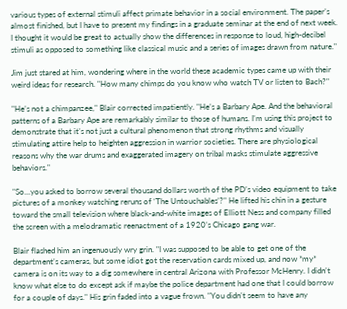various types of external stimuli affect primate behavior in a social environment. The paper’s almost finished, but I have to present my findings in a graduate seminar at the end of next week. I thought it would be great to actually show the differences in response to loud, high-decibel stimuli as opposed to something like classical music and a series of images drawn from nature."

Jim just stared at him, wondering where in the world these academic types came up with their weird ideas for research. "How many chimps do you know who watch TV or listen to Bach?"

"He’s not a chimpanzee," Blair corrected impatiently. "He’s a Barbary Ape. And the behavioral patterns of a Barbary Ape are remarkably similar to those of humans. I’m using this project to demonstrate that it’s not just a cultural phenomenon that strong rhythms and visually stimulating attire help to heighten aggression in warrior societies. There are physiological reasons why the war drums and exaggerated imagery on tribal masks stimulate aggressive behaviors."

"So…you asked to borrow several thousand dollars worth of the PD’s video equipment to take pictures of a monkey watching reruns of ‘The Untouchables’?" He lifted his chin in a gesture toward the small television where black-and-white images of Elliott Ness and company filled the screen with a melodramatic reenactment of a 1920’s Chicago gang war.

Blair flashed him an ingenuously wry grin. "I was supposed to be able to get one of the department’s cameras, but some idiot got the reservation cards mixed up, and now *my* camera is on its way to a dig somewhere in central Arizona with Professor McHenry. I didn’t know what else to do except ask if maybe the police department had one that I could borrow for a couple of days." His grin faded into a vague frown. "You didn’t seem to have any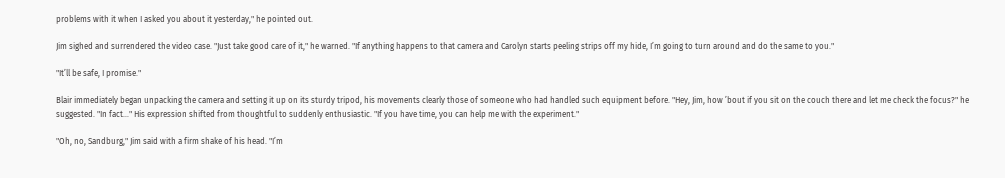problems with it when I asked you about it yesterday," he pointed out.

Jim sighed and surrendered the video case. "Just take good care of it," he warned. "If anything happens to that camera and Carolyn starts peeling strips off my hide, I’m going to turn around and do the same to you."

"It’ll be safe, I promise."

Blair immediately began unpacking the camera and setting it up on its sturdy tripod, his movements clearly those of someone who had handled such equipment before. "Hey, Jim, how ’bout if you sit on the couch there and let me check the focus?" he suggested. "In fact…" His expression shifted from thoughtful to suddenly enthusiastic. "If you have time, you can help me with the experiment."

"Oh, no, Sandburg," Jim said with a firm shake of his head. "I’m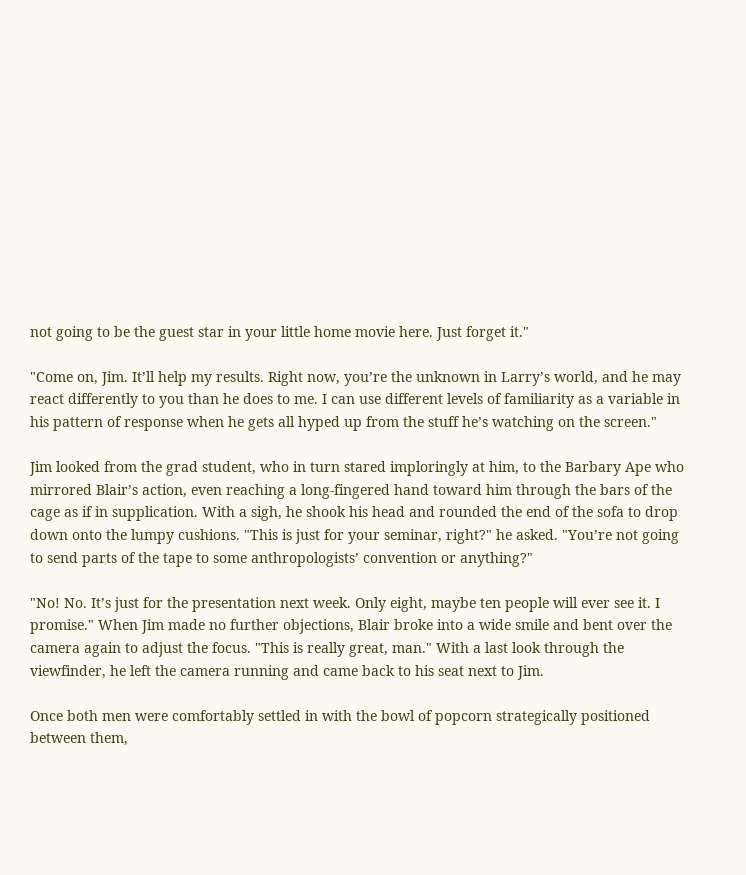not going to be the guest star in your little home movie here. Just forget it."

"Come on, Jim. It’ll help my results. Right now, you’re the unknown in Larry’s world, and he may react differently to you than he does to me. I can use different levels of familiarity as a variable in his pattern of response when he gets all hyped up from the stuff he’s watching on the screen."

Jim looked from the grad student, who in turn stared imploringly at him, to the Barbary Ape who mirrored Blair’s action, even reaching a long-fingered hand toward him through the bars of the cage as if in supplication. With a sigh, he shook his head and rounded the end of the sofa to drop down onto the lumpy cushions. "This is just for your seminar, right?" he asked. "You’re not going to send parts of the tape to some anthropologists’ convention or anything?"

"No! No. It’s just for the presentation next week. Only eight, maybe ten people will ever see it. I promise." When Jim made no further objections, Blair broke into a wide smile and bent over the camera again to adjust the focus. "This is really great, man." With a last look through the viewfinder, he left the camera running and came back to his seat next to Jim.

Once both men were comfortably settled in with the bowl of popcorn strategically positioned between them,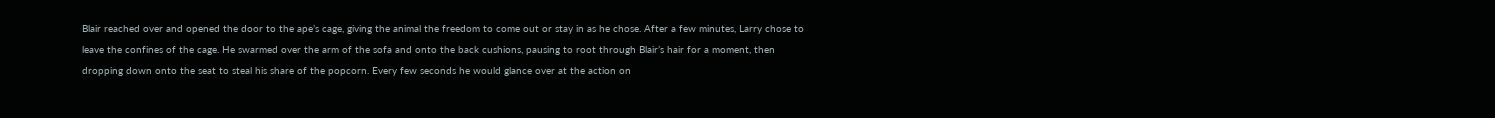Blair reached over and opened the door to the ape’s cage, giving the animal the freedom to come out or stay in as he chose. After a few minutes, Larry chose to leave the confines of the cage. He swarmed over the arm of the sofa and onto the back cushions, pausing to root through Blair’s hair for a moment, then dropping down onto the seat to steal his share of the popcorn. Every few seconds he would glance over at the action on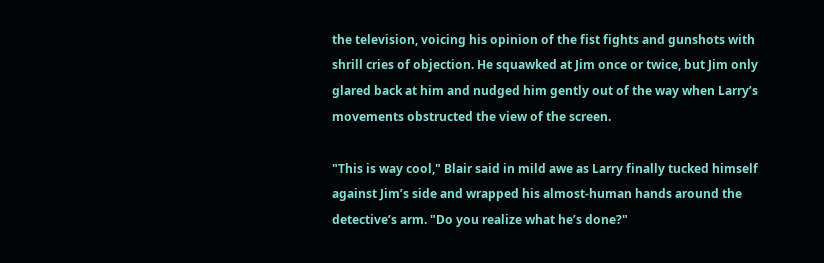the television, voicing his opinion of the fist fights and gunshots with shrill cries of objection. He squawked at Jim once or twice, but Jim only glared back at him and nudged him gently out of the way when Larry’s movements obstructed the view of the screen.

"This is way cool," Blair said in mild awe as Larry finally tucked himself against Jim’s side and wrapped his almost-human hands around the detective’s arm. "Do you realize what he’s done?"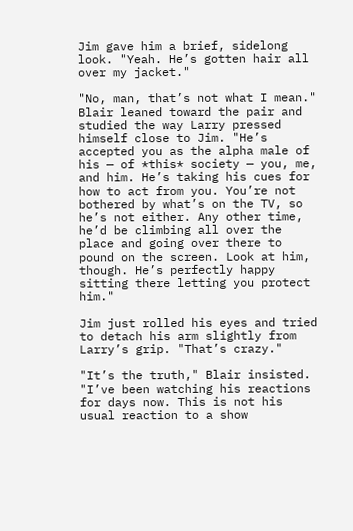Jim gave him a brief, sidelong look. "Yeah. He’s gotten hair all over my jacket."

"No, man, that’s not what I mean." Blair leaned toward the pair and studied the way Larry pressed himself close to Jim. "He’s accepted you as the alpha male of his — of *this* society — you, me, and him. He’s taking his cues for how to act from you. You’re not bothered by what’s on the TV, so he’s not either. Any other time, he’d be climbing all over the place and going over there to pound on the screen. Look at him, though. He’s perfectly happy sitting there letting you protect him."

Jim just rolled his eyes and tried to detach his arm slightly from Larry’s grip. "That’s crazy."

"It’s the truth," Blair insisted. "I’ve been watching his reactions for days now. This is not his usual reaction to a show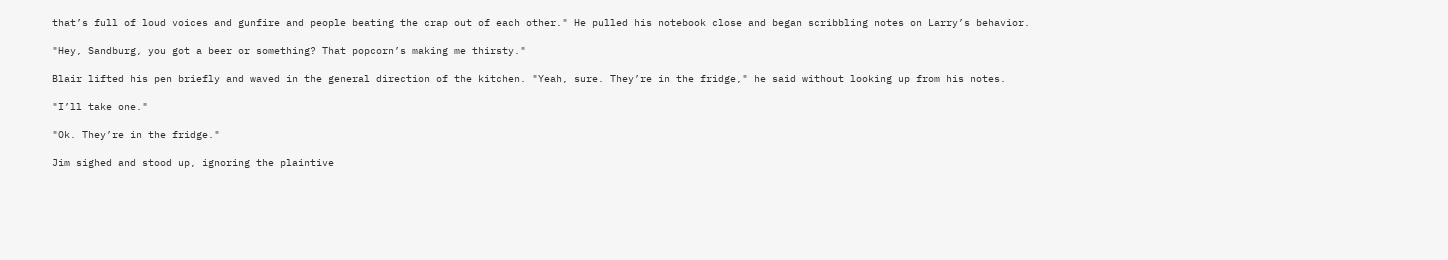that’s full of loud voices and gunfire and people beating the crap out of each other." He pulled his notebook close and began scribbling notes on Larry’s behavior.

"Hey, Sandburg, you got a beer or something? That popcorn’s making me thirsty."

Blair lifted his pen briefly and waved in the general direction of the kitchen. "Yeah, sure. They’re in the fridge," he said without looking up from his notes.

"I’ll take one."

"Ok. They’re in the fridge."

Jim sighed and stood up, ignoring the plaintive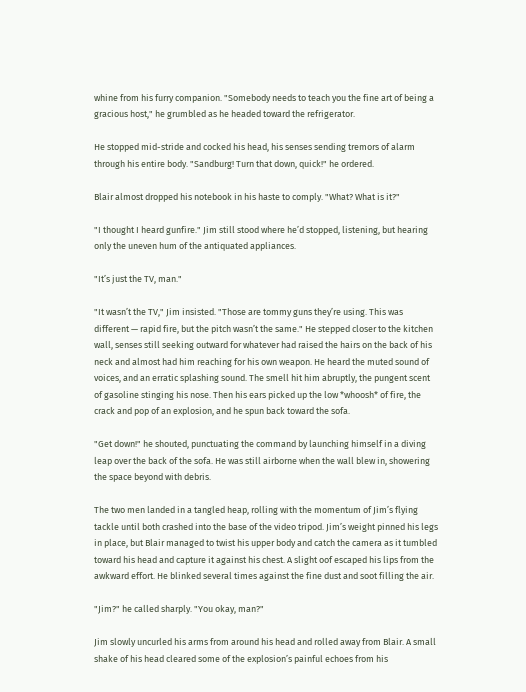whine from his furry companion. "Somebody needs to teach you the fine art of being a gracious host," he grumbled as he headed toward the refrigerator.

He stopped mid-stride and cocked his head, his senses sending tremors of alarm through his entire body. "Sandburg! Turn that down, quick!" he ordered.

Blair almost dropped his notebook in his haste to comply. "What? What is it?"

"I thought I heard gunfire." Jim still stood where he’d stopped, listening, but hearing only the uneven hum of the antiquated appliances.

"It’s just the TV, man."

"It wasn’t the TV," Jim insisted. "Those are tommy guns they’re using. This was different — rapid fire, but the pitch wasn’t the same." He stepped closer to the kitchen wall, senses still seeking outward for whatever had raised the hairs on the back of his neck and almost had him reaching for his own weapon. He heard the muted sound of voices, and an erratic splashing sound. The smell hit him abruptly, the pungent scent of gasoline stinging his nose. Then his ears picked up the low *whoosh* of fire, the crack and pop of an explosion, and he spun back toward the sofa.

"Get down!" he shouted, punctuating the command by launching himself in a diving leap over the back of the sofa. He was still airborne when the wall blew in, showering the space beyond with debris.

The two men landed in a tangled heap, rolling with the momentum of Jim’s flying tackle until both crashed into the base of the video tripod. Jim’s weight pinned his legs in place, but Blair managed to twist his upper body and catch the camera as it tumbled toward his head and capture it against his chest. A slight oof escaped his lips from the awkward effort. He blinked several times against the fine dust and soot filling the air.

"Jim?" he called sharply. "You okay, man?"

Jim slowly uncurled his arms from around his head and rolled away from Blair. A small shake of his head cleared some of the explosion’s painful echoes from his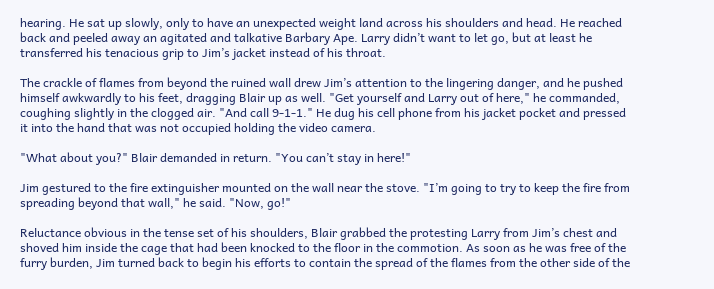hearing. He sat up slowly, only to have an unexpected weight land across his shoulders and head. He reached back and peeled away an agitated and talkative Barbary Ape. Larry didn’t want to let go, but at least he transferred his tenacious grip to Jim’s jacket instead of his throat.

The crackle of flames from beyond the ruined wall drew Jim’s attention to the lingering danger, and he pushed himself awkwardly to his feet, dragging Blair up as well. "Get yourself and Larry out of here," he commanded, coughing slightly in the clogged air. "And call 9-1-1." He dug his cell phone from his jacket pocket and pressed it into the hand that was not occupied holding the video camera.

"What about you?" Blair demanded in return. "You can’t stay in here!"

Jim gestured to the fire extinguisher mounted on the wall near the stove. "I’m going to try to keep the fire from spreading beyond that wall," he said. "Now, go!"

Reluctance obvious in the tense set of his shoulders, Blair grabbed the protesting Larry from Jim’s chest and shoved him inside the cage that had been knocked to the floor in the commotion. As soon as he was free of the furry burden, Jim turned back to begin his efforts to contain the spread of the flames from the other side of the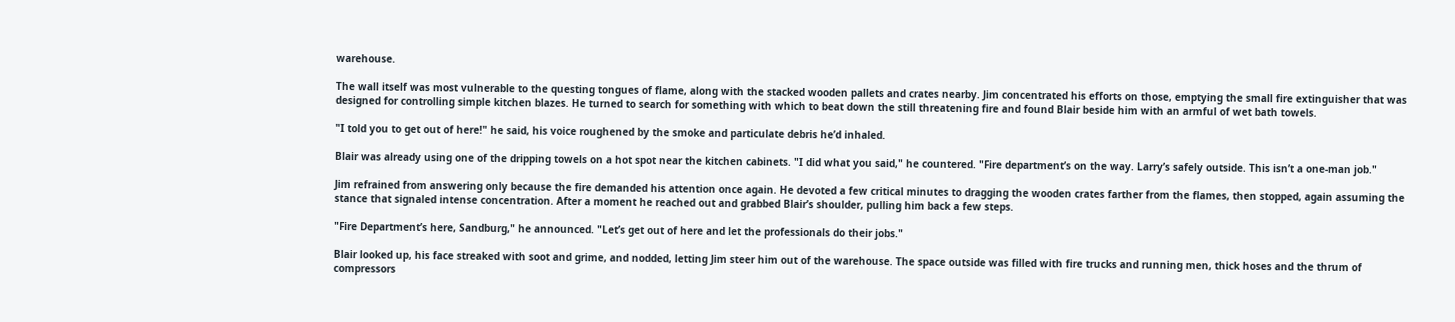warehouse.

The wall itself was most vulnerable to the questing tongues of flame, along with the stacked wooden pallets and crates nearby. Jim concentrated his efforts on those, emptying the small fire extinguisher that was designed for controlling simple kitchen blazes. He turned to search for something with which to beat down the still threatening fire and found Blair beside him with an armful of wet bath towels.

"I told you to get out of here!" he said, his voice roughened by the smoke and particulate debris he’d inhaled.

Blair was already using one of the dripping towels on a hot spot near the kitchen cabinets. "I did what you said," he countered. "Fire department’s on the way. Larry’s safely outside. This isn’t a one-man job."

Jim refrained from answering only because the fire demanded his attention once again. He devoted a few critical minutes to dragging the wooden crates farther from the flames, then stopped, again assuming the stance that signaled intense concentration. After a moment he reached out and grabbed Blair’s shoulder, pulling him back a few steps.

"Fire Department’s here, Sandburg," he announced. "Let’s get out of here and let the professionals do their jobs."

Blair looked up, his face streaked with soot and grime, and nodded, letting Jim steer him out of the warehouse. The space outside was filled with fire trucks and running men, thick hoses and the thrum of compressors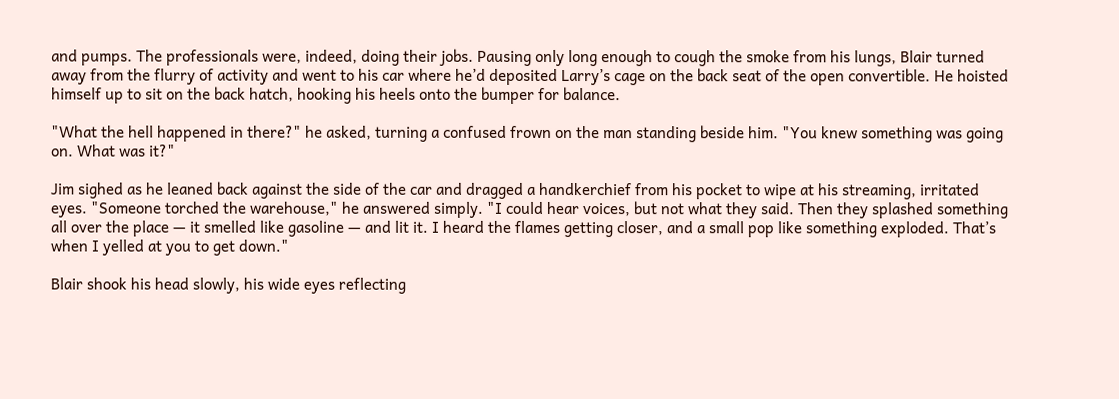and pumps. The professionals were, indeed, doing their jobs. Pausing only long enough to cough the smoke from his lungs, Blair turned away from the flurry of activity and went to his car where he’d deposited Larry’s cage on the back seat of the open convertible. He hoisted himself up to sit on the back hatch, hooking his heels onto the bumper for balance.

"What the hell happened in there?" he asked, turning a confused frown on the man standing beside him. "You knew something was going on. What was it?"

Jim sighed as he leaned back against the side of the car and dragged a handkerchief from his pocket to wipe at his streaming, irritated eyes. "Someone torched the warehouse," he answered simply. "I could hear voices, but not what they said. Then they splashed something all over the place — it smelled like gasoline — and lit it. I heard the flames getting closer, and a small pop like something exploded. That’s when I yelled at you to get down."

Blair shook his head slowly, his wide eyes reflecting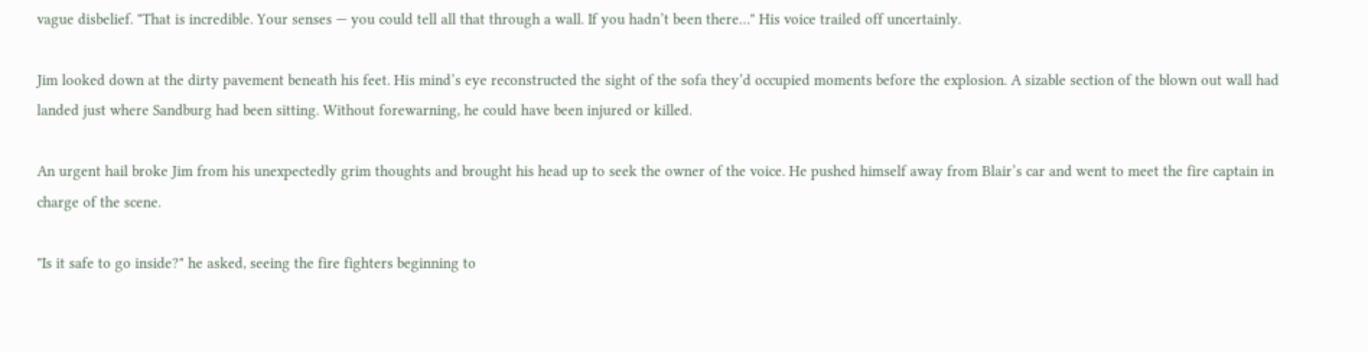vague disbelief. "That is incredible. Your senses — you could tell all that through a wall. If you hadn’t been there…" His voice trailed off uncertainly.

Jim looked down at the dirty pavement beneath his feet. His mind’s eye reconstructed the sight of the sofa they’d occupied moments before the explosion. A sizable section of the blown out wall had landed just where Sandburg had been sitting. Without forewarning, he could have been injured or killed.

An urgent hail broke Jim from his unexpectedly grim thoughts and brought his head up to seek the owner of the voice. He pushed himself away from Blair’s car and went to meet the fire captain in charge of the scene.

"Is it safe to go inside?" he asked, seeing the fire fighters beginning to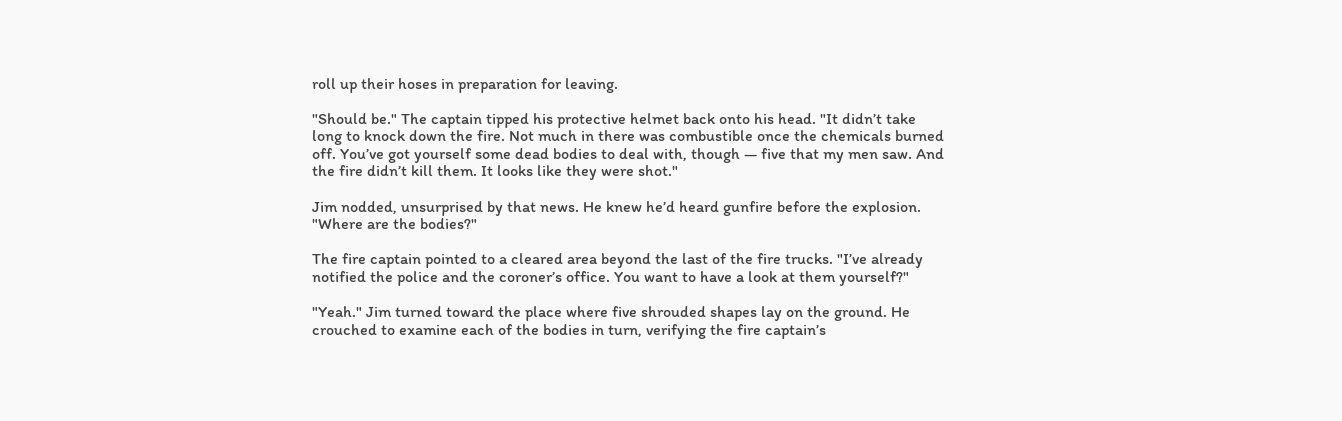roll up their hoses in preparation for leaving.

"Should be." The captain tipped his protective helmet back onto his head. "It didn’t take long to knock down the fire. Not much in there was combustible once the chemicals burned off. You’ve got yourself some dead bodies to deal with, though — five that my men saw. And the fire didn’t kill them. It looks like they were shot."

Jim nodded, unsurprised by that news. He knew he’d heard gunfire before the explosion. "Where are the bodies?"

The fire captain pointed to a cleared area beyond the last of the fire trucks. "I’ve already notified the police and the coroner’s office. You want to have a look at them yourself?"

"Yeah." Jim turned toward the place where five shrouded shapes lay on the ground. He crouched to examine each of the bodies in turn, verifying the fire captain’s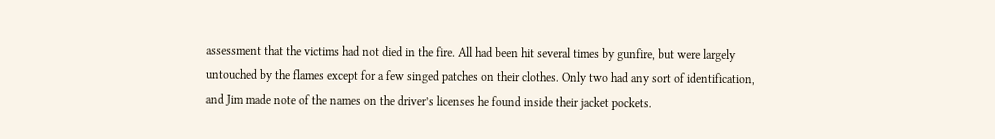assessment that the victims had not died in the fire. All had been hit several times by gunfire, but were largely untouched by the flames except for a few singed patches on their clothes. Only two had any sort of identification, and Jim made note of the names on the driver’s licenses he found inside their jacket pockets.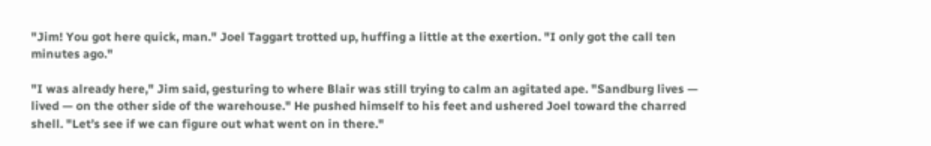"Jim! You got here quick, man." Joel Taggart trotted up, huffing a little at the exertion. "I only got the call ten minutes ago."

"I was already here," Jim said, gesturing to where Blair was still trying to calm an agitated ape. "Sandburg lives — lived — on the other side of the warehouse." He pushed himself to his feet and ushered Joel toward the charred shell. "Let’s see if we can figure out what went on in there."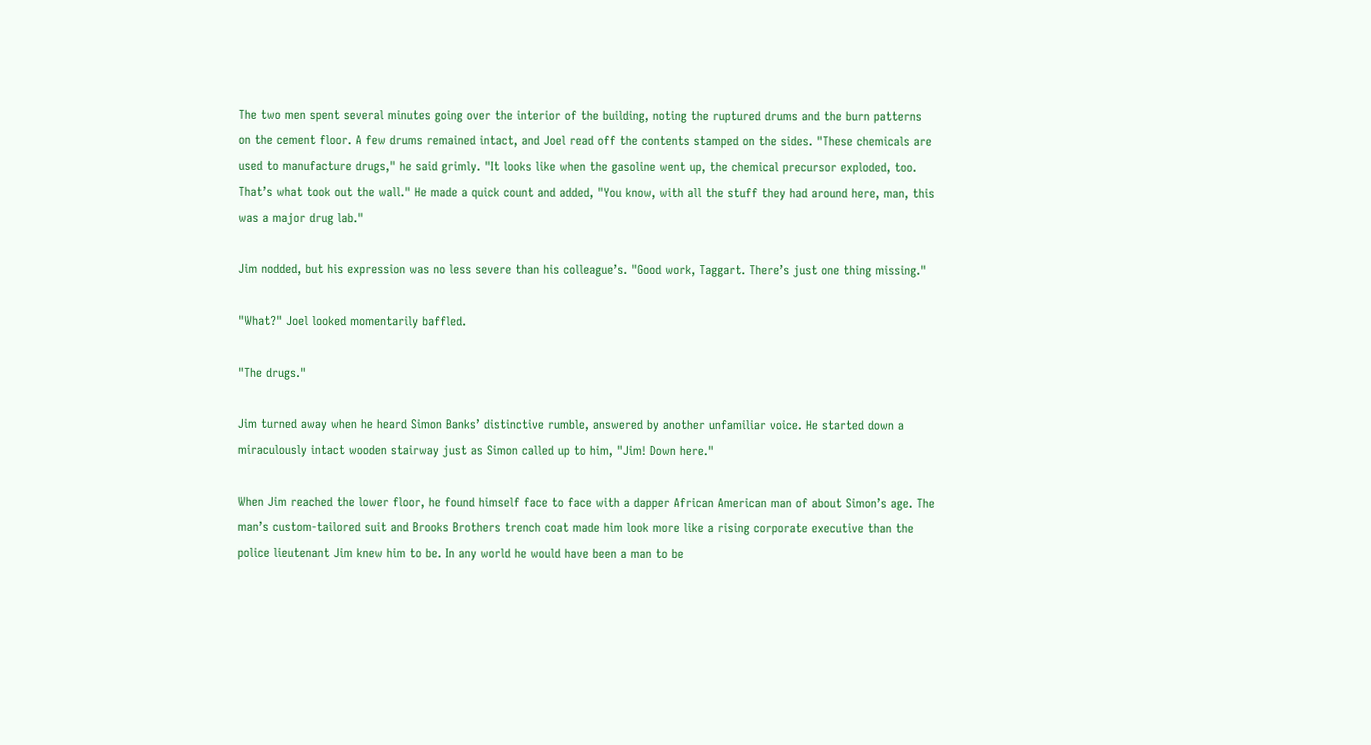The two men spent several minutes going over the interior of the building, noting the ruptured drums and the burn patterns on the cement floor. A few drums remained intact, and Joel read off the contents stamped on the sides. "These chemicals are used to manufacture drugs," he said grimly. "It looks like when the gasoline went up, the chemical precursor exploded, too. That’s what took out the wall." He made a quick count and added, "You know, with all the stuff they had around here, man, this was a major drug lab."

Jim nodded, but his expression was no less severe than his colleague’s. "Good work, Taggart. There’s just one thing missing."

"What?" Joel looked momentarily baffled.

"The drugs."

Jim turned away when he heard Simon Banks’ distinctive rumble, answered by another unfamiliar voice. He started down a miraculously intact wooden stairway just as Simon called up to him, "Jim! Down here."

When Jim reached the lower floor, he found himself face to face with a dapper African American man of about Simon’s age. The man’s custom-tailored suit and Brooks Brothers trench coat made him look more like a rising corporate executive than the police lieutenant Jim knew him to be. In any world he would have been a man to be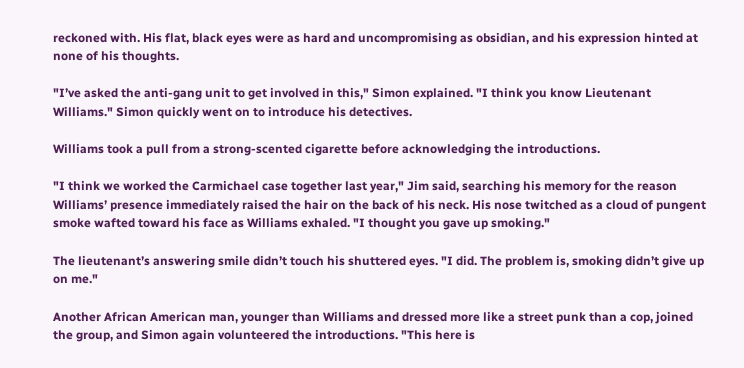reckoned with. His flat, black eyes were as hard and uncompromising as obsidian, and his expression hinted at none of his thoughts.

"I’ve asked the anti-gang unit to get involved in this," Simon explained. "I think you know Lieutenant Williams." Simon quickly went on to introduce his detectives.

Williams took a pull from a strong-scented cigarette before acknowledging the introductions.

"I think we worked the Carmichael case together last year," Jim said, searching his memory for the reason Williams’ presence immediately raised the hair on the back of his neck. His nose twitched as a cloud of pungent smoke wafted toward his face as Williams exhaled. "I thought you gave up smoking."

The lieutenant’s answering smile didn’t touch his shuttered eyes. "I did. The problem is, smoking didn’t give up on me."

Another African American man, younger than Williams and dressed more like a street punk than a cop, joined the group, and Simon again volunteered the introductions. "This here is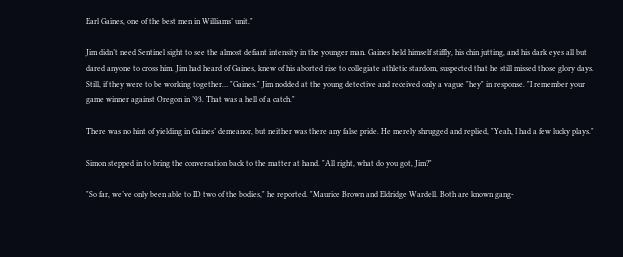Earl Gaines, one of the best men in Williams’ unit."

Jim didn’t need Sentinel sight to see the almost defiant intensity in the younger man. Gaines held himself stiffly, his chin jutting, and his dark eyes all but dared anyone to cross him. Jim had heard of Gaines, knew of his aborted rise to collegiate athletic stardom, suspected that he still missed those glory days. Still, if they were to be working together… "Gaines." Jim nodded at the young detective and received only a vague "hey" in response. "I remember your game winner against Oregon in ’93. That was a hell of a catch."

There was no hint of yielding in Gaines’ demeanor, but neither was there any false pride. He merely shrugged and replied, "Yeah, I had a few lucky plays."

Simon stepped in to bring the conversation back to the matter at hand. "All right, what do you got, Jim?"

"So far, we’ve only been able to ID two of the bodies," he reported. "Maurice Brown and Eldridge Wardell. Both are known gang-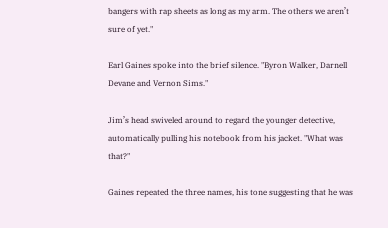bangers with rap sheets as long as my arm. The others we aren’t sure of yet."

Earl Gaines spoke into the brief silence. "Byron Walker, Darnell Devane and Vernon Sims."

Jim’s head swiveled around to regard the younger detective, automatically pulling his notebook from his jacket. "What was that?"

Gaines repeated the three names, his tone suggesting that he was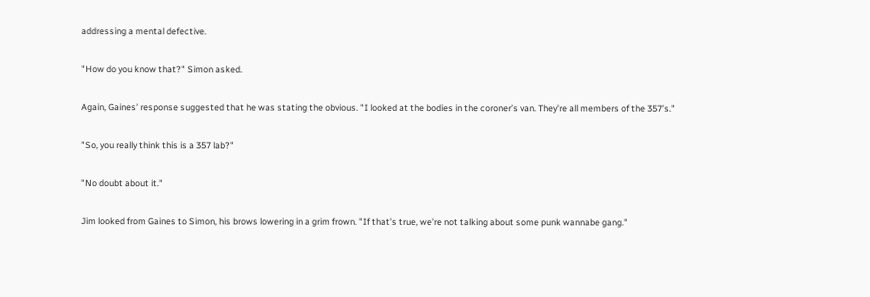addressing a mental defective.

"How do you know that?" Simon asked.

Again, Gaines’ response suggested that he was stating the obvious. "I looked at the bodies in the coroner’s van. They’re all members of the 357’s."

"So, you really think this is a 357 lab?"

"No doubt about it."

Jim looked from Gaines to Simon, his brows lowering in a grim frown. "If that’s true, we’re not talking about some punk wannabe gang."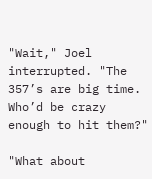"Wait," Joel interrupted. "The 357’s are big time. Who’d be crazy enough to hit them?"

"What about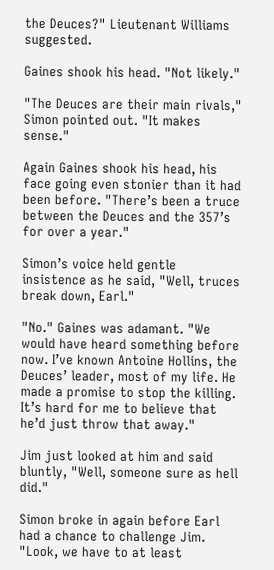the Deuces?" Lieutenant Williams suggested.

Gaines shook his head. "Not likely."

"The Deuces are their main rivals," Simon pointed out. "It makes sense."

Again Gaines shook his head, his face going even stonier than it had been before. "There’s been a truce between the Deuces and the 357’s for over a year."

Simon’s voice held gentle insistence as he said, "Well, truces break down, Earl."

"No." Gaines was adamant. "We would have heard something before now. I’ve known Antoine Hollins, the Deuces’ leader, most of my life. He made a promise to stop the killing. It’s hard for me to believe that he’d just throw that away."

Jim just looked at him and said bluntly, "Well, someone sure as hell did."

Simon broke in again before Earl had a chance to challenge Jim. "Look, we have to at least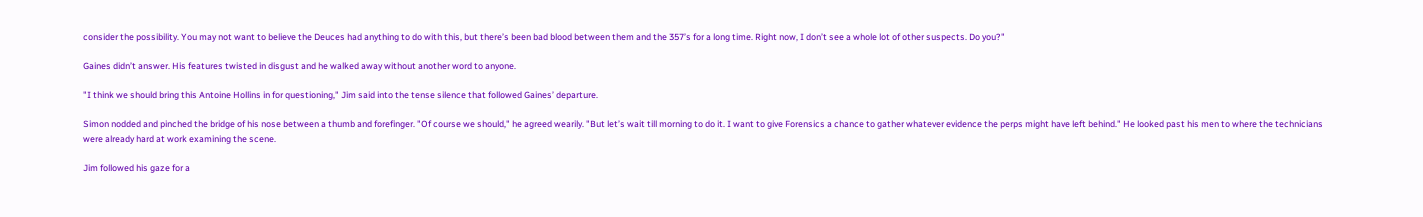consider the possibility. You may not want to believe the Deuces had anything to do with this, but there’s been bad blood between them and the 357’s for a long time. Right now, I don’t see a whole lot of other suspects. Do you?"

Gaines didn’t answer. His features twisted in disgust and he walked away without another word to anyone.

"I think we should bring this Antoine Hollins in for questioning," Jim said into the tense silence that followed Gaines’ departure.

Simon nodded and pinched the bridge of his nose between a thumb and forefinger. "Of course we should," he agreed wearily. "But let’s wait till morning to do it. I want to give Forensics a chance to gather whatever evidence the perps might have left behind." He looked past his men to where the technicians were already hard at work examining the scene.

Jim followed his gaze for a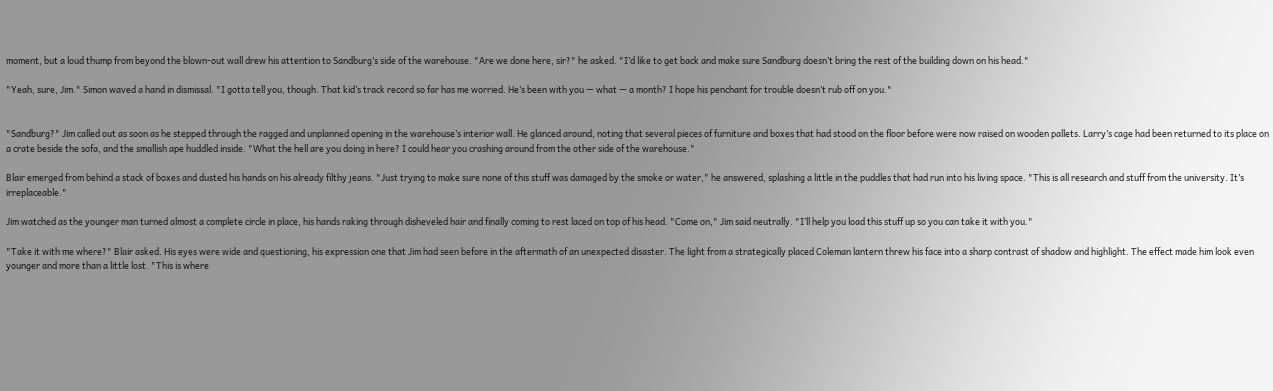moment, but a loud thump from beyond the blown-out wall drew his attention to Sandburg’s side of the warehouse. "Are we done here, sir?" he asked. "I’d like to get back and make sure Sandburg doesn’t bring the rest of the building down on his head."

"Yeah, sure, Jim." Simon waved a hand in dismissal. "I gotta tell you, though. That kid’s track record so far has me worried. He’s been with you — what — a month? I hope his penchant for trouble doesn’t rub off on you."


"Sandburg?" Jim called out as soon as he stepped through the ragged and unplanned opening in the warehouse’s interior wall. He glanced around, noting that several pieces of furniture and boxes that had stood on the floor before were now raised on wooden pallets. Larry’s cage had been returned to its place on a crate beside the sofa, and the smallish ape huddled inside. "What the hell are you doing in here? I could hear you crashing around from the other side of the warehouse."

Blair emerged from behind a stack of boxes and dusted his hands on his already filthy jeans. "Just trying to make sure none of this stuff was damaged by the smoke or water," he answered, splashing a little in the puddles that had run into his living space. "This is all research and stuff from the university. It’s irreplaceable."

Jim watched as the younger man turned almost a complete circle in place, his hands raking through disheveled hair and finally coming to rest laced on top of his head. "Come on," Jim said neutrally. "I’ll help you load this stuff up so you can take it with you."

"Take it with me where?" Blair asked. His eyes were wide and questioning, his expression one that Jim had seen before in the aftermath of an unexpected disaster. The light from a strategically placed Coleman lantern threw his face into a sharp contrast of shadow and highlight. The effect made him look even younger and more than a little lost. "This is where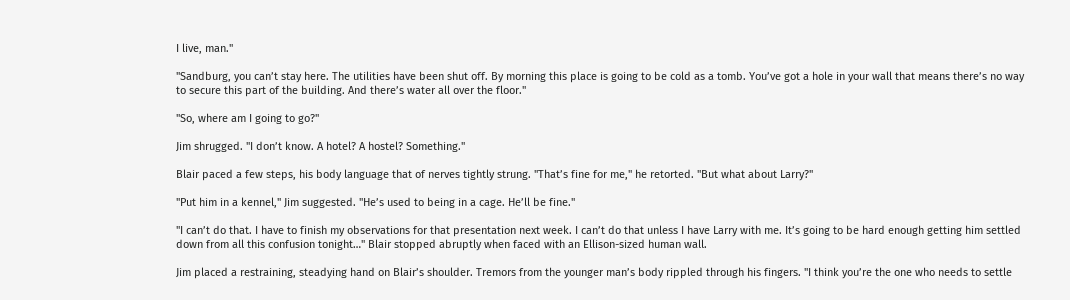I live, man."

"Sandburg, you can’t stay here. The utilities have been shut off. By morning this place is going to be cold as a tomb. You’ve got a hole in your wall that means there’s no way to secure this part of the building. And there’s water all over the floor."

"So, where am I going to go?"

Jim shrugged. "I don’t know. A hotel? A hostel? Something."

Blair paced a few steps, his body language that of nerves tightly strung. "That’s fine for me," he retorted. "But what about Larry?"

"Put him in a kennel," Jim suggested. "He’s used to being in a cage. He’ll be fine."

"I can’t do that. I have to finish my observations for that presentation next week. I can’t do that unless I have Larry with me. It’s going to be hard enough getting him settled down from all this confusion tonight…" Blair stopped abruptly when faced with an Ellison-sized human wall.

Jim placed a restraining, steadying hand on Blair’s shoulder. Tremors from the younger man’s body rippled through his fingers. "I think you’re the one who needs to settle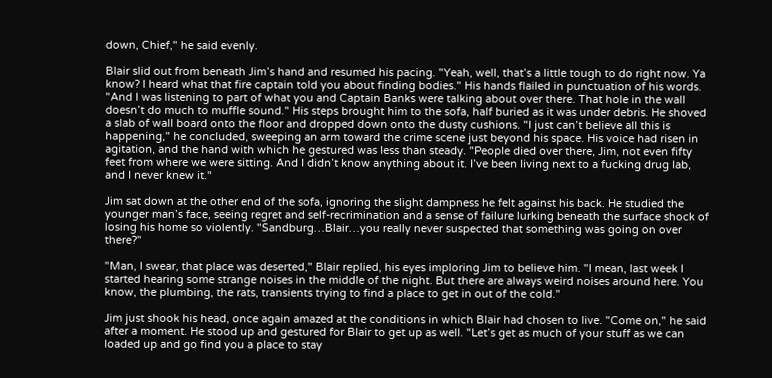down, Chief," he said evenly.

Blair slid out from beneath Jim’s hand and resumed his pacing. "Yeah, well, that’s a little tough to do right now. Ya know? I heard what that fire captain told you about finding bodies." His hands flailed in punctuation of his words. "And I was listening to part of what you and Captain Banks were talking about over there. That hole in the wall doesn’t do much to muffle sound." His steps brought him to the sofa, half buried as it was under debris. He shoved a slab of wall board onto the floor and dropped down onto the dusty cushions. "I just can’t believe all this is happening," he concluded, sweeping an arm toward the crime scene just beyond his space. His voice had risen in agitation, and the hand with which he gestured was less than steady. "People died over there, Jim, not even fifty feet from where we were sitting. And I didn’t know anything about it. I’ve been living next to a fucking drug lab, and I never knew it."

Jim sat down at the other end of the sofa, ignoring the slight dampness he felt against his back. He studied the younger man’s face, seeing regret and self-recrimination and a sense of failure lurking beneath the surface shock of losing his home so violently. "Sandburg…Blair…you really never suspected that something was going on over there?"

"Man, I swear, that place was deserted," Blair replied, his eyes imploring Jim to believe him. "I mean, last week I started hearing some strange noises in the middle of the night. But there are always weird noises around here. You know, the plumbing, the rats, transients trying to find a place to get in out of the cold."

Jim just shook his head, once again amazed at the conditions in which Blair had chosen to live. "Come on," he said after a moment. He stood up and gestured for Blair to get up as well. "Let’s get as much of your stuff as we can loaded up and go find you a place to stay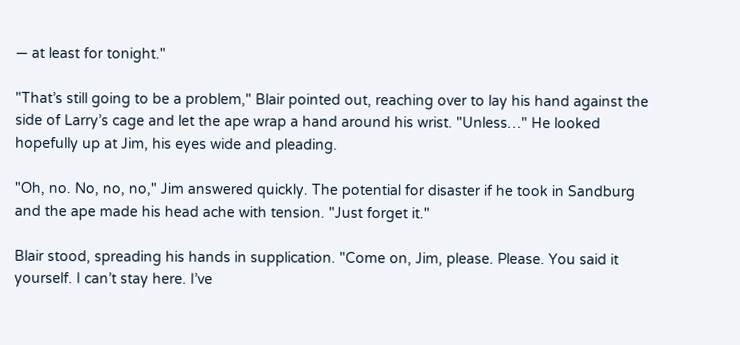— at least for tonight."

"That’s still going to be a problem," Blair pointed out, reaching over to lay his hand against the side of Larry’s cage and let the ape wrap a hand around his wrist. "Unless…" He looked hopefully up at Jim, his eyes wide and pleading.

"Oh, no. No, no, no," Jim answered quickly. The potential for disaster if he took in Sandburg and the ape made his head ache with tension. "Just forget it."

Blair stood, spreading his hands in supplication. "Come on, Jim, please. Please. You said it yourself. I can’t stay here. I’ve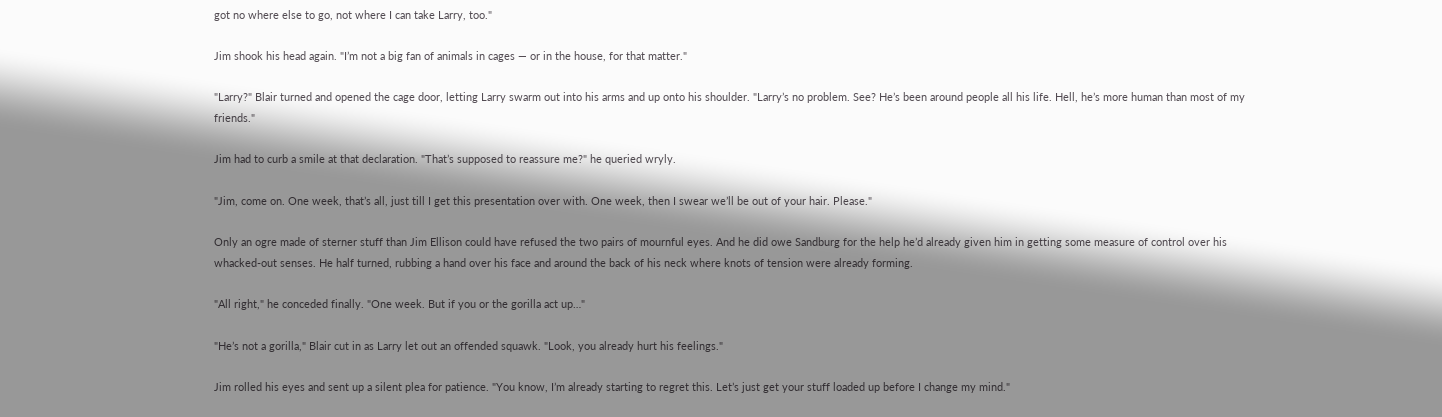got no where else to go, not where I can take Larry, too."

Jim shook his head again. "I’m not a big fan of animals in cages — or in the house, for that matter."

"Larry?" Blair turned and opened the cage door, letting Larry swarm out into his arms and up onto his shoulder. "Larry’s no problem. See? He’s been around people all his life. Hell, he’s more human than most of my friends."

Jim had to curb a smile at that declaration. "That’s supposed to reassure me?" he queried wryly.

"Jim, come on. One week, that’s all, just till I get this presentation over with. One week, then I swear we’ll be out of your hair. Please."

Only an ogre made of sterner stuff than Jim Ellison could have refused the two pairs of mournful eyes. And he did owe Sandburg for the help he’d already given him in getting some measure of control over his whacked-out senses. He half turned, rubbing a hand over his face and around the back of his neck where knots of tension were already forming.

"All right," he conceded finally. "One week. But if you or the gorilla act up…"

"He’s not a gorilla," Blair cut in as Larry let out an offended squawk. "Look, you already hurt his feelings."

Jim rolled his eyes and sent up a silent plea for patience. "You know, I’m already starting to regret this. Let’s just get your stuff loaded up before I change my mind."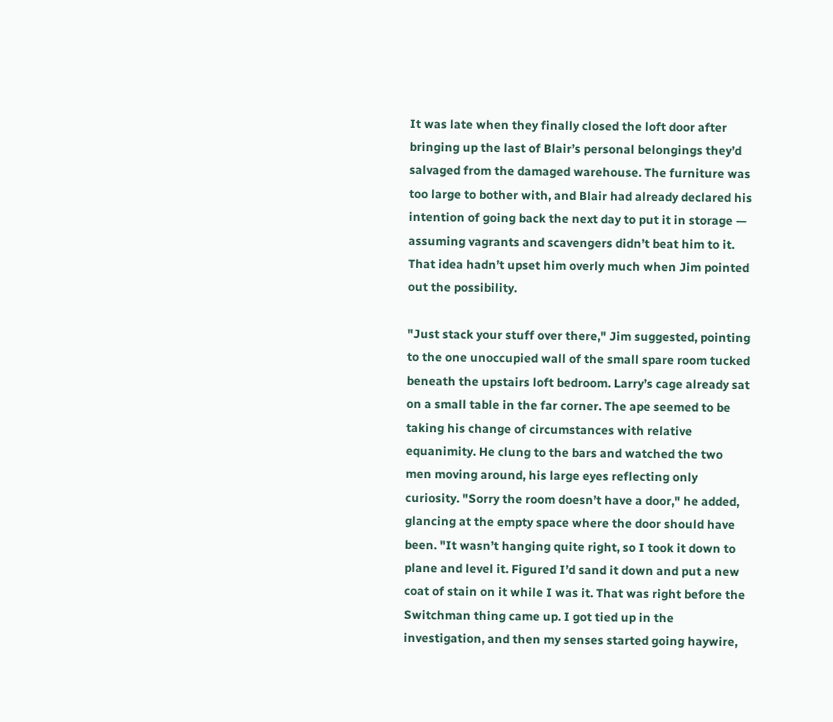It was late when they finally closed the loft door after bringing up the last of Blair’s personal belongings they’d salvaged from the damaged warehouse. The furniture was too large to bother with, and Blair had already declared his intention of going back the next day to put it in storage — assuming vagrants and scavengers didn’t beat him to it. That idea hadn’t upset him overly much when Jim pointed out the possibility.

"Just stack your stuff over there," Jim suggested, pointing to the one unoccupied wall of the small spare room tucked beneath the upstairs loft bedroom. Larry’s cage already sat on a small table in the far corner. The ape seemed to be taking his change of circumstances with relative equanimity. He clung to the bars and watched the two men moving around, his large eyes reflecting only curiosity. "Sorry the room doesn’t have a door," he added, glancing at the empty space where the door should have been. "It wasn’t hanging quite right, so I took it down to plane and level it. Figured I’d sand it down and put a new coat of stain on it while I was it. That was right before the Switchman thing came up. I got tied up in the investigation, and then my senses started going haywire,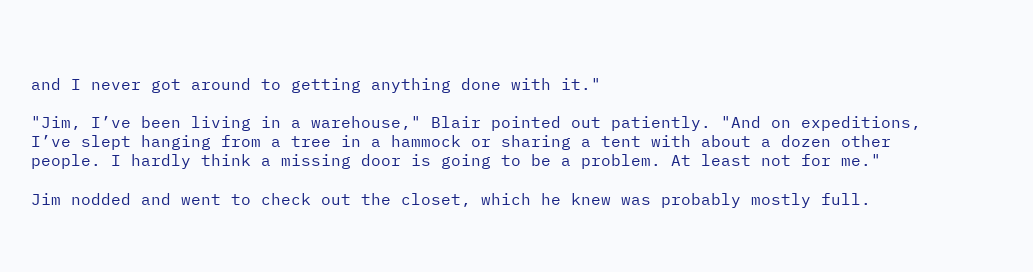and I never got around to getting anything done with it."

"Jim, I’ve been living in a warehouse," Blair pointed out patiently. "And on expeditions, I’ve slept hanging from a tree in a hammock or sharing a tent with about a dozen other people. I hardly think a missing door is going to be a problem. At least not for me."

Jim nodded and went to check out the closet, which he knew was probably mostly full.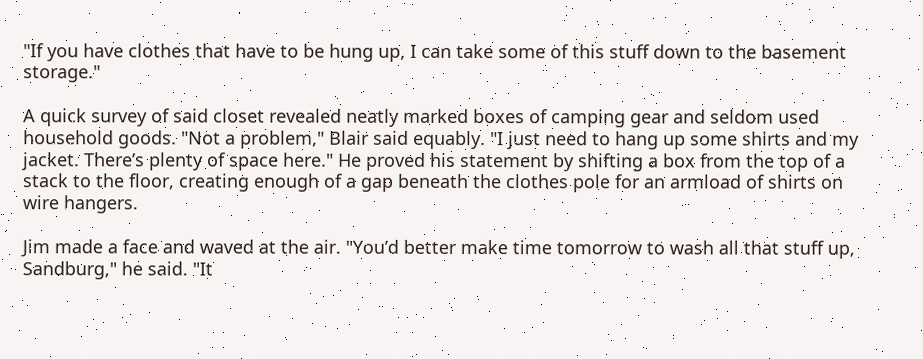"If you have clothes that have to be hung up, I can take some of this stuff down to the basement storage."

A quick survey of said closet revealed neatly marked boxes of camping gear and seldom used household goods. "Not a problem," Blair said equably. "I just need to hang up some shirts and my jacket. There’s plenty of space here." He proved his statement by shifting a box from the top of a stack to the floor, creating enough of a gap beneath the clothes pole for an armload of shirts on wire hangers.

Jim made a face and waved at the air. "You’d better make time tomorrow to wash all that stuff up, Sandburg," he said. "It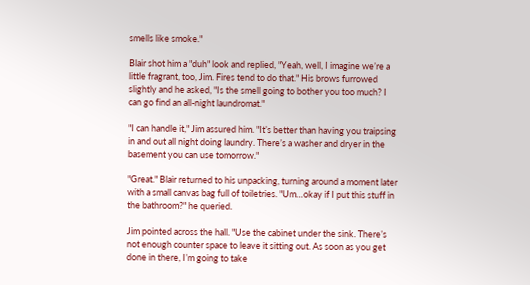smells like smoke."

Blair shot him a "duh" look and replied, "Yeah, well, I imagine we’re a little fragrant, too, Jim. Fires tend to do that." His brows furrowed slightly and he asked, "Is the smell going to bother you too much? I can go find an all-night laundromat."

"I can handle it," Jim assured him. "It’s better than having you traipsing in and out all night doing laundry. There’s a washer and dryer in the basement you can use tomorrow."

"Great." Blair returned to his unpacking, turning around a moment later with a small canvas bag full of toiletries. "Um…okay if I put this stuff in the bathroom?" he queried.

Jim pointed across the hall. "Use the cabinet under the sink. There’s not enough counter space to leave it sitting out. As soon as you get done in there, I’m going to take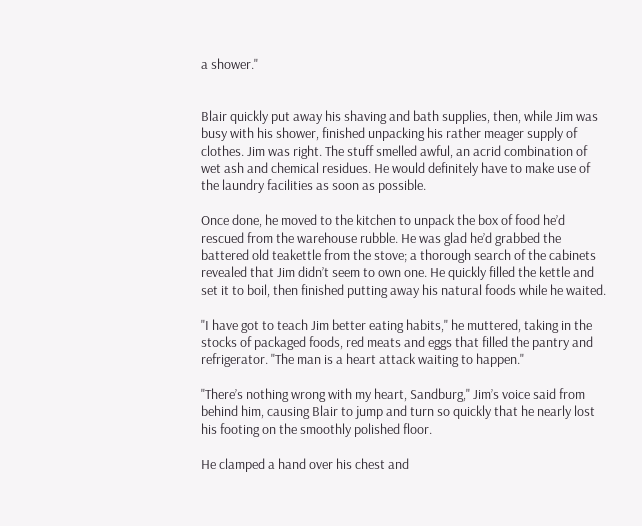a shower."


Blair quickly put away his shaving and bath supplies, then, while Jim was busy with his shower, finished unpacking his rather meager supply of clothes. Jim was right. The stuff smelled awful, an acrid combination of wet ash and chemical residues. He would definitely have to make use of the laundry facilities as soon as possible.

Once done, he moved to the kitchen to unpack the box of food he’d rescued from the warehouse rubble. He was glad he’d grabbed the battered old teakettle from the stove; a thorough search of the cabinets revealed that Jim didn’t seem to own one. He quickly filled the kettle and set it to boil, then finished putting away his natural foods while he waited.

"I have got to teach Jim better eating habits," he muttered, taking in the stocks of packaged foods, red meats and eggs that filled the pantry and refrigerator. "The man is a heart attack waiting to happen."

"There’s nothing wrong with my heart, Sandburg," Jim’s voice said from behind him, causing Blair to jump and turn so quickly that he nearly lost his footing on the smoothly polished floor.

He clamped a hand over his chest and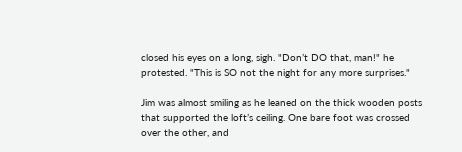closed his eyes on a long, sigh. "Don’t DO that, man!" he protested. "This is SO not the night for any more surprises."

Jim was almost smiling as he leaned on the thick wooden posts that supported the loft’s ceiling. One bare foot was crossed over the other, and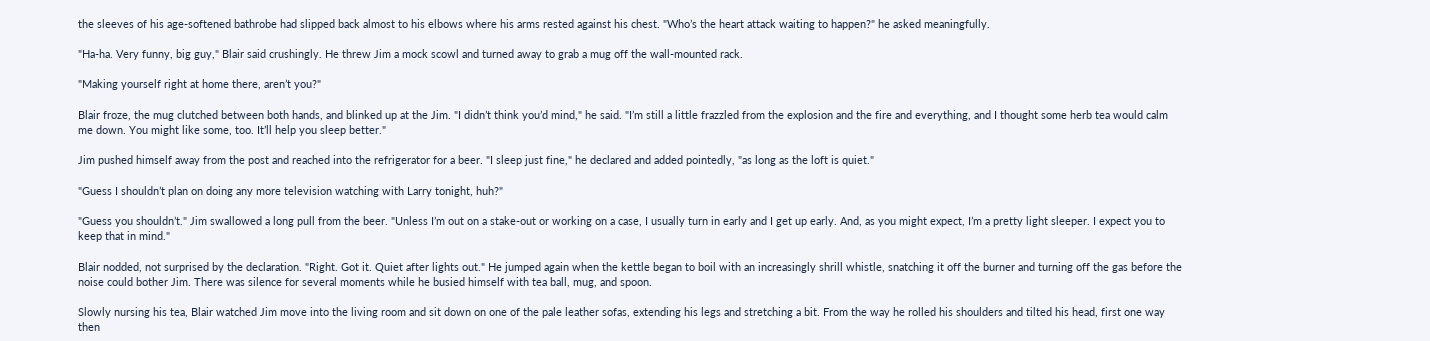the sleeves of his age-softened bathrobe had slipped back almost to his elbows where his arms rested against his chest. "Who’s the heart attack waiting to happen?" he asked meaningfully.

"Ha-ha. Very funny, big guy," Blair said crushingly. He threw Jim a mock scowl and turned away to grab a mug off the wall-mounted rack.

"Making yourself right at home there, aren’t you?"

Blair froze, the mug clutched between both hands, and blinked up at the Jim. "I didn’t think you’d mind," he said. "I’m still a little frazzled from the explosion and the fire and everything, and I thought some herb tea would calm me down. You might like some, too. It’ll help you sleep better."

Jim pushed himself away from the post and reached into the refrigerator for a beer. "I sleep just fine," he declared and added pointedly, "as long as the loft is quiet."

"Guess I shouldn’t plan on doing any more television watching with Larry tonight, huh?"

"Guess you shouldn’t." Jim swallowed a long pull from the beer. "Unless I’m out on a stake-out or working on a case, I usually turn in early and I get up early. And, as you might expect, I’m a pretty light sleeper. I expect you to keep that in mind."

Blair nodded, not surprised by the declaration. "Right. Got it. Quiet after lights out." He jumped again when the kettle began to boil with an increasingly shrill whistle, snatching it off the burner and turning off the gas before the noise could bother Jim. There was silence for several moments while he busied himself with tea ball, mug, and spoon.

Slowly nursing his tea, Blair watched Jim move into the living room and sit down on one of the pale leather sofas, extending his legs and stretching a bit. From the way he rolled his shoulders and tilted his head, first one way then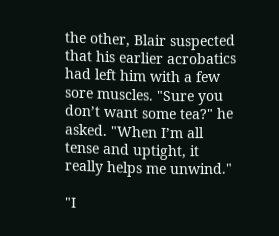the other, Blair suspected that his earlier acrobatics had left him with a few sore muscles. "Sure you don’t want some tea?" he asked. "When I’m all tense and uptight, it really helps me unwind."

"I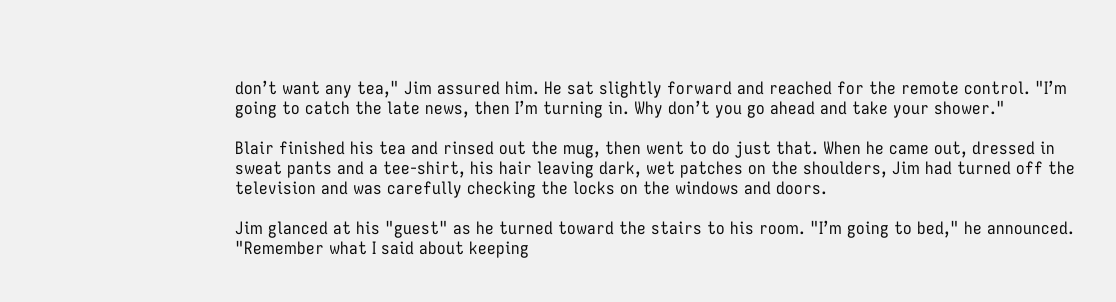don’t want any tea," Jim assured him. He sat slightly forward and reached for the remote control. "I’m going to catch the late news, then I’m turning in. Why don’t you go ahead and take your shower."

Blair finished his tea and rinsed out the mug, then went to do just that. When he came out, dressed in sweat pants and a tee-shirt, his hair leaving dark, wet patches on the shoulders, Jim had turned off the television and was carefully checking the locks on the windows and doors.

Jim glanced at his "guest" as he turned toward the stairs to his room. "I’m going to bed," he announced. "Remember what I said about keeping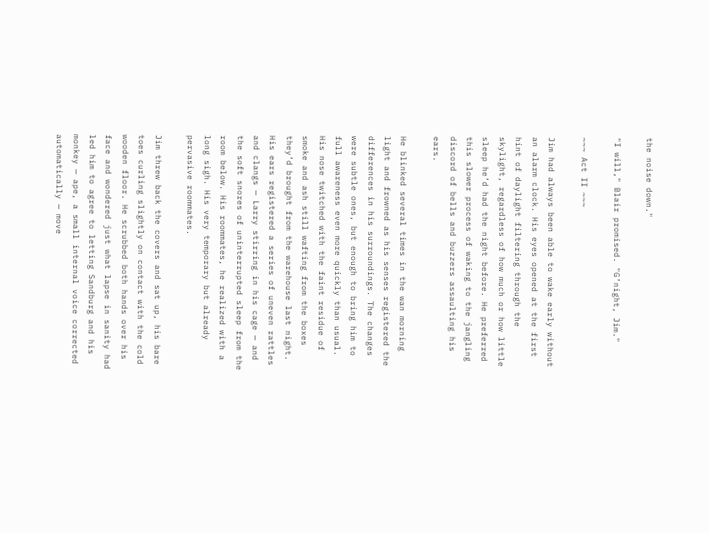the noise down."

"I will," Blair promised. "G’night, Jim."

~~~ Act II ~~~

Jim had always been able to wake early without an alarm clock. His eyes opened at the first hint of daylight filtering through the skylight, regardless of how much or how little sleep he’d had the night before. He preferred this slower process of waking to the jangling discord of bells and buzzers assaulting his ears.

He blinked several times in the wan morning light and frowned as his senses registered the differences in his surroundings. The changes were subtle ones, but enough to bring him to full awareness even more quickly than usual. His nose twitched with the faint residue of smoke and ash still wafting from the boxes they’d brought from the warehouse last night. His ears registered a series of uneven rattles and clangs — Larry stirring in his cage — and the soft snores of uninterrupted sleep from the room below. His roommates, he realized with a long sigh. His very temporary but already pervasive roommates.

Jim threw back the covers and sat up, his bare toes curling slightly on contact with the cold wooden floor. He scrubbed both hands over his face and wondered just what lapse in sanity had led him to agree to letting Sandburg and his monkey — ape, a small internal voice corrected automatically — move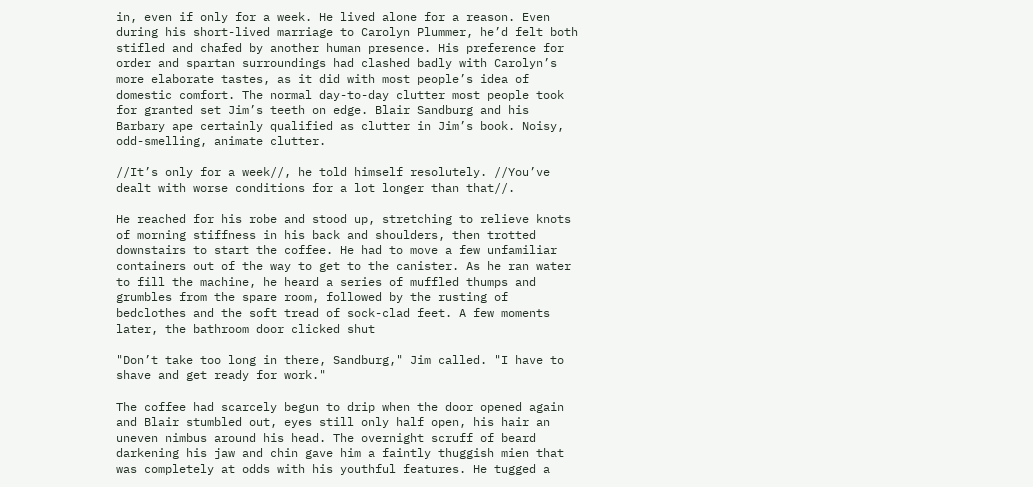in, even if only for a week. He lived alone for a reason. Even during his short-lived marriage to Carolyn Plummer, he’d felt both stifled and chafed by another human presence. His preference for order and spartan surroundings had clashed badly with Carolyn’s more elaborate tastes, as it did with most people’s idea of domestic comfort. The normal day-to-day clutter most people took for granted set Jim’s teeth on edge. Blair Sandburg and his Barbary ape certainly qualified as clutter in Jim’s book. Noisy, odd-smelling, animate clutter.

//It’s only for a week//, he told himself resolutely. //You’ve dealt with worse conditions for a lot longer than that//.

He reached for his robe and stood up, stretching to relieve knots of morning stiffness in his back and shoulders, then trotted downstairs to start the coffee. He had to move a few unfamiliar containers out of the way to get to the canister. As he ran water to fill the machine, he heard a series of muffled thumps and grumbles from the spare room, followed by the rusting of bedclothes and the soft tread of sock-clad feet. A few moments later, the bathroom door clicked shut

"Don’t take too long in there, Sandburg," Jim called. "I have to shave and get ready for work."

The coffee had scarcely begun to drip when the door opened again and Blair stumbled out, eyes still only half open, his hair an uneven nimbus around his head. The overnight scruff of beard darkening his jaw and chin gave him a faintly thuggish mien that was completely at odds with his youthful features. He tugged a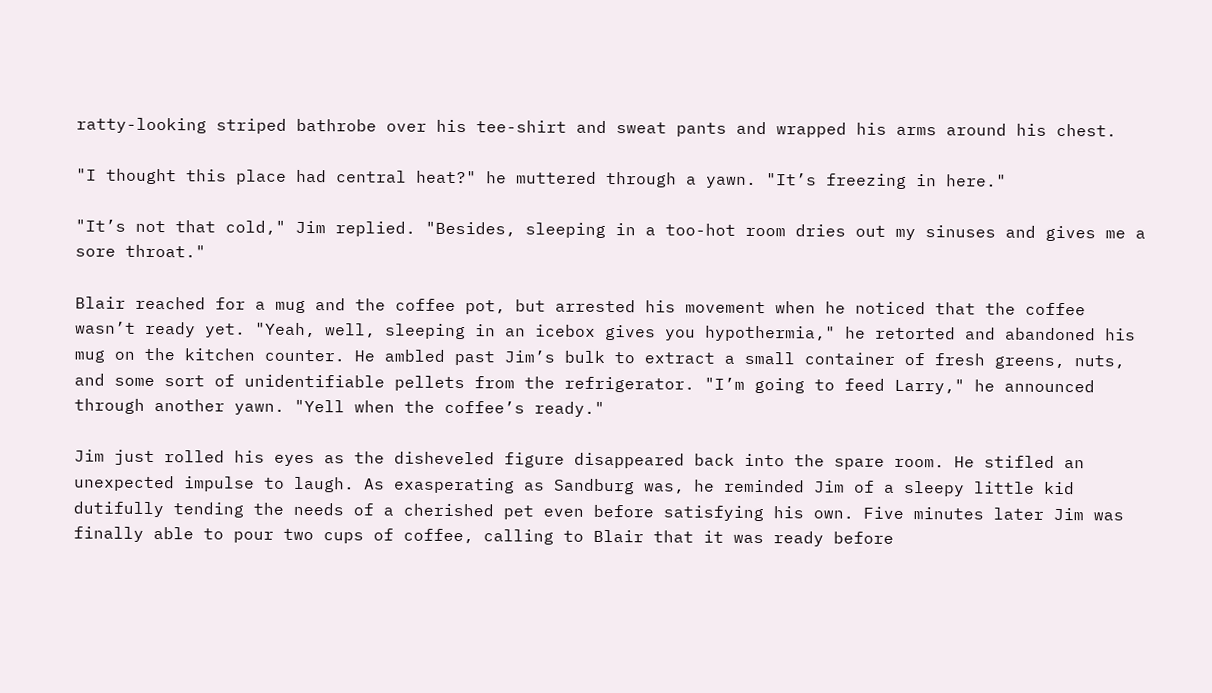ratty-looking striped bathrobe over his tee-shirt and sweat pants and wrapped his arms around his chest.

"I thought this place had central heat?" he muttered through a yawn. "It’s freezing in here."

"It’s not that cold," Jim replied. "Besides, sleeping in a too-hot room dries out my sinuses and gives me a sore throat."

Blair reached for a mug and the coffee pot, but arrested his movement when he noticed that the coffee wasn’t ready yet. "Yeah, well, sleeping in an icebox gives you hypothermia," he retorted and abandoned his mug on the kitchen counter. He ambled past Jim’s bulk to extract a small container of fresh greens, nuts, and some sort of unidentifiable pellets from the refrigerator. "I’m going to feed Larry," he announced through another yawn. "Yell when the coffee’s ready."

Jim just rolled his eyes as the disheveled figure disappeared back into the spare room. He stifled an unexpected impulse to laugh. As exasperating as Sandburg was, he reminded Jim of a sleepy little kid dutifully tending the needs of a cherished pet even before satisfying his own. Five minutes later Jim was finally able to pour two cups of coffee, calling to Blair that it was ready before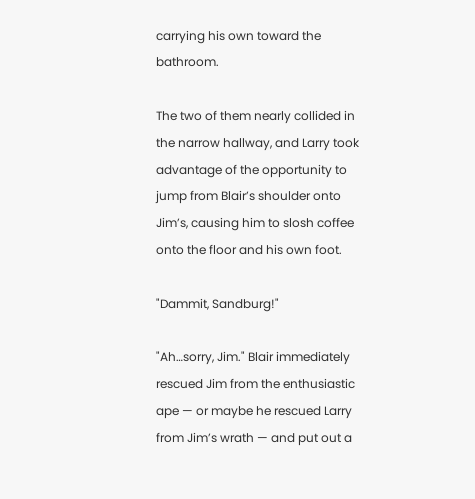carrying his own toward the bathroom.

The two of them nearly collided in the narrow hallway, and Larry took advantage of the opportunity to jump from Blair’s shoulder onto Jim’s, causing him to slosh coffee onto the floor and his own foot.

"Dammit, Sandburg!"

"Ah…sorry, Jim." Blair immediately rescued Jim from the enthusiastic ape — or maybe he rescued Larry from Jim’s wrath — and put out a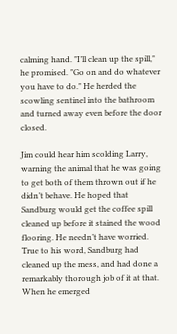calming hand. "I’ll clean up the spill," he promised. "Go on and do whatever you have to do." He herded the scowling sentinel into the bathroom and turned away even before the door closed.

Jim could hear him scolding Larry, warning the animal that he was going to get both of them thrown out if he didn’t behave. He hoped that Sandburg would get the coffee spill cleaned up before it stained the wood flooring. He needn’t have worried. True to his word, Sandburg had cleaned up the mess, and had done a remarkably thorough job of it at that. When he emerged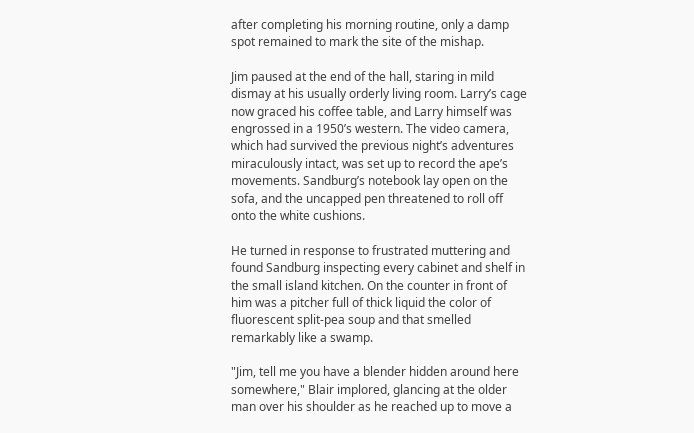after completing his morning routine, only a damp spot remained to mark the site of the mishap.

Jim paused at the end of the hall, staring in mild dismay at his usually orderly living room. Larry’s cage now graced his coffee table, and Larry himself was engrossed in a 1950’s western. The video camera, which had survived the previous night’s adventures miraculously intact, was set up to record the ape’s movements. Sandburg’s notebook lay open on the sofa, and the uncapped pen threatened to roll off onto the white cushions.

He turned in response to frustrated muttering and found Sandburg inspecting every cabinet and shelf in the small island kitchen. On the counter in front of him was a pitcher full of thick liquid the color of fluorescent split-pea soup and that smelled remarkably like a swamp.

"Jim, tell me you have a blender hidden around here somewhere," Blair implored, glancing at the older man over his shoulder as he reached up to move a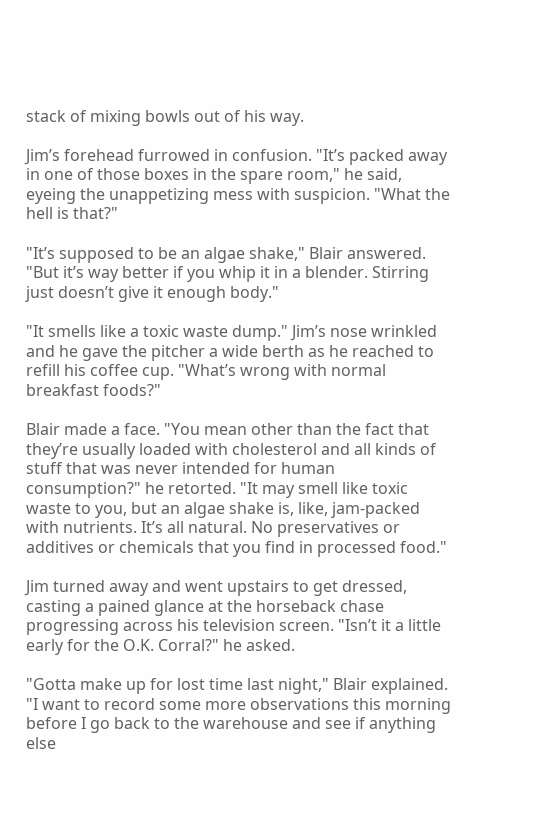stack of mixing bowls out of his way.

Jim’s forehead furrowed in confusion. "It’s packed away in one of those boxes in the spare room," he said, eyeing the unappetizing mess with suspicion. "What the hell is that?"

"It’s supposed to be an algae shake," Blair answered. "But it’s way better if you whip it in a blender. Stirring just doesn’t give it enough body."

"It smells like a toxic waste dump." Jim’s nose wrinkled and he gave the pitcher a wide berth as he reached to refill his coffee cup. "What’s wrong with normal breakfast foods?"

Blair made a face. "You mean other than the fact that they’re usually loaded with cholesterol and all kinds of stuff that was never intended for human consumption?" he retorted. "It may smell like toxic waste to you, but an algae shake is, like, jam-packed with nutrients. It’s all natural. No preservatives or additives or chemicals that you find in processed food."

Jim turned away and went upstairs to get dressed, casting a pained glance at the horseback chase progressing across his television screen. "Isn’t it a little early for the O.K. Corral?" he asked.

"Gotta make up for lost time last night," Blair explained. "I want to record some more observations this morning before I go back to the warehouse and see if anything else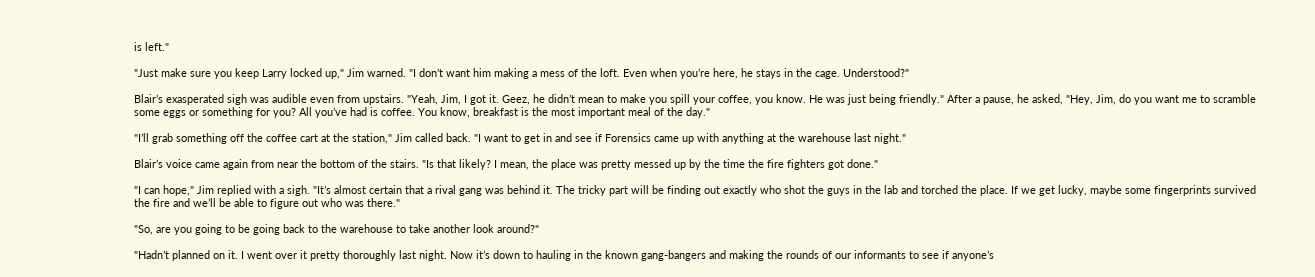is left."

"Just make sure you keep Larry locked up," Jim warned. "I don’t want him making a mess of the loft. Even when you’re here, he stays in the cage. Understood?"

Blair’s exasperated sigh was audible even from upstairs. "Yeah, Jim, I got it. Geez, he didn’t mean to make you spill your coffee, you know. He was just being friendly." After a pause, he asked, "Hey, Jim, do you want me to scramble some eggs or something for you? All you’ve had is coffee. You know, breakfast is the most important meal of the day."

"I’ll grab something off the coffee cart at the station," Jim called back. "I want to get in and see if Forensics came up with anything at the warehouse last night."

Blair’s voice came again from near the bottom of the stairs. "Is that likely? I mean, the place was pretty messed up by the time the fire fighters got done."

"I can hope," Jim replied with a sigh. "It’s almost certain that a rival gang was behind it. The tricky part will be finding out exactly who shot the guys in the lab and torched the place. If we get lucky, maybe some fingerprints survived the fire and we’ll be able to figure out who was there."

"So, are you going to be going back to the warehouse to take another look around?"

"Hadn’t planned on it. I went over it pretty thoroughly last night. Now it’s down to hauling in the known gang-bangers and making the rounds of our informants to see if anyone’s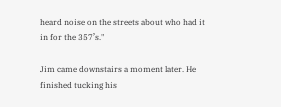heard noise on the streets about who had it in for the 357’s."

Jim came downstairs a moment later. He finished tucking his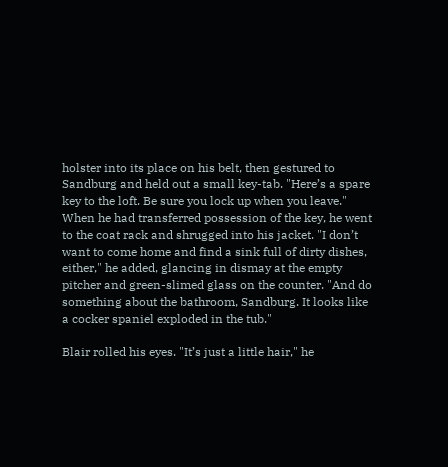holster into its place on his belt, then gestured to Sandburg and held out a small key-tab. "Here’s a spare key to the loft. Be sure you lock up when you leave." When he had transferred possession of the key, he went to the coat rack and shrugged into his jacket. "I don’t want to come home and find a sink full of dirty dishes, either," he added, glancing in dismay at the empty pitcher and green-slimed glass on the counter. "And do something about the bathroom, Sandburg. It looks like a cocker spaniel exploded in the tub."

Blair rolled his eyes. "It’s just a little hair," he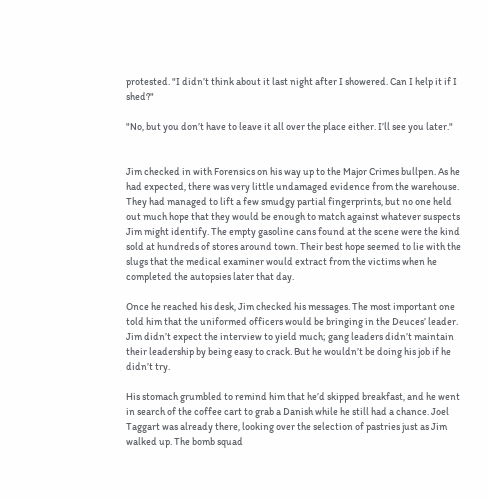protested. "I didn’t think about it last night after I showered. Can I help it if I shed?"

"No, but you don’t have to leave it all over the place either. I’ll see you later."


Jim checked in with Forensics on his way up to the Major Crimes bullpen. As he had expected, there was very little undamaged evidence from the warehouse. They had managed to lift a few smudgy partial fingerprints, but no one held out much hope that they would be enough to match against whatever suspects Jim might identify. The empty gasoline cans found at the scene were the kind sold at hundreds of stores around town. Their best hope seemed to lie with the slugs that the medical examiner would extract from the victims when he completed the autopsies later that day.

Once he reached his desk, Jim checked his messages. The most important one told him that the uniformed officers would be bringing in the Deuces’ leader. Jim didn’t expect the interview to yield much; gang leaders didn’t maintain their leadership by being easy to crack. But he wouldn’t be doing his job if he didn’t try.

His stomach grumbled to remind him that he’d skipped breakfast, and he went in search of the coffee cart to grab a Danish while he still had a chance. Joel Taggart was already there, looking over the selection of pastries just as Jim walked up. The bomb squad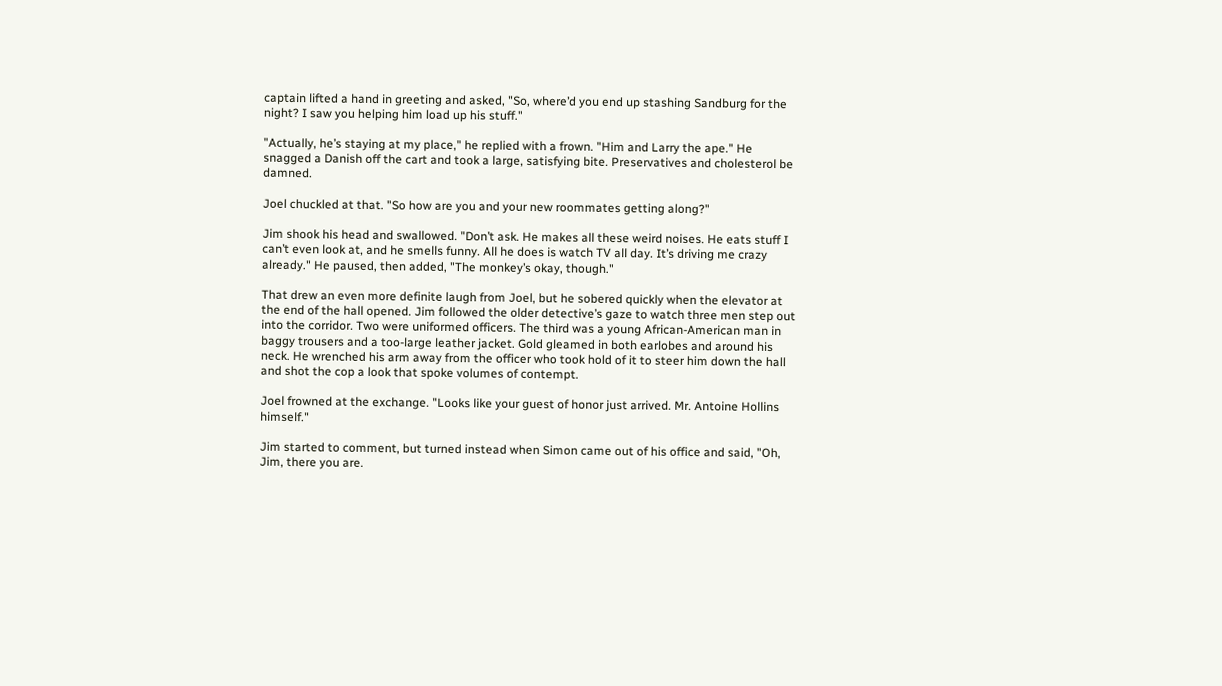captain lifted a hand in greeting and asked, "So, where’d you end up stashing Sandburg for the night? I saw you helping him load up his stuff."

"Actually, he’s staying at my place," he replied with a frown. "Him and Larry the ape." He snagged a Danish off the cart and took a large, satisfying bite. Preservatives and cholesterol be damned.

Joel chuckled at that. "So how are you and your new roommates getting along?"

Jim shook his head and swallowed. "Don’t ask. He makes all these weird noises. He eats stuff I can’t even look at, and he smells funny. All he does is watch TV all day. It’s driving me crazy already." He paused, then added, "The monkey’s okay, though."

That drew an even more definite laugh from Joel, but he sobered quickly when the elevator at the end of the hall opened. Jim followed the older detective’s gaze to watch three men step out into the corridor. Two were uniformed officers. The third was a young African-American man in baggy trousers and a too-large leather jacket. Gold gleamed in both earlobes and around his neck. He wrenched his arm away from the officer who took hold of it to steer him down the hall and shot the cop a look that spoke volumes of contempt.

Joel frowned at the exchange. "Looks like your guest of honor just arrived. Mr. Antoine Hollins himself."

Jim started to comment, but turned instead when Simon came out of his office and said, "Oh, Jim, there you are.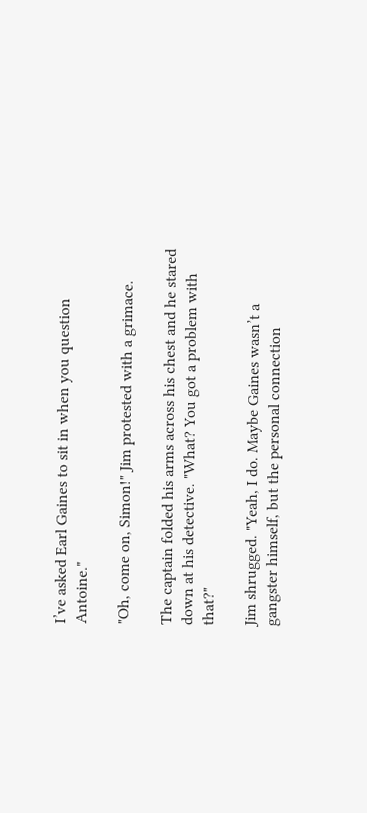I’ve asked Earl Gaines to sit in when you question Antoine."

"Oh, come on, Simon!" Jim protested with a grimace.

The captain folded his arms across his chest and he stared down at his detective. "What? You got a problem with that?"

Jim shrugged. "Yeah, I do. Maybe Gaines wasn’t a gangster himself, but the personal connection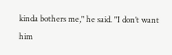kinda bothers me," he said. "I don’t want him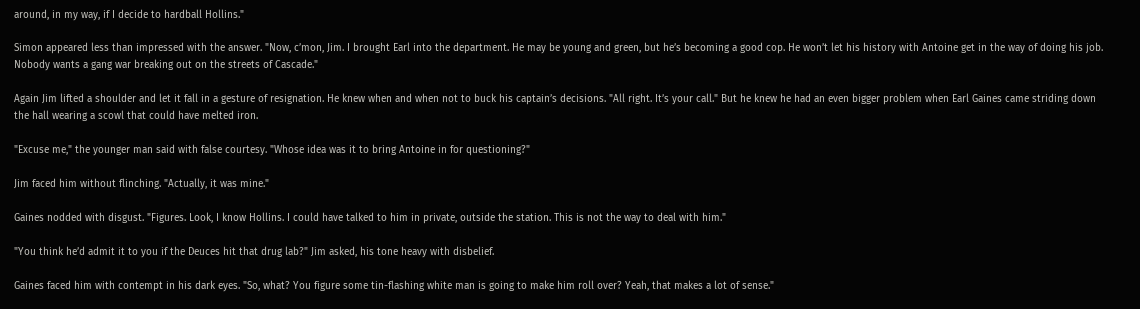around, in my way, if I decide to hardball Hollins."

Simon appeared less than impressed with the answer. "Now, c’mon, Jim. I brought Earl into the department. He may be young and green, but he’s becoming a good cop. He won’t let his history with Antoine get in the way of doing his job. Nobody wants a gang war breaking out on the streets of Cascade."

Again Jim lifted a shoulder and let it fall in a gesture of resignation. He knew when and when not to buck his captain’s decisions. "All right. It’s your call." But he knew he had an even bigger problem when Earl Gaines came striding down the hall wearing a scowl that could have melted iron.

"Excuse me," the younger man said with false courtesy. "Whose idea was it to bring Antoine in for questioning?"

Jim faced him without flinching. "Actually, it was mine."

Gaines nodded with disgust. "Figures. Look, I know Hollins. I could have talked to him in private, outside the station. This is not the way to deal with him."

"You think he’d admit it to you if the Deuces hit that drug lab?" Jim asked, his tone heavy with disbelief.

Gaines faced him with contempt in his dark eyes. "So, what? You figure some tin-flashing white man is going to make him roll over? Yeah, that makes a lot of sense."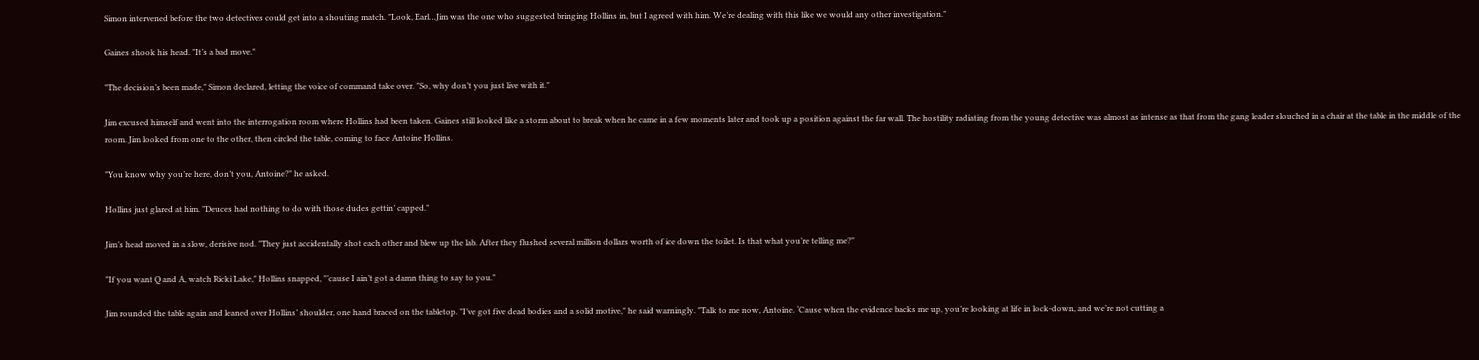Simon intervened before the two detectives could get into a shouting match. "Look, Earl…Jim was the one who suggested bringing Hollins in, but I agreed with him. We’re dealing with this like we would any other investigation."

Gaines shook his head. "It’s a bad move."

"The decision’s been made," Simon declared, letting the voice of command take over. "So, why don’t you just live with it."

Jim excused himself and went into the interrogation room where Hollins had been taken. Gaines still looked like a storm about to break when he came in a few moments later and took up a position against the far wall. The hostility radiating from the young detective was almost as intense as that from the gang leader slouched in a chair at the table in the middle of the room. Jim looked from one to the other, then circled the table, coming to face Antoine Hollins.

"You know why you’re here, don’t you, Antoine?" he asked.

Hollins just glared at him. "Deuces had nothing to do with those dudes gettin’ capped."

Jim’s head moved in a slow, derisive nod. "They just accidentally shot each other and blew up the lab. After they flushed several million dollars worth of ice down the toilet. Is that what you’re telling me?"

"If you want Q and A, watch Ricki Lake," Hollins snapped, "’cause I ain’t got a damn thing to say to you."

Jim rounded the table again and leaned over Hollins’ shoulder, one hand braced on the tabletop. "I’ve got five dead bodies and a solid motive," he said warningly. "Talk to me now, Antoine. ‘Cause when the evidence backs me up, you’re looking at life in lock-down, and we’re not cutting a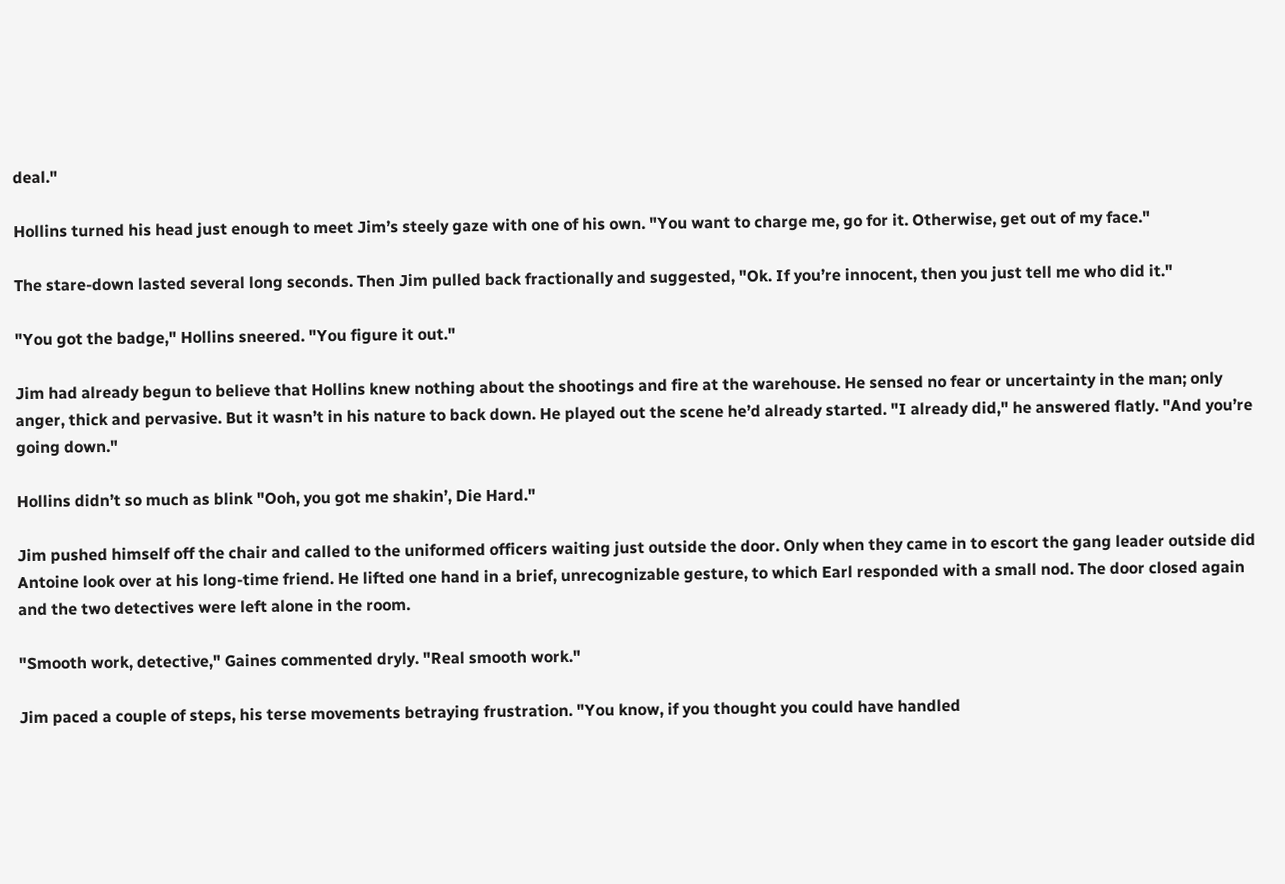deal."

Hollins turned his head just enough to meet Jim’s steely gaze with one of his own. "You want to charge me, go for it. Otherwise, get out of my face."

The stare-down lasted several long seconds. Then Jim pulled back fractionally and suggested, "Ok. If you’re innocent, then you just tell me who did it."

"You got the badge," Hollins sneered. "You figure it out."

Jim had already begun to believe that Hollins knew nothing about the shootings and fire at the warehouse. He sensed no fear or uncertainty in the man; only anger, thick and pervasive. But it wasn’t in his nature to back down. He played out the scene he’d already started. "I already did," he answered flatly. "And you’re going down."

Hollins didn’t so much as blink "Ooh, you got me shakin’, Die Hard."

Jim pushed himself off the chair and called to the uniformed officers waiting just outside the door. Only when they came in to escort the gang leader outside did Antoine look over at his long-time friend. He lifted one hand in a brief, unrecognizable gesture, to which Earl responded with a small nod. The door closed again and the two detectives were left alone in the room.

"Smooth work, detective," Gaines commented dryly. "Real smooth work."

Jim paced a couple of steps, his terse movements betraying frustration. "You know, if you thought you could have handled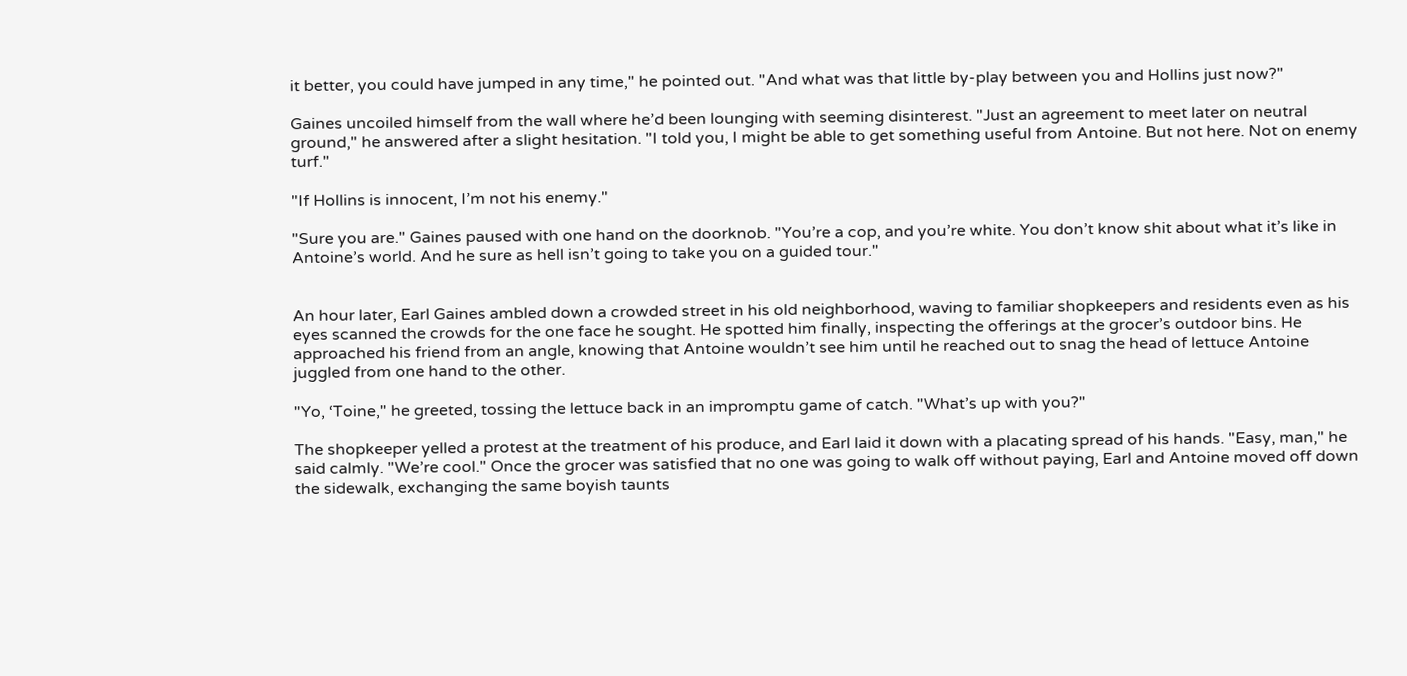it better, you could have jumped in any time," he pointed out. "And what was that little by-play between you and Hollins just now?"

Gaines uncoiled himself from the wall where he’d been lounging with seeming disinterest. "Just an agreement to meet later on neutral ground," he answered after a slight hesitation. "I told you, I might be able to get something useful from Antoine. But not here. Not on enemy turf."

"If Hollins is innocent, I’m not his enemy."

"Sure you are." Gaines paused with one hand on the doorknob. "You’re a cop, and you’re white. You don’t know shit about what it’s like in Antoine’s world. And he sure as hell isn’t going to take you on a guided tour."


An hour later, Earl Gaines ambled down a crowded street in his old neighborhood, waving to familiar shopkeepers and residents even as his eyes scanned the crowds for the one face he sought. He spotted him finally, inspecting the offerings at the grocer’s outdoor bins. He approached his friend from an angle, knowing that Antoine wouldn’t see him until he reached out to snag the head of lettuce Antoine juggled from one hand to the other.

"Yo, ‘Toine," he greeted, tossing the lettuce back in an impromptu game of catch. "What’s up with you?"

The shopkeeper yelled a protest at the treatment of his produce, and Earl laid it down with a placating spread of his hands. "Easy, man," he said calmly. "We’re cool." Once the grocer was satisfied that no one was going to walk off without paying, Earl and Antoine moved off down the sidewalk, exchanging the same boyish taunts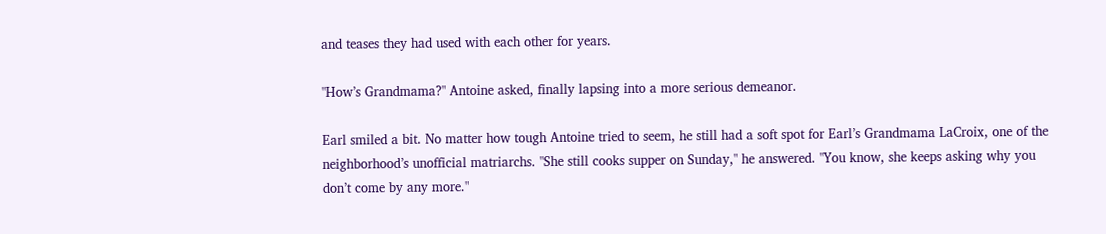and teases they had used with each other for years.

"How’s Grandmama?" Antoine asked, finally lapsing into a more serious demeanor.

Earl smiled a bit. No matter how tough Antoine tried to seem, he still had a soft spot for Earl’s Grandmama LaCroix, one of the neighborhood’s unofficial matriarchs. "She still cooks supper on Sunday," he answered. "You know, she keeps asking why you don’t come by any more."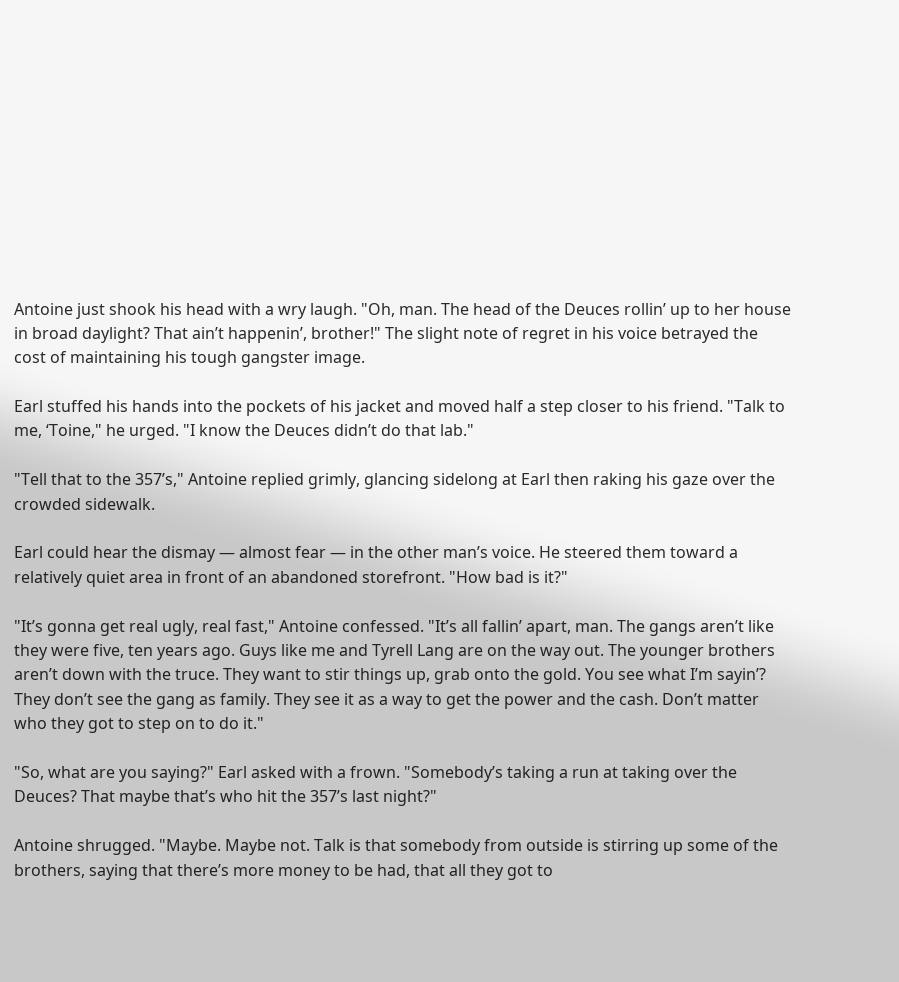Antoine just shook his head with a wry laugh. "Oh, man. The head of the Deuces rollin’ up to her house in broad daylight? That ain’t happenin’, brother!" The slight note of regret in his voice betrayed the cost of maintaining his tough gangster image.

Earl stuffed his hands into the pockets of his jacket and moved half a step closer to his friend. "Talk to me, ‘Toine," he urged. "I know the Deuces didn’t do that lab."

"Tell that to the 357’s," Antoine replied grimly, glancing sidelong at Earl then raking his gaze over the crowded sidewalk.

Earl could hear the dismay — almost fear — in the other man’s voice. He steered them toward a relatively quiet area in front of an abandoned storefront. "How bad is it?"

"It’s gonna get real ugly, real fast," Antoine confessed. "It’s all fallin’ apart, man. The gangs aren’t like they were five, ten years ago. Guys like me and Tyrell Lang are on the way out. The younger brothers aren’t down with the truce. They want to stir things up, grab onto the gold. You see what I’m sayin’? They don’t see the gang as family. They see it as a way to get the power and the cash. Don’t matter who they got to step on to do it."

"So, what are you saying?" Earl asked with a frown. "Somebody’s taking a run at taking over the Deuces? That maybe that’s who hit the 357’s last night?"

Antoine shrugged. "Maybe. Maybe not. Talk is that somebody from outside is stirring up some of the brothers, saying that there’s more money to be had, that all they got to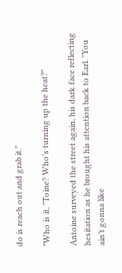do is reach out and grab it."

"Who is it, "Toine? Who’s turning up the heat?"

Antoine surveyed the street again, his dark face reflecting hesitation as he brought his attention back to Earl. "You ain’t gonna like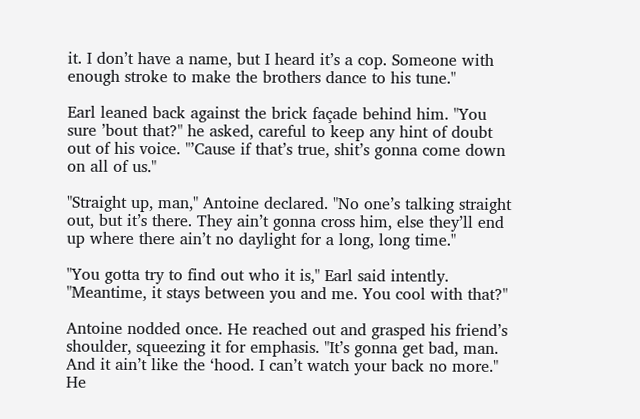it. I don’t have a name, but I heard it’s a cop. Someone with enough stroke to make the brothers dance to his tune."

Earl leaned back against the brick façade behind him. "You sure ’bout that?" he asked, careful to keep any hint of doubt out of his voice. "’Cause if that’s true, shit’s gonna come down on all of us."

"Straight up, man," Antoine declared. "No one’s talking straight out, but it’s there. They ain’t gonna cross him, else they’ll end up where there ain’t no daylight for a long, long time."

"You gotta try to find out who it is," Earl said intently. "Meantime, it stays between you and me. You cool with that?"

Antoine nodded once. He reached out and grasped his friend’s shoulder, squeezing it for emphasis. "It’s gonna get bad, man. And it ain’t like the ‘hood. I can’t watch your back no more." He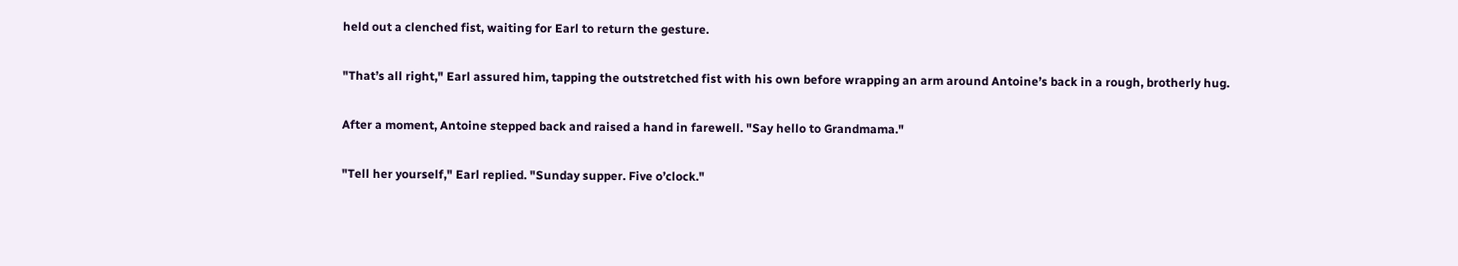held out a clenched fist, waiting for Earl to return the gesture.

"That’s all right," Earl assured him, tapping the outstretched fist with his own before wrapping an arm around Antoine’s back in a rough, brotherly hug.

After a moment, Antoine stepped back and raised a hand in farewell. "Say hello to Grandmama."

"Tell her yourself," Earl replied. "Sunday supper. Five o’clock."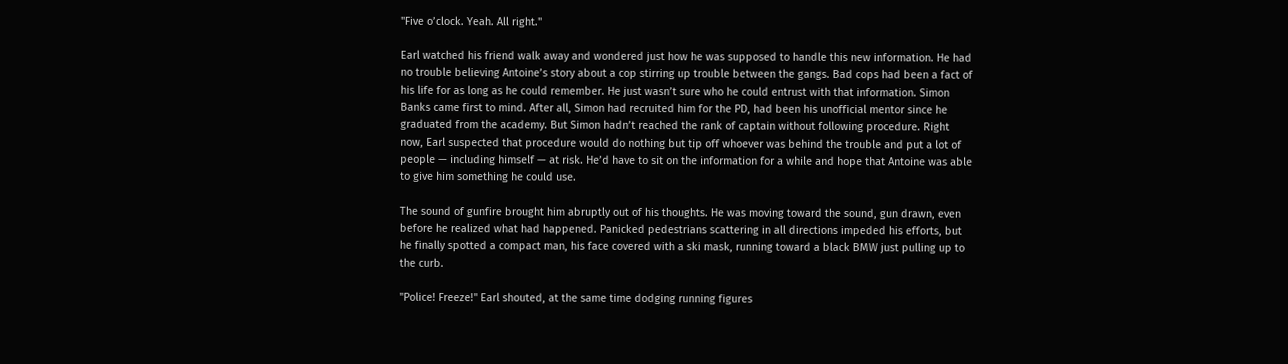"Five o’clock. Yeah. All right."

Earl watched his friend walk away and wondered just how he was supposed to handle this new information. He had no trouble believing Antoine’s story about a cop stirring up trouble between the gangs. Bad cops had been a fact of his life for as long as he could remember. He just wasn’t sure who he could entrust with that information. Simon Banks came first to mind. After all, Simon had recruited him for the PD, had been his unofficial mentor since he graduated from the academy. But Simon hadn’t reached the rank of captain without following procedure. Right now, Earl suspected that procedure would do nothing but tip off whoever was behind the trouble and put a lot of people — including himself — at risk. He’d have to sit on the information for a while and hope that Antoine was able to give him something he could use.

The sound of gunfire brought him abruptly out of his thoughts. He was moving toward the sound, gun drawn, even before he realized what had happened. Panicked pedestrians scattering in all directions impeded his efforts, but he finally spotted a compact man, his face covered with a ski mask, running toward a black BMW just pulling up to the curb.

"Police! Freeze!" Earl shouted, at the same time dodging running figures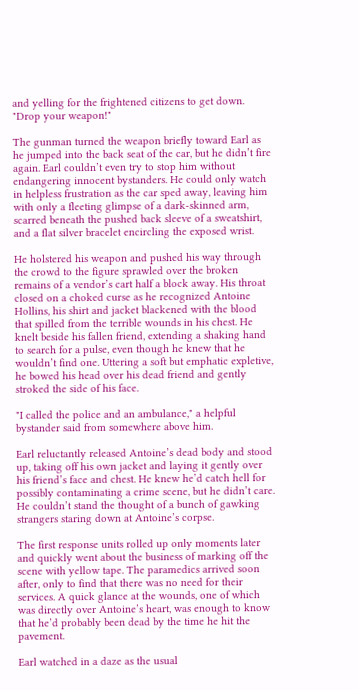and yelling for the frightened citizens to get down. "Drop your weapon!"

The gunman turned the weapon briefly toward Earl as he jumped into the back seat of the car, but he didn’t fire again. Earl couldn’t even try to stop him without endangering innocent bystanders. He could only watch in helpless frustration as the car sped away, leaving him with only a fleeting glimpse of a dark-skinned arm, scarred beneath the pushed back sleeve of a sweatshirt, and a flat silver bracelet encircling the exposed wrist.

He holstered his weapon and pushed his way through the crowd to the figure sprawled over the broken remains of a vendor’s cart half a block away. His throat closed on a choked curse as he recognized Antoine Hollins, his shirt and jacket blackened with the blood that spilled from the terrible wounds in his chest. He knelt beside his fallen friend, extending a shaking hand to search for a pulse, even though he knew that he wouldn’t find one. Uttering a soft but emphatic expletive, he bowed his head over his dead friend and gently stroked the side of his face.

"I called the police and an ambulance," a helpful bystander said from somewhere above him.

Earl reluctantly released Antoine’s dead body and stood up, taking off his own jacket and laying it gently over his friend’s face and chest. He knew he’d catch hell for possibly contaminating a crime scene, but he didn’t care. He couldn’t stand the thought of a bunch of gawking strangers staring down at Antoine’s corpse.

The first response units rolled up only moments later and quickly went about the business of marking off the scene with yellow tape. The paramedics arrived soon after, only to find that there was no need for their services. A quick glance at the wounds, one of which was directly over Antoine’s heart, was enough to know that he’d probably been dead by the time he hit the pavement.

Earl watched in a daze as the usual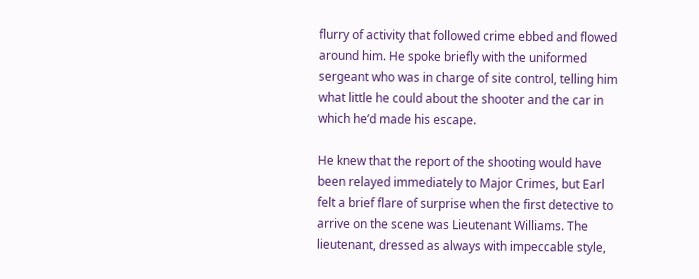flurry of activity that followed crime ebbed and flowed around him. He spoke briefly with the uniformed sergeant who was in charge of site control, telling him what little he could about the shooter and the car in which he’d made his escape.

He knew that the report of the shooting would have been relayed immediately to Major Crimes, but Earl felt a brief flare of surprise when the first detective to arrive on the scene was Lieutenant Williams. The lieutenant, dressed as always with impeccable style,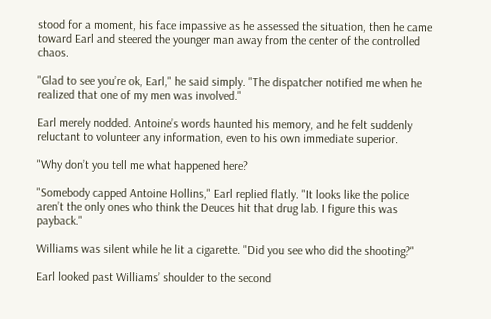stood for a moment, his face impassive as he assessed the situation, then he came toward Earl and steered the younger man away from the center of the controlled chaos.

"Glad to see you’re ok, Earl," he said simply. "The dispatcher notified me when he realized that one of my men was involved."

Earl merely nodded. Antoine’s words haunted his memory, and he felt suddenly reluctant to volunteer any information, even to his own immediate superior.

"Why don’t you tell me what happened here?

"Somebody capped Antoine Hollins," Earl replied flatly. "It looks like the police aren’t the only ones who think the Deuces hit that drug lab. I figure this was payback."

Williams was silent while he lit a cigarette. "Did you see who did the shooting?"

Earl looked past Williams’ shoulder to the second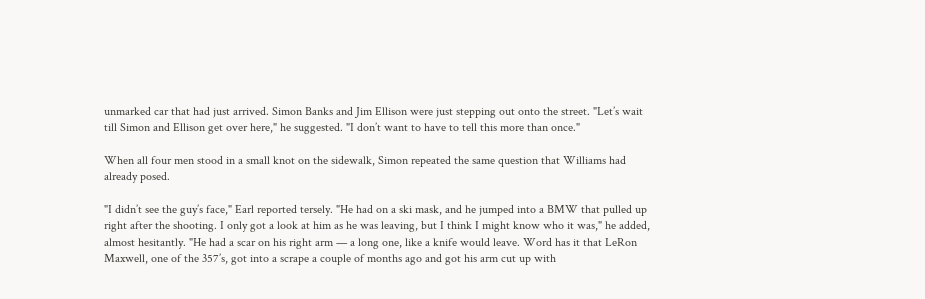unmarked car that had just arrived. Simon Banks and Jim Ellison were just stepping out onto the street. "Let’s wait till Simon and Ellison get over here," he suggested. "I don’t want to have to tell this more than once."

When all four men stood in a small knot on the sidewalk, Simon repeated the same question that Williams had already posed.

"I didn’t see the guy’s face," Earl reported tersely. "He had on a ski mask, and he jumped into a BMW that pulled up right after the shooting. I only got a look at him as he was leaving, but I think I might know who it was," he added, almost hesitantly. "He had a scar on his right arm — a long one, like a knife would leave. Word has it that LeRon Maxwell, one of the 357’s, got into a scrape a couple of months ago and got his arm cut up with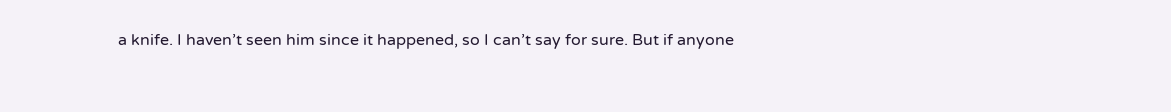a knife. I haven’t seen him since it happened, so I can’t say for sure. But if anyone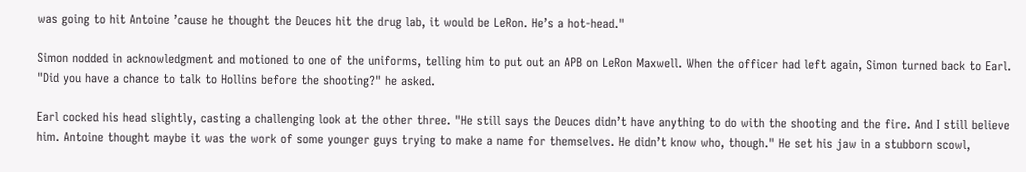was going to hit Antoine ’cause he thought the Deuces hit the drug lab, it would be LeRon. He’s a hot-head."

Simon nodded in acknowledgment and motioned to one of the uniforms, telling him to put out an APB on LeRon Maxwell. When the officer had left again, Simon turned back to Earl. "Did you have a chance to talk to Hollins before the shooting?" he asked.

Earl cocked his head slightly, casting a challenging look at the other three. "He still says the Deuces didn’t have anything to do with the shooting and the fire. And I still believe him. Antoine thought maybe it was the work of some younger guys trying to make a name for themselves. He didn’t know who, though." He set his jaw in a stubborn scowl,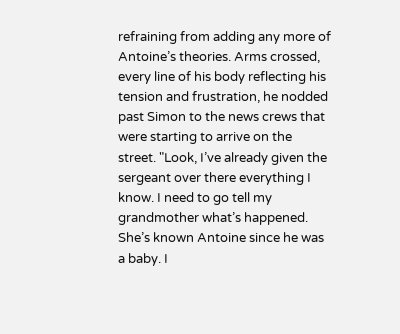refraining from adding any more of Antoine’s theories. Arms crossed, every line of his body reflecting his tension and frustration, he nodded past Simon to the news crews that were starting to arrive on the street. "Look, I’ve already given the sergeant over there everything I know. I need to go tell my grandmother what’s happened. She’s known Antoine since he was a baby. I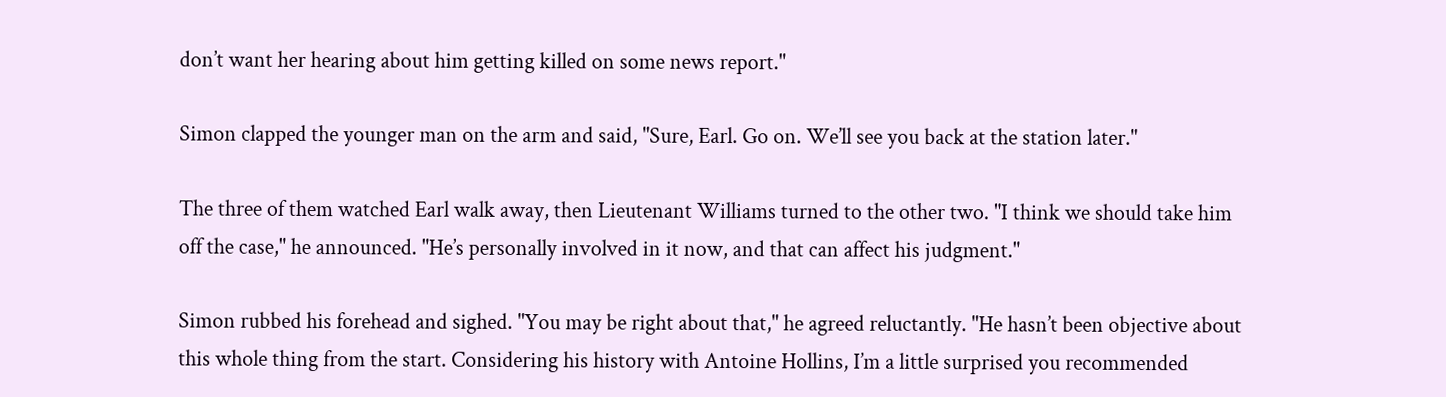don’t want her hearing about him getting killed on some news report."

Simon clapped the younger man on the arm and said, "Sure, Earl. Go on. We’ll see you back at the station later."

The three of them watched Earl walk away, then Lieutenant Williams turned to the other two. "I think we should take him off the case," he announced. "He’s personally involved in it now, and that can affect his judgment."

Simon rubbed his forehead and sighed. "You may be right about that," he agreed reluctantly. "He hasn’t been objective about this whole thing from the start. Considering his history with Antoine Hollins, I’m a little surprised you recommended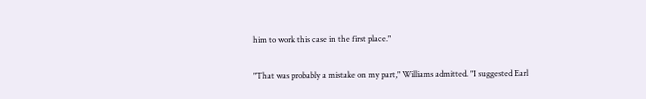him to work this case in the first place."

"That was probably a mistake on my part," Williams admitted. "I suggested Earl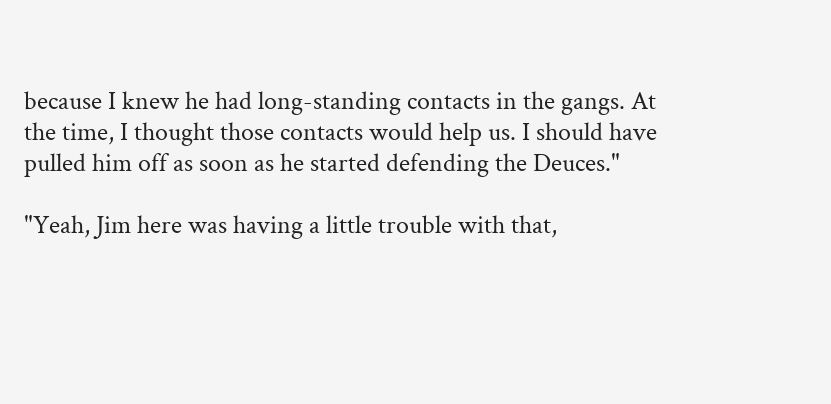because I knew he had long-standing contacts in the gangs. At the time, I thought those contacts would help us. I should have pulled him off as soon as he started defending the Deuces."

"Yeah, Jim here was having a little trouble with that,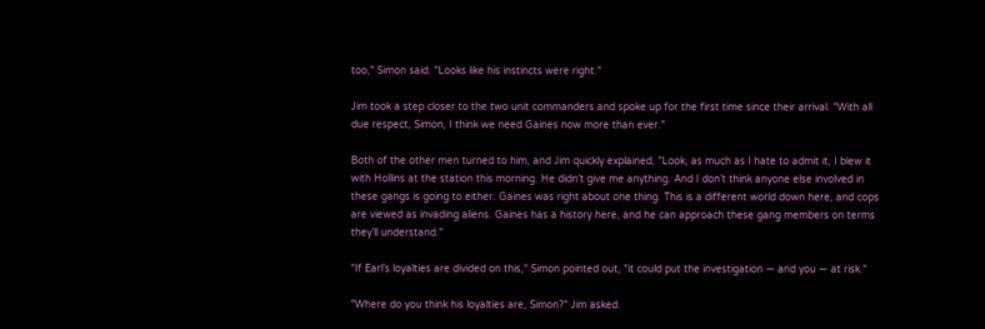too," Simon said. "Looks like his instincts were right."

Jim took a step closer to the two unit commanders and spoke up for the first time since their arrival. "With all due respect, Simon, I think we need Gaines now more than ever."

Both of the other men turned to him, and Jim quickly explained, "Look, as much as I hate to admit it, I blew it with Hollins at the station this morning. He didn’t give me anything. And I don’t think anyone else involved in these gangs is going to either. Gaines was right about one thing. This is a different world down here, and cops are viewed as invading aliens. Gaines has a history here, and he can approach these gang members on terms they’ll understand."

"If Earl’s loyalties are divided on this," Simon pointed out, "it could put the investigation — and you — at risk."

"Where do you think his loyalties are, Simon?" Jim asked.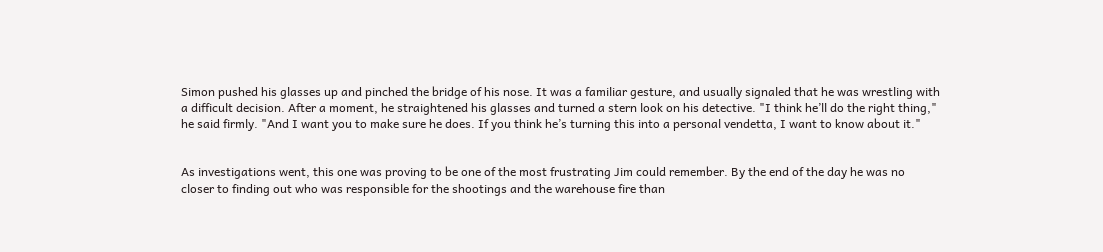Simon pushed his glasses up and pinched the bridge of his nose. It was a familiar gesture, and usually signaled that he was wrestling with a difficult decision. After a moment, he straightened his glasses and turned a stern look on his detective. "I think he’ll do the right thing," he said firmly. "And I want you to make sure he does. If you think he’s turning this into a personal vendetta, I want to know about it."


As investigations went, this one was proving to be one of the most frustrating Jim could remember. By the end of the day he was no closer to finding out who was responsible for the shootings and the warehouse fire than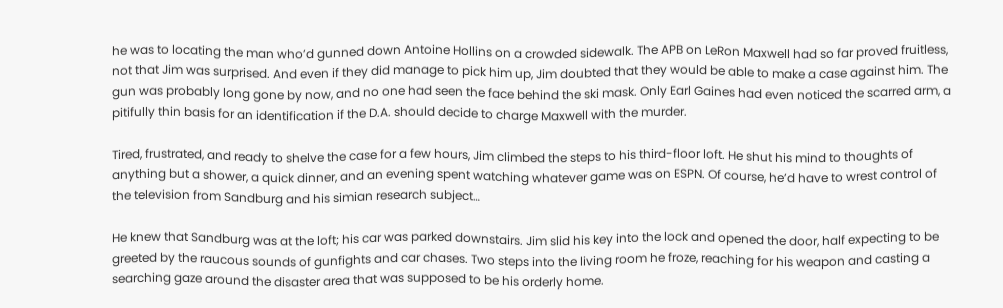he was to locating the man who’d gunned down Antoine Hollins on a crowded sidewalk. The APB on LeRon Maxwell had so far proved fruitless, not that Jim was surprised. And even if they did manage to pick him up, Jim doubted that they would be able to make a case against him. The gun was probably long gone by now, and no one had seen the face behind the ski mask. Only Earl Gaines had even noticed the scarred arm, a pitifully thin basis for an identification if the D.A. should decide to charge Maxwell with the murder.

Tired, frustrated, and ready to shelve the case for a few hours, Jim climbed the steps to his third-floor loft. He shut his mind to thoughts of anything but a shower, a quick dinner, and an evening spent watching whatever game was on ESPN. Of course, he’d have to wrest control of the television from Sandburg and his simian research subject…

He knew that Sandburg was at the loft; his car was parked downstairs. Jim slid his key into the lock and opened the door, half expecting to be greeted by the raucous sounds of gunfights and car chases. Two steps into the living room he froze, reaching for his weapon and casting a searching gaze around the disaster area that was supposed to be his orderly home.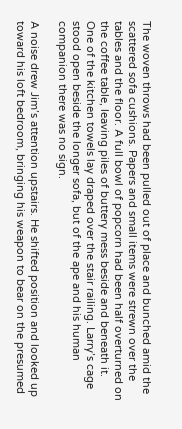The woven throws had been pulled out of place and bunched amid the scattered sofa cushions. Papers and small items were strewn over the tables and the floor. A full bowl of popcorn had been half overturned on the coffee table, leaving piles of buttery mess beside and beneath it. One of the kitchen towels lay draped over the stair railing. Larry’s cage stood open beside the longer sofa, but of the ape and his human companion there was no sign.

A noise drew Jim’s attention upstairs. He shifted position and looked up toward his loft bedroom, bringing his weapon to bear on the presumed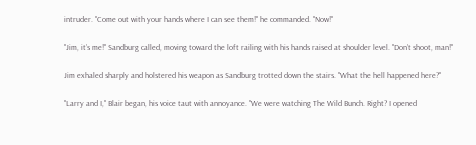intruder. "Come out with your hands where I can see them!" he commanded. "Now!"

"Jim, it’s me!" Sandburg called, moving toward the loft railing with his hands raised at shoulder level. "Don’t shoot, man!"

Jim exhaled sharply and holstered his weapon as Sandburg trotted down the stairs. "What the hell happened here?"

"Larry and I," Blair began, his voice taut with annoyance. "We were watching The Wild Bunch. Right? I opened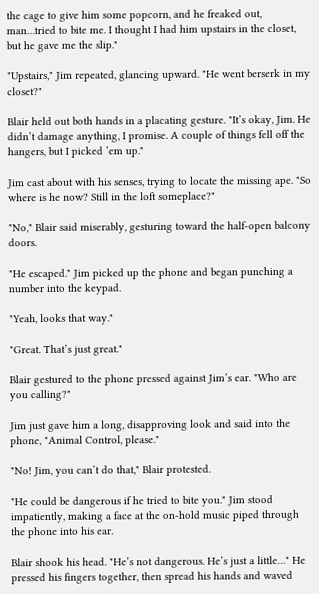the cage to give him some popcorn, and he freaked out, man…tried to bite me. I thought I had him upstairs in the closet, but he gave me the slip."

"Upstairs," Jim repeated, glancing upward. "He went berserk in my closet?"

Blair held out both hands in a placating gesture. "It’s okay, Jim. He didn’t damage anything, I promise. A couple of things fell off the hangers, but I picked ’em up."

Jim cast about with his senses, trying to locate the missing ape. "So where is he now? Still in the loft someplace?"

"No," Blair said miserably, gesturing toward the half-open balcony doors.

"He escaped." Jim picked up the phone and began punching a number into the keypad.

"Yeah, looks that way."

"Great. That’s just great."

Blair gestured to the phone pressed against Jim’s ear. "Who are you calling?"

Jim just gave him a long, disapproving look and said into the phone, "Animal Control, please."

"No! Jim, you can’t do that," Blair protested.

"He could be dangerous if he tried to bite you." Jim stood impatiently, making a face at the on-hold music piped through the phone into his ear.

Blair shook his head. "He’s not dangerous. He’s just a little…" He pressed his fingers together, then spread his hands and waved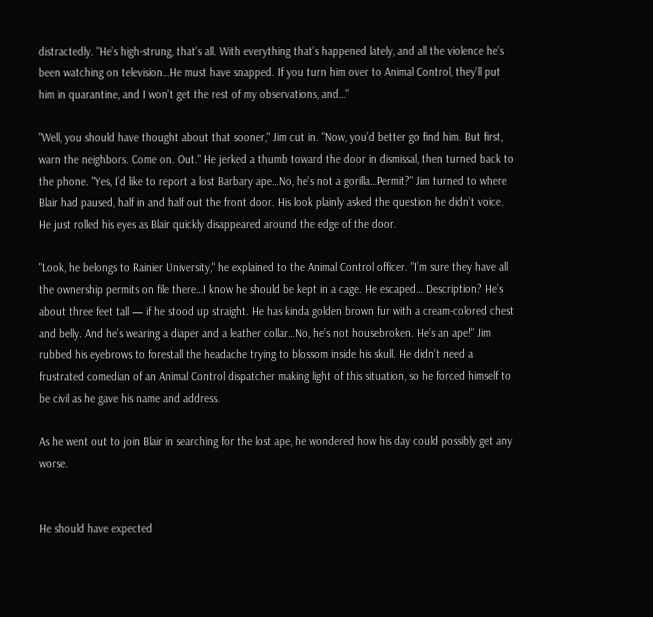distractedly. "He’s high-strung, that’s all. With everything that’s happened lately, and all the violence he’s been watching on television…He must have snapped. If you turn him over to Animal Control, they’ll put him in quarantine, and I won’t get the rest of my observations, and…"

"Well, you should have thought about that sooner," Jim cut in. "Now, you’d better go find him. But first, warn the neighbors. Come on. Out." He jerked a thumb toward the door in dismissal, then turned back to the phone. "Yes, I’d like to report a lost Barbary ape…No, he’s not a gorilla…Permit?" Jim turned to where Blair had paused, half in and half out the front door. His look plainly asked the question he didn’t voice. He just rolled his eyes as Blair quickly disappeared around the edge of the door.

"Look, he belongs to Rainier University," he explained to the Animal Control officer. "I’m sure they have all the ownership permits on file there…I know he should be kept in a cage. He escaped… Description? He’s about three feet tall — if he stood up straight. He has kinda golden brown fur with a cream-colored chest and belly. And he’s wearing a diaper and a leather collar…No, he’s not housebroken. He’s an ape!" Jim rubbed his eyebrows to forestall the headache trying to blossom inside his skull. He didn’t need a frustrated comedian of an Animal Control dispatcher making light of this situation, so he forced himself to be civil as he gave his name and address.

As he went out to join Blair in searching for the lost ape, he wondered how his day could possibly get any worse.


He should have expected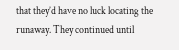that they’d have no luck locating the runaway. They continued until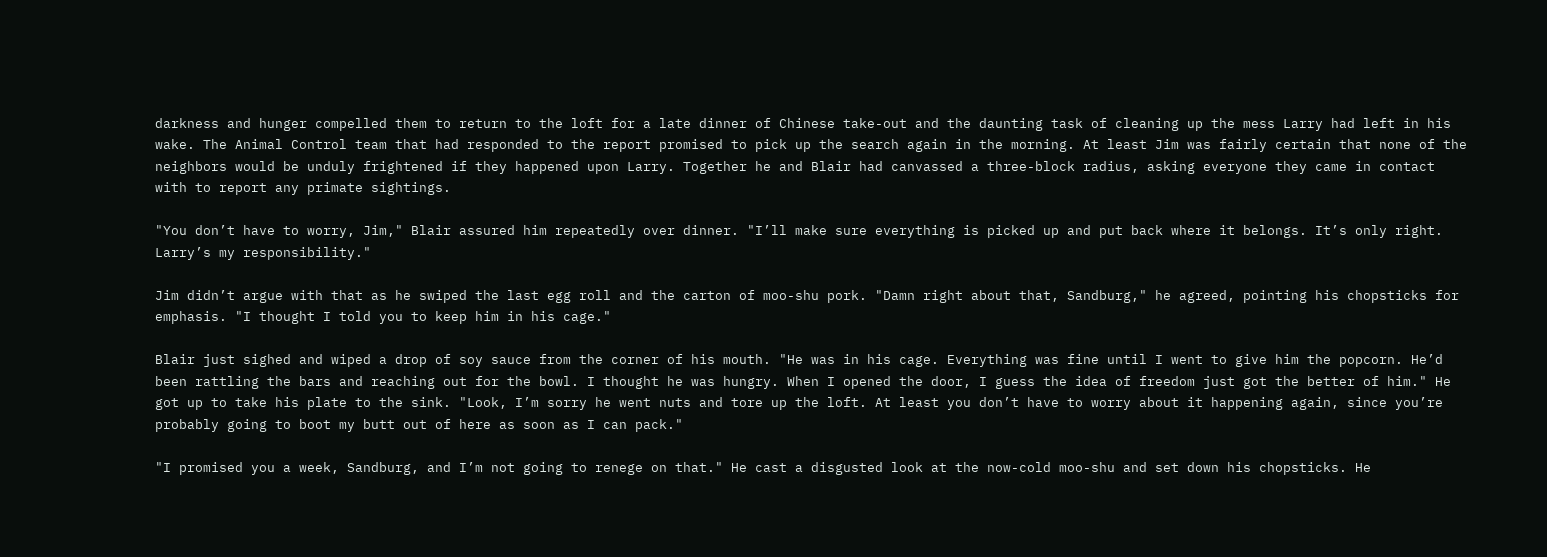darkness and hunger compelled them to return to the loft for a late dinner of Chinese take-out and the daunting task of cleaning up the mess Larry had left in his wake. The Animal Control team that had responded to the report promised to pick up the search again in the morning. At least Jim was fairly certain that none of the neighbors would be unduly frightened if they happened upon Larry. Together he and Blair had canvassed a three-block radius, asking everyone they came in contact with to report any primate sightings.

"You don’t have to worry, Jim," Blair assured him repeatedly over dinner. "I’ll make sure everything is picked up and put back where it belongs. It’s only right. Larry’s my responsibility."

Jim didn’t argue with that as he swiped the last egg roll and the carton of moo-shu pork. "Damn right about that, Sandburg," he agreed, pointing his chopsticks for emphasis. "I thought I told you to keep him in his cage."

Blair just sighed and wiped a drop of soy sauce from the corner of his mouth. "He was in his cage. Everything was fine until I went to give him the popcorn. He’d been rattling the bars and reaching out for the bowl. I thought he was hungry. When I opened the door, I guess the idea of freedom just got the better of him." He got up to take his plate to the sink. "Look, I’m sorry he went nuts and tore up the loft. At least you don’t have to worry about it happening again, since you’re probably going to boot my butt out of here as soon as I can pack."

"I promised you a week, Sandburg, and I’m not going to renege on that." He cast a disgusted look at the now-cold moo-shu and set down his chopsticks. He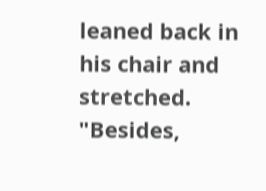leaned back in his chair and stretched. "Besides,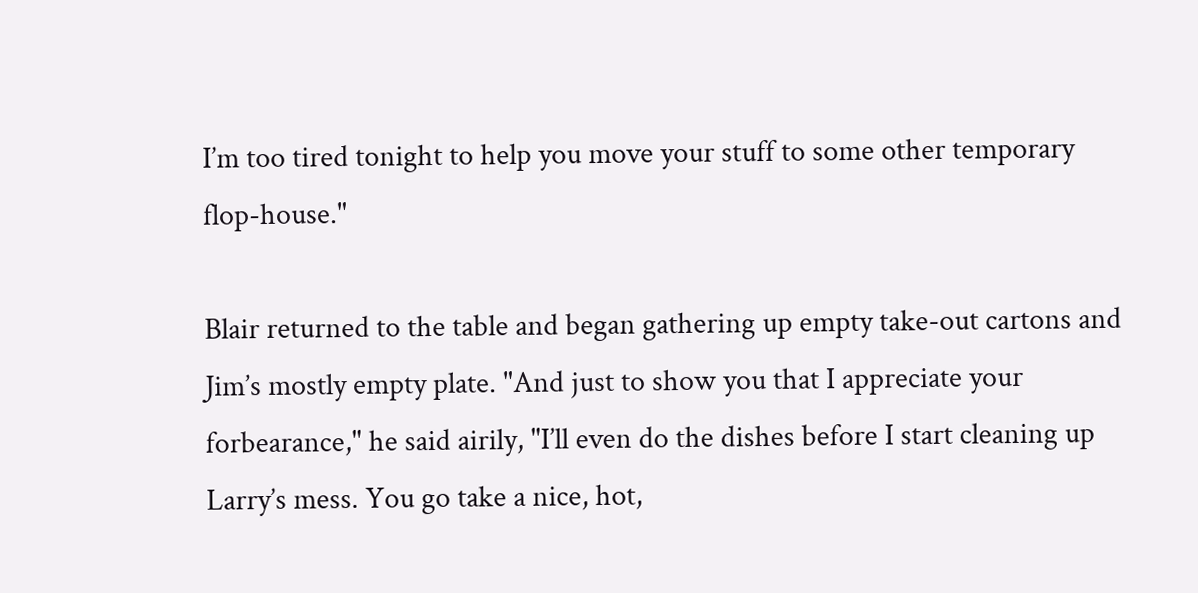I’m too tired tonight to help you move your stuff to some other temporary flop-house."

Blair returned to the table and began gathering up empty take-out cartons and Jim’s mostly empty plate. "And just to show you that I appreciate your forbearance," he said airily, "I’ll even do the dishes before I start cleaning up Larry’s mess. You go take a nice, hot,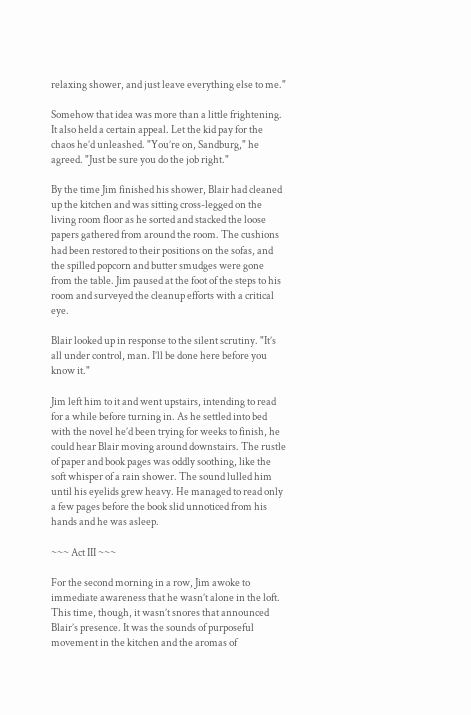relaxing shower, and just leave everything else to me."

Somehow that idea was more than a little frightening. It also held a certain appeal. Let the kid pay for the chaos he’d unleashed. "You’re on, Sandburg," he agreed. "Just be sure you do the job right."

By the time Jim finished his shower, Blair had cleaned up the kitchen and was sitting cross-legged on the living room floor as he sorted and stacked the loose papers gathered from around the room. The cushions had been restored to their positions on the sofas, and the spilled popcorn and butter smudges were gone from the table. Jim paused at the foot of the steps to his room and surveyed the cleanup efforts with a critical eye.

Blair looked up in response to the silent scrutiny. "It’s all under control, man. I’ll be done here before you know it."

Jim left him to it and went upstairs, intending to read for a while before turning in. As he settled into bed with the novel he’d been trying for weeks to finish, he could hear Blair moving around downstairs. The rustle of paper and book pages was oddly soothing, like the soft whisper of a rain shower. The sound lulled him until his eyelids grew heavy. He managed to read only a few pages before the book slid unnoticed from his hands and he was asleep.

~~~ Act III ~~~

For the second morning in a row, Jim awoke to immediate awareness that he wasn’t alone in the loft. This time, though, it wasn’t snores that announced Blair’s presence. It was the sounds of purposeful movement in the kitchen and the aromas of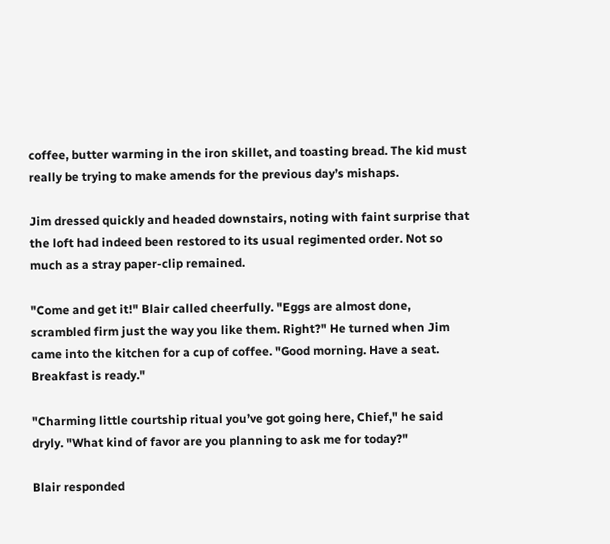coffee, butter warming in the iron skillet, and toasting bread. The kid must really be trying to make amends for the previous day’s mishaps.

Jim dressed quickly and headed downstairs, noting with faint surprise that the loft had indeed been restored to its usual regimented order. Not so much as a stray paper-clip remained.

"Come and get it!" Blair called cheerfully. "Eggs are almost done, scrambled firm just the way you like them. Right?" He turned when Jim came into the kitchen for a cup of coffee. "Good morning. Have a seat. Breakfast is ready."

"Charming little courtship ritual you’ve got going here, Chief," he said dryly. "What kind of favor are you planning to ask me for today?"

Blair responded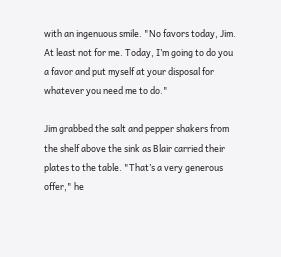with an ingenuous smile. "No favors today, Jim. At least not for me. Today, I’m going to do you a favor and put myself at your disposal for whatever you need me to do."

Jim grabbed the salt and pepper shakers from the shelf above the sink as Blair carried their plates to the table. "That’s a very generous offer," he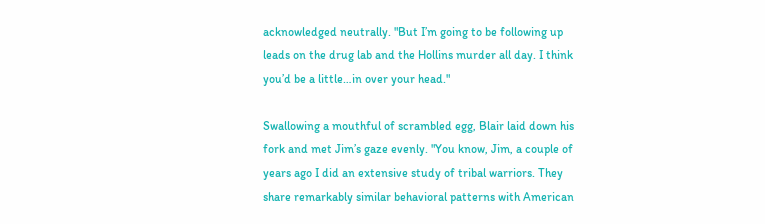acknowledged neutrally. "But I’m going to be following up leads on the drug lab and the Hollins murder all day. I think you’d be a little…in over your head."

Swallowing a mouthful of scrambled egg, Blair laid down his fork and met Jim’s gaze evenly. "You know, Jim, a couple of years ago I did an extensive study of tribal warriors. They share remarkably similar behavioral patterns with American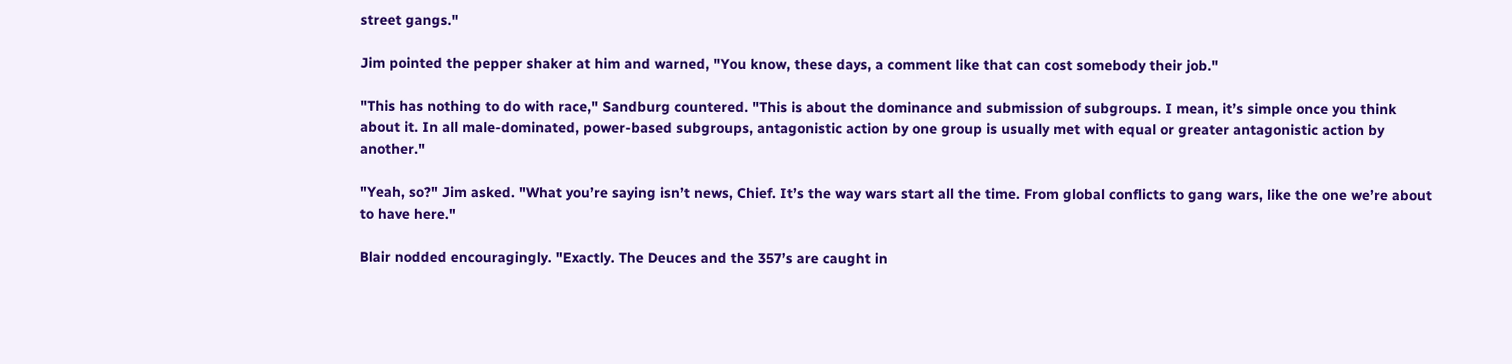street gangs."

Jim pointed the pepper shaker at him and warned, "You know, these days, a comment like that can cost somebody their job."

"This has nothing to do with race," Sandburg countered. "This is about the dominance and submission of subgroups. I mean, it’s simple once you think about it. In all male-dominated, power-based subgroups, antagonistic action by one group is usually met with equal or greater antagonistic action by another."

"Yeah, so?" Jim asked. "What you’re saying isn’t news, Chief. It’s the way wars start all the time. From global conflicts to gang wars, like the one we’re about to have here."

Blair nodded encouragingly. "Exactly. The Deuces and the 357’s are caught in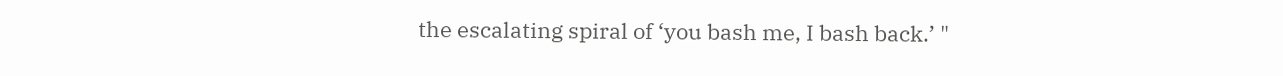the escalating spiral of ‘you bash me, I bash back.’ "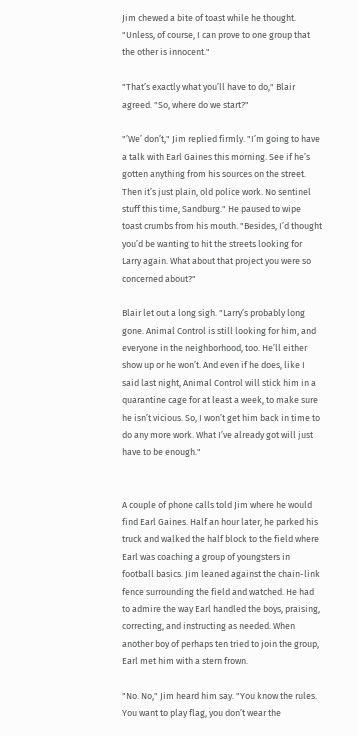Jim chewed a bite of toast while he thought. "Unless, of course, I can prove to one group that the other is innocent."

"That’s exactly what you’ll have to do," Blair agreed. "So, where do we start?"

"’We’ don’t," Jim replied firmly. "I’m going to have a talk with Earl Gaines this morning. See if he’s gotten anything from his sources on the street. Then it’s just plain, old police work. No sentinel stuff this time, Sandburg." He paused to wipe toast crumbs from his mouth. "Besides, I’d thought you’d be wanting to hit the streets looking for Larry again. What about that project you were so concerned about?"

Blair let out a long sigh. "Larry’s probably long gone. Animal Control is still looking for him, and everyone in the neighborhood, too. He’ll either show up or he won’t. And even if he does, like I said last night, Animal Control will stick him in a quarantine cage for at least a week, to make sure he isn’t vicious. So, I won’t get him back in time to do any more work. What I’ve already got will just have to be enough."


A couple of phone calls told Jim where he would find Earl Gaines. Half an hour later, he parked his truck and walked the half block to the field where Earl was coaching a group of youngsters in football basics. Jim leaned against the chain-link fence surrounding the field and watched. He had to admire the way Earl handled the boys, praising, correcting, and instructing as needed. When another boy of perhaps ten tried to join the group, Earl met him with a stern frown.

"No. No," Jim heard him say. "You know the rules. You want to play flag, you don’t wear the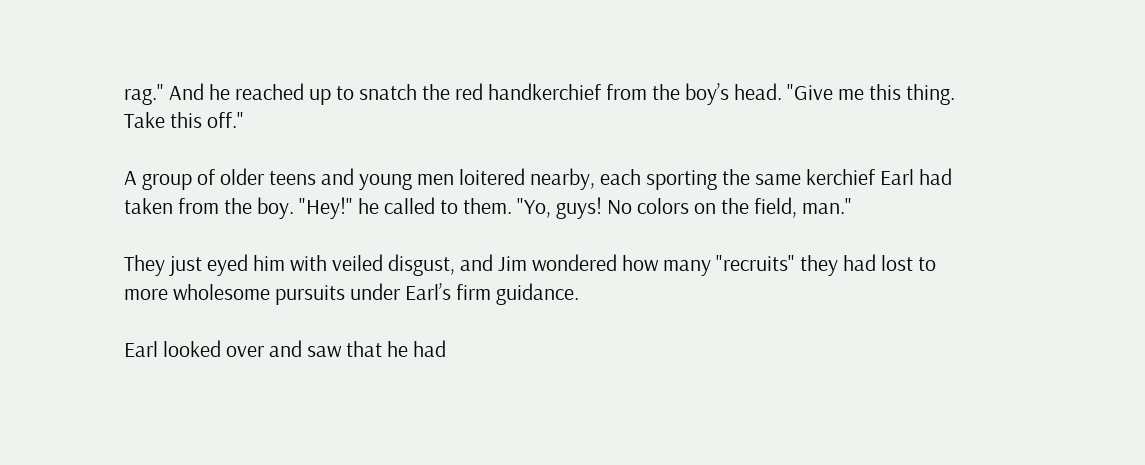rag." And he reached up to snatch the red handkerchief from the boy’s head. "Give me this thing. Take this off."

A group of older teens and young men loitered nearby, each sporting the same kerchief Earl had taken from the boy. "Hey!" he called to them. "Yo, guys! No colors on the field, man."

They just eyed him with veiled disgust, and Jim wondered how many "recruits" they had lost to more wholesome pursuits under Earl’s firm guidance.

Earl looked over and saw that he had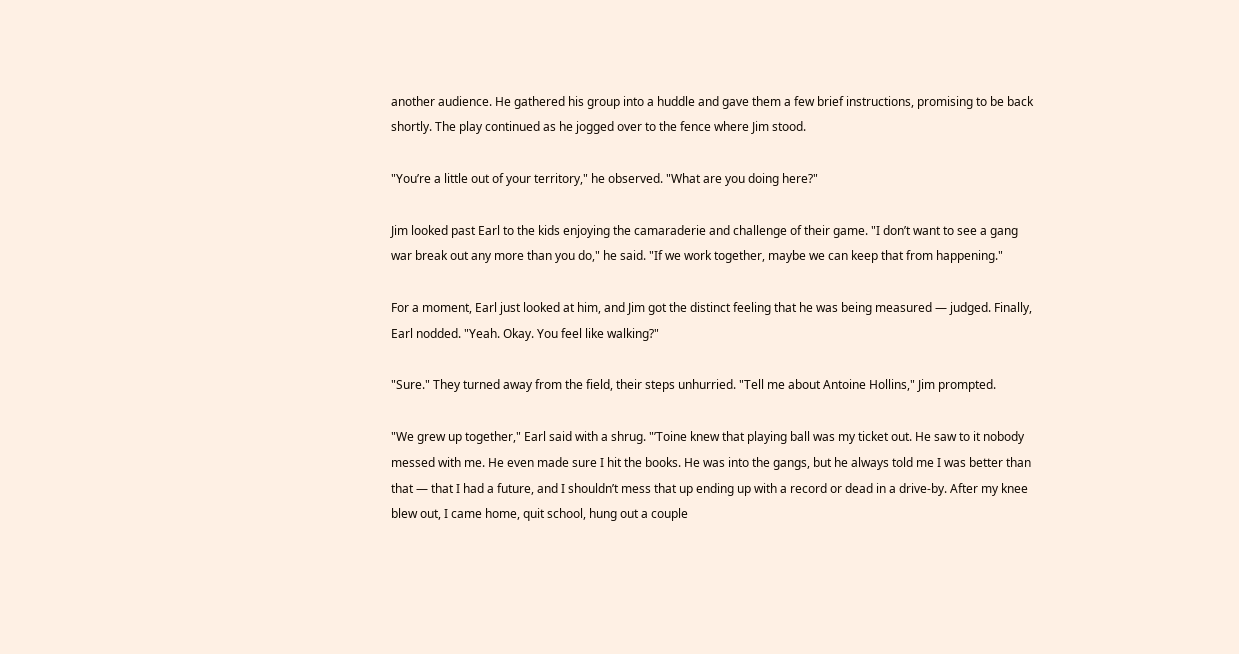another audience. He gathered his group into a huddle and gave them a few brief instructions, promising to be back shortly. The play continued as he jogged over to the fence where Jim stood.

"You’re a little out of your territory," he observed. "What are you doing here?"

Jim looked past Earl to the kids enjoying the camaraderie and challenge of their game. "I don’t want to see a gang war break out any more than you do," he said. "If we work together, maybe we can keep that from happening."

For a moment, Earl just looked at him, and Jim got the distinct feeling that he was being measured — judged. Finally, Earl nodded. "Yeah. Okay. You feel like walking?"

"Sure." They turned away from the field, their steps unhurried. "Tell me about Antoine Hollins," Jim prompted.

"We grew up together," Earl said with a shrug. "’Toine knew that playing ball was my ticket out. He saw to it nobody messed with me. He even made sure I hit the books. He was into the gangs, but he always told me I was better than that — that I had a future, and I shouldn’t mess that up ending up with a record or dead in a drive-by. After my knee blew out, I came home, quit school, hung out a couple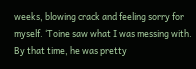weeks, blowing crack and feeling sorry for myself. ‘Toine saw what I was messing with. By that time, he was pretty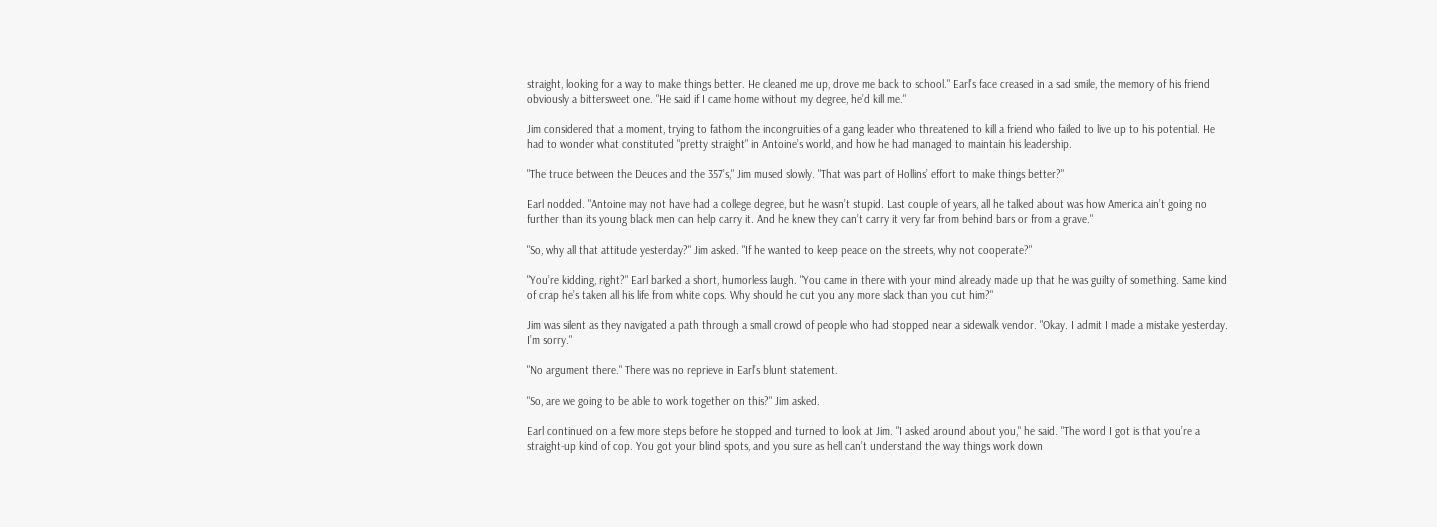straight, looking for a way to make things better. He cleaned me up, drove me back to school." Earl’s face creased in a sad smile, the memory of his friend obviously a bittersweet one. "He said if I came home without my degree, he’d kill me."

Jim considered that a moment, trying to fathom the incongruities of a gang leader who threatened to kill a friend who failed to live up to his potential. He had to wonder what constituted "pretty straight" in Antoine’s world, and how he had managed to maintain his leadership.

"The truce between the Deuces and the 357’s," Jim mused slowly. "That was part of Hollins’ effort to make things better?"

Earl nodded. "Antoine may not have had a college degree, but he wasn’t stupid. Last couple of years, all he talked about was how America ain’t going no further than its young black men can help carry it. And he knew they can’t carry it very far from behind bars or from a grave."

"So, why all that attitude yesterday?" Jim asked. "If he wanted to keep peace on the streets, why not cooperate?"

"You’re kidding, right?" Earl barked a short, humorless laugh. "You came in there with your mind already made up that he was guilty of something. Same kind of crap he’s taken all his life from white cops. Why should he cut you any more slack than you cut him?"

Jim was silent as they navigated a path through a small crowd of people who had stopped near a sidewalk vendor. "Okay. I admit I made a mistake yesterday. I’m sorry."

"No argument there." There was no reprieve in Earl’s blunt statement.

"So, are we going to be able to work together on this?" Jim asked.

Earl continued on a few more steps before he stopped and turned to look at Jim. "I asked around about you," he said. "The word I got is that you’re a straight-up kind of cop. You got your blind spots, and you sure as hell can’t understand the way things work down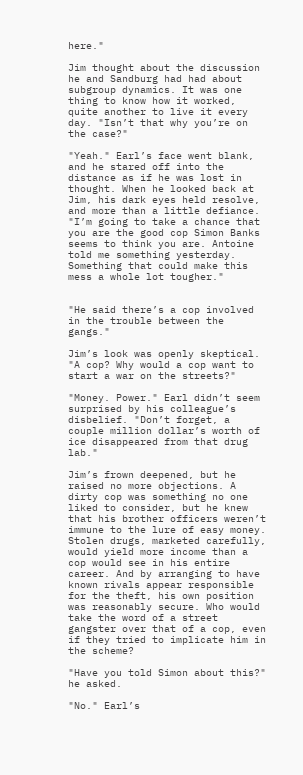here."

Jim thought about the discussion he and Sandburg had had about subgroup dynamics. It was one thing to know how it worked, quite another to live it every day. "Isn’t that why you’re on the case?"

"Yeah." Earl’s face went blank, and he stared off into the distance as if he was lost in thought. When he looked back at Jim, his dark eyes held resolve, and more than a little defiance. "I’m going to take a chance that you are the good cop Simon Banks seems to think you are. Antoine told me something yesterday. Something that could make this mess a whole lot tougher."


"He said there’s a cop involved in the trouble between the gangs."

Jim’s look was openly skeptical. "A cop? Why would a cop want to start a war on the streets?"

"Money. Power." Earl didn’t seem surprised by his colleague’s disbelief. "Don’t forget, a couple million dollar’s worth of ice disappeared from that drug lab."

Jim’s frown deepened, but he raised no more objections. A dirty cop was something no one liked to consider, but he knew that his brother officers weren’t immune to the lure of easy money. Stolen drugs, marketed carefully, would yield more income than a cop would see in his entire career. And by arranging to have known rivals appear responsible for the theft, his own position was reasonably secure. Who would take the word of a street gangster over that of a cop, even if they tried to implicate him in the scheme?

"Have you told Simon about this?" he asked.

"No." Earl’s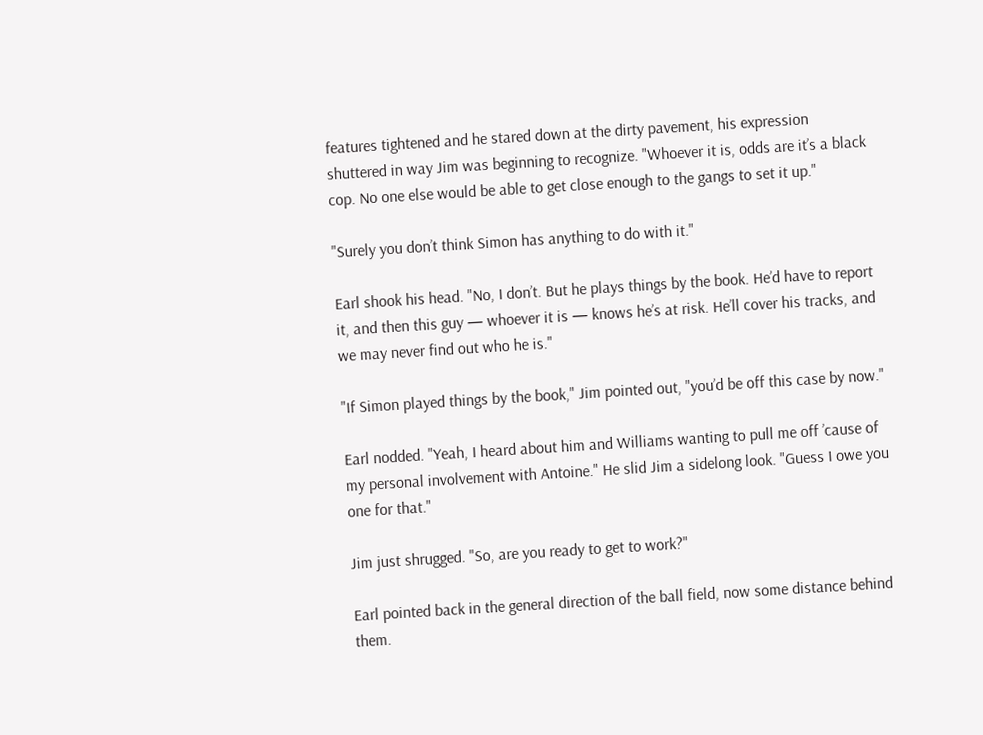features tightened and he stared down at the dirty pavement, his expression shuttered in way Jim was beginning to recognize. "Whoever it is, odds are it’s a black cop. No one else would be able to get close enough to the gangs to set it up."

"Surely you don’t think Simon has anything to do with it."

Earl shook his head. "No, I don’t. But he plays things by the book. He’d have to report it, and then this guy — whoever it is — knows he’s at risk. He’ll cover his tracks, and we may never find out who he is."

"If Simon played things by the book," Jim pointed out, "you’d be off this case by now."

Earl nodded. "Yeah, I heard about him and Williams wanting to pull me off ’cause of my personal involvement with Antoine." He slid Jim a sidelong look. "Guess I owe you one for that."

Jim just shrugged. "So, are you ready to get to work?"

Earl pointed back in the general direction of the ball field, now some distance behind them.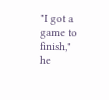"I got a game to finish," he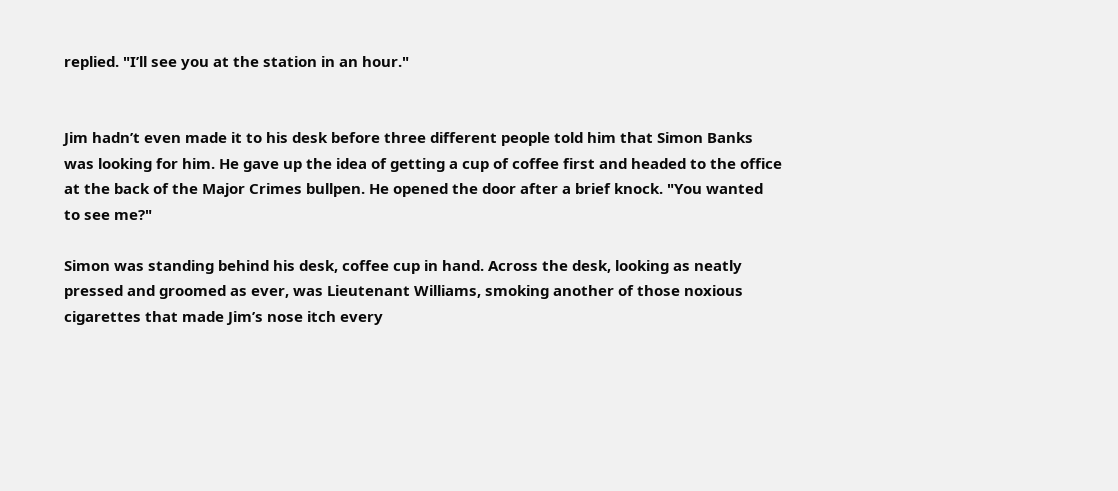replied. "I’ll see you at the station in an hour."


Jim hadn’t even made it to his desk before three different people told him that Simon Banks was looking for him. He gave up the idea of getting a cup of coffee first and headed to the office at the back of the Major Crimes bullpen. He opened the door after a brief knock. "You wanted to see me?"

Simon was standing behind his desk, coffee cup in hand. Across the desk, looking as neatly pressed and groomed as ever, was Lieutenant Williams, smoking another of those noxious cigarettes that made Jim’s nose itch every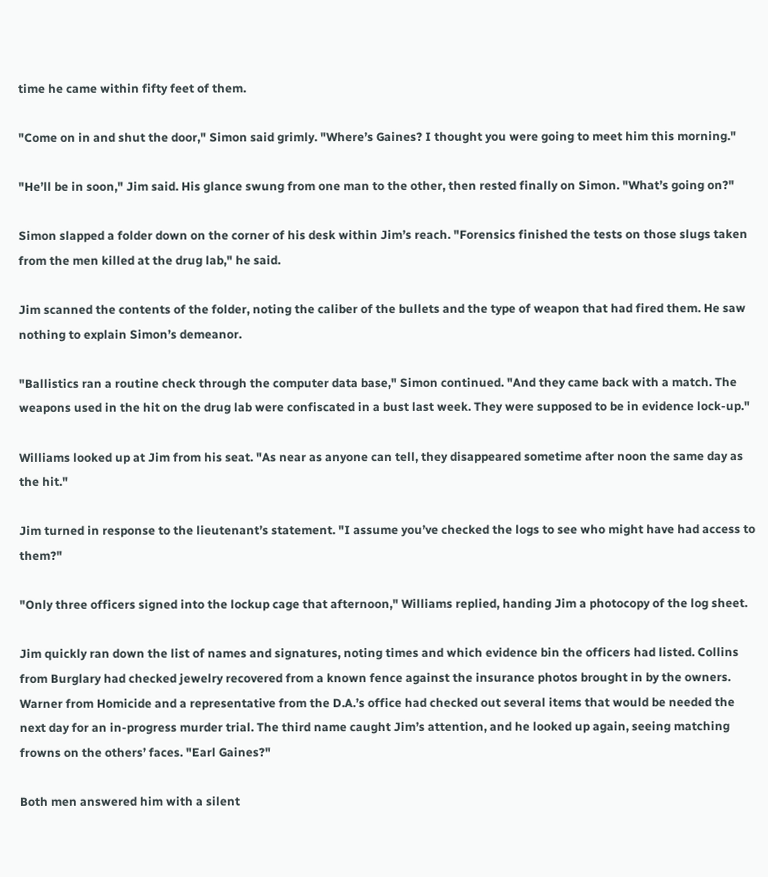time he came within fifty feet of them.

"Come on in and shut the door," Simon said grimly. "Where’s Gaines? I thought you were going to meet him this morning."

"He’ll be in soon," Jim said. His glance swung from one man to the other, then rested finally on Simon. "What’s going on?"

Simon slapped a folder down on the corner of his desk within Jim’s reach. "Forensics finished the tests on those slugs taken from the men killed at the drug lab," he said.

Jim scanned the contents of the folder, noting the caliber of the bullets and the type of weapon that had fired them. He saw nothing to explain Simon’s demeanor.

"Ballistics ran a routine check through the computer data base," Simon continued. "And they came back with a match. The weapons used in the hit on the drug lab were confiscated in a bust last week. They were supposed to be in evidence lock-up."

Williams looked up at Jim from his seat. "As near as anyone can tell, they disappeared sometime after noon the same day as the hit."

Jim turned in response to the lieutenant’s statement. "I assume you’ve checked the logs to see who might have had access to them?"

"Only three officers signed into the lockup cage that afternoon," Williams replied, handing Jim a photocopy of the log sheet.

Jim quickly ran down the list of names and signatures, noting times and which evidence bin the officers had listed. Collins from Burglary had checked jewelry recovered from a known fence against the insurance photos brought in by the owners. Warner from Homicide and a representative from the D.A.’s office had checked out several items that would be needed the next day for an in-progress murder trial. The third name caught Jim’s attention, and he looked up again, seeing matching frowns on the others’ faces. "Earl Gaines?"

Both men answered him with a silent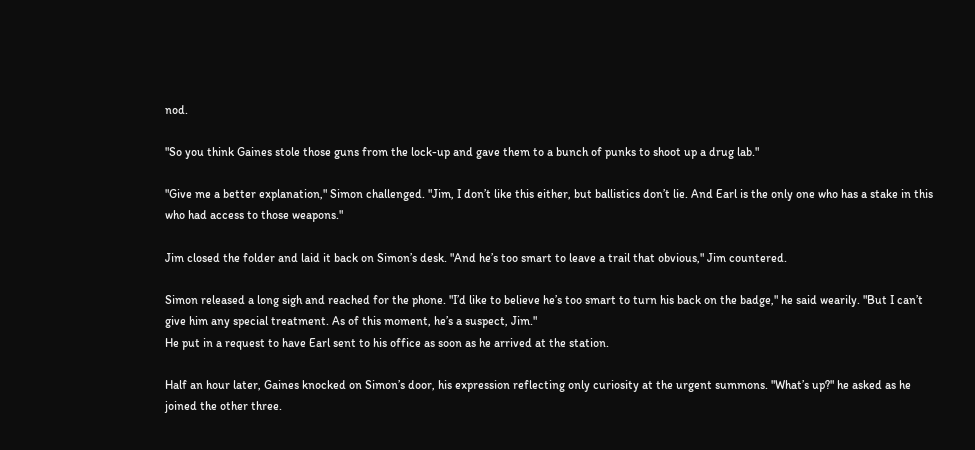nod.

"So you think Gaines stole those guns from the lock-up and gave them to a bunch of punks to shoot up a drug lab."

"Give me a better explanation," Simon challenged. "Jim, I don’t like this either, but ballistics don’t lie. And Earl is the only one who has a stake in this who had access to those weapons."

Jim closed the folder and laid it back on Simon’s desk. "And he’s too smart to leave a trail that obvious," Jim countered.

Simon released a long sigh and reached for the phone. "I’d like to believe he’s too smart to turn his back on the badge," he said wearily. "But I can’t give him any special treatment. As of this moment, he’s a suspect, Jim."
He put in a request to have Earl sent to his office as soon as he arrived at the station.

Half an hour later, Gaines knocked on Simon’s door, his expression reflecting only curiosity at the urgent summons. "What’s up?" he asked as he joined the other three.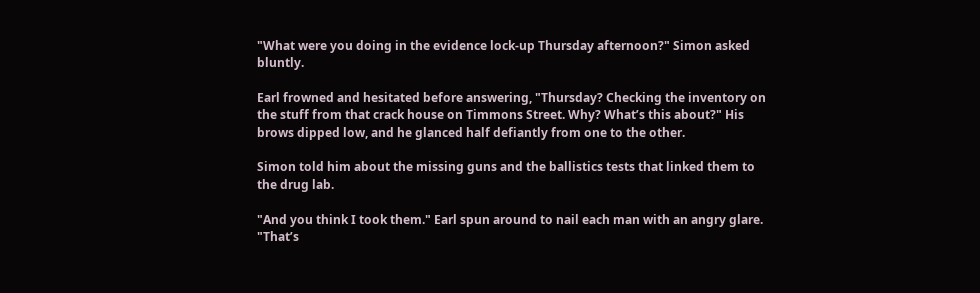"What were you doing in the evidence lock-up Thursday afternoon?" Simon asked bluntly.

Earl frowned and hesitated before answering, "Thursday? Checking the inventory on the stuff from that crack house on Timmons Street. Why? What’s this about?" His brows dipped low, and he glanced half defiantly from one to the other.

Simon told him about the missing guns and the ballistics tests that linked them to the drug lab.

"And you think I took them." Earl spun around to nail each man with an angry glare. "That’s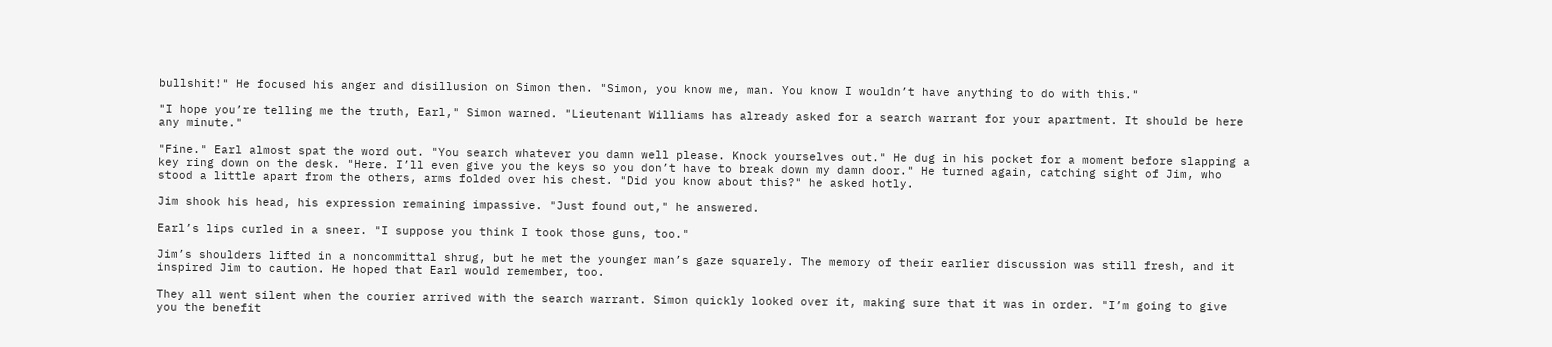bullshit!" He focused his anger and disillusion on Simon then. "Simon, you know me, man. You know I wouldn’t have anything to do with this."

"I hope you’re telling me the truth, Earl," Simon warned. "Lieutenant Williams has already asked for a search warrant for your apartment. It should be here any minute."

"Fine." Earl almost spat the word out. "You search whatever you damn well please. Knock yourselves out." He dug in his pocket for a moment before slapping a key ring down on the desk. "Here. I’ll even give you the keys so you don’t have to break down my damn door." He turned again, catching sight of Jim, who stood a little apart from the others, arms folded over his chest. "Did you know about this?" he asked hotly.

Jim shook his head, his expression remaining impassive. "Just found out," he answered.

Earl’s lips curled in a sneer. "I suppose you think I took those guns, too."

Jim’s shoulders lifted in a noncommittal shrug, but he met the younger man’s gaze squarely. The memory of their earlier discussion was still fresh, and it inspired Jim to caution. He hoped that Earl would remember, too.

They all went silent when the courier arrived with the search warrant. Simon quickly looked over it, making sure that it was in order. "I’m going to give you the benefit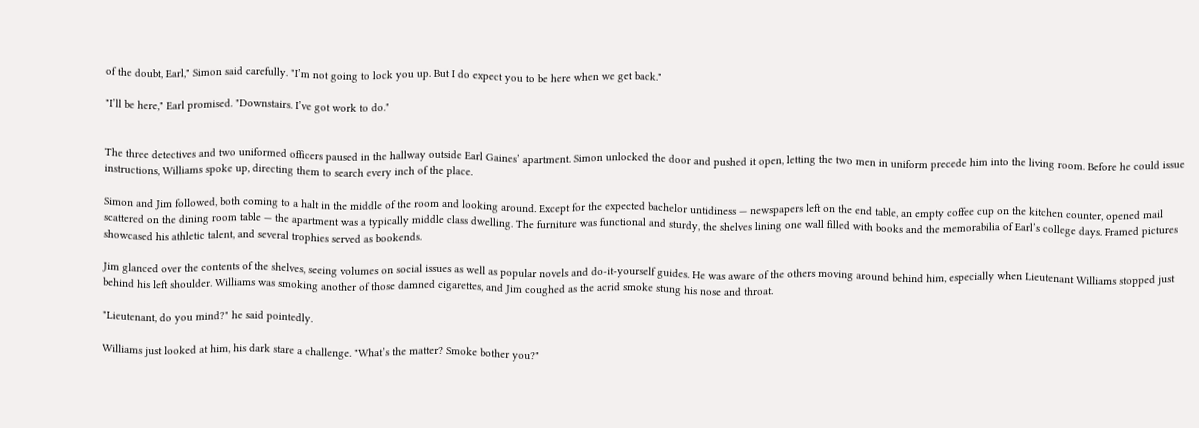of the doubt, Earl," Simon said carefully. "I’m not going to lock you up. But I do expect you to be here when we get back."

"I’ll be here," Earl promised. "Downstairs. I’ve got work to do."


The three detectives and two uniformed officers paused in the hallway outside Earl Gaines’ apartment. Simon unlocked the door and pushed it open, letting the two men in uniform precede him into the living room. Before he could issue instructions, Williams spoke up, directing them to search every inch of the place.

Simon and Jim followed, both coming to a halt in the middle of the room and looking around. Except for the expected bachelor untidiness — newspapers left on the end table, an empty coffee cup on the kitchen counter, opened mail scattered on the dining room table — the apartment was a typically middle class dwelling. The furniture was functional and sturdy, the shelves lining one wall filled with books and the memorabilia of Earl’s college days. Framed pictures showcased his athletic talent, and several trophies served as bookends.

Jim glanced over the contents of the shelves, seeing volumes on social issues as well as popular novels and do-it-yourself guides. He was aware of the others moving around behind him, especially when Lieutenant Williams stopped just behind his left shoulder. Williams was smoking another of those damned cigarettes, and Jim coughed as the acrid smoke stung his nose and throat.

"Lieutenant, do you mind?" he said pointedly.

Williams just looked at him, his dark stare a challenge. "What’s the matter? Smoke bother you?"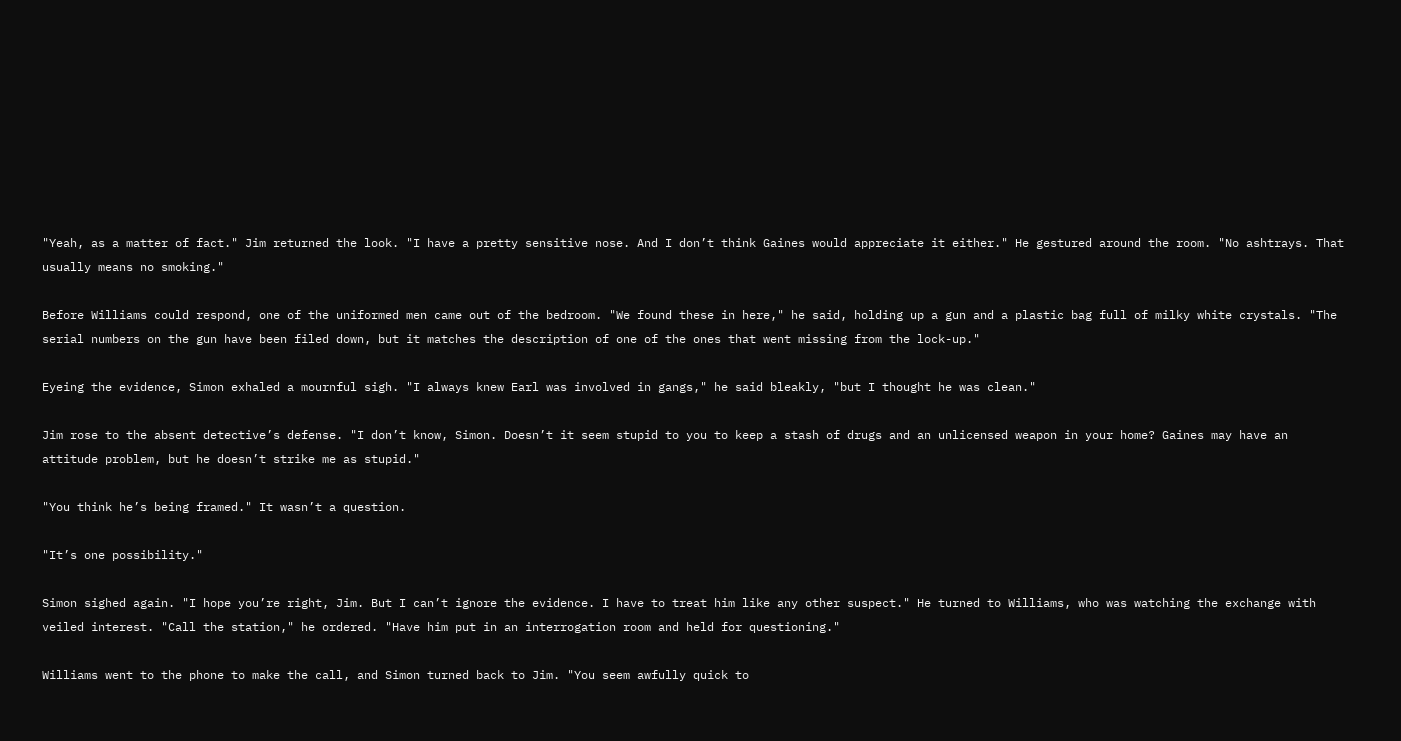"Yeah, as a matter of fact." Jim returned the look. "I have a pretty sensitive nose. And I don’t think Gaines would appreciate it either." He gestured around the room. "No ashtrays. That usually means no smoking."

Before Williams could respond, one of the uniformed men came out of the bedroom. "We found these in here," he said, holding up a gun and a plastic bag full of milky white crystals. "The serial numbers on the gun have been filed down, but it matches the description of one of the ones that went missing from the lock-up."

Eyeing the evidence, Simon exhaled a mournful sigh. "I always knew Earl was involved in gangs," he said bleakly, "but I thought he was clean."

Jim rose to the absent detective’s defense. "I don’t know, Simon. Doesn’t it seem stupid to you to keep a stash of drugs and an unlicensed weapon in your home? Gaines may have an attitude problem, but he doesn’t strike me as stupid."

"You think he’s being framed." It wasn’t a question.

"It’s one possibility."

Simon sighed again. "I hope you’re right, Jim. But I can’t ignore the evidence. I have to treat him like any other suspect." He turned to Williams, who was watching the exchange with veiled interest. "Call the station," he ordered. "Have him put in an interrogation room and held for questioning."

Williams went to the phone to make the call, and Simon turned back to Jim. "You seem awfully quick to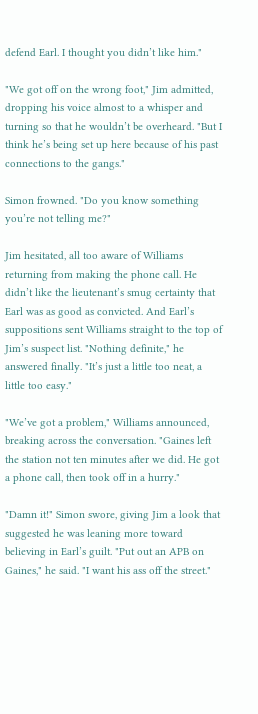defend Earl. I thought you didn’t like him."

"We got off on the wrong foot," Jim admitted, dropping his voice almost to a whisper and turning so that he wouldn’t be overheard. "But I think he’s being set up here because of his past connections to the gangs."

Simon frowned. "Do you know something you’re not telling me?"

Jim hesitated, all too aware of Williams returning from making the phone call. He didn’t like the lieutenant’s smug certainty that Earl was as good as convicted. And Earl’s suppositions sent Williams straight to the top of Jim’s suspect list. "Nothing definite," he answered finally. "It’s just a little too neat, a little too easy."

"We’ve got a problem," Williams announced, breaking across the conversation. "Gaines left the station not ten minutes after we did. He got a phone call, then took off in a hurry."

"Damn it!" Simon swore, giving Jim a look that suggested he was leaning more toward believing in Earl’s guilt. "Put out an APB on Gaines," he said. "I want his ass off the street."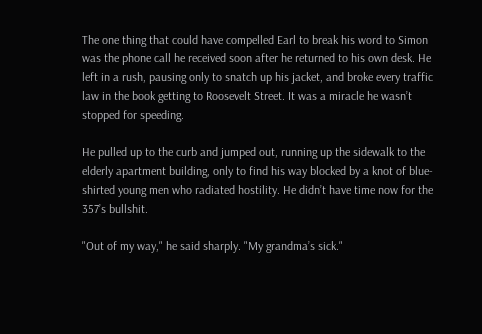The one thing that could have compelled Earl to break his word to Simon was the phone call he received soon after he returned to his own desk. He left in a rush, pausing only to snatch up his jacket, and broke every traffic law in the book getting to Roosevelt Street. It was a miracle he wasn’t stopped for speeding.

He pulled up to the curb and jumped out, running up the sidewalk to the elderly apartment building, only to find his way blocked by a knot of blue-shirted young men who radiated hostility. He didn’t have time now for the 357’s bullshit.

"Out of my way," he said sharply. "My grandma’s sick."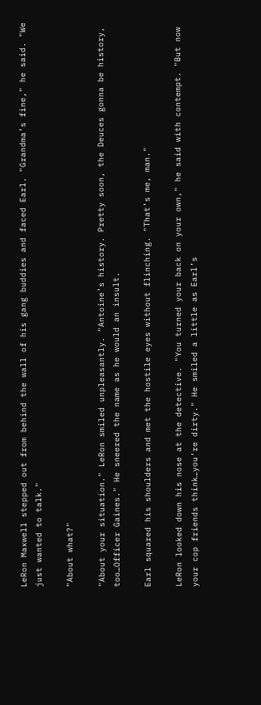LeRon Maxwell stepped out from behind the wall of his gang buddies and faced Earl. "Grandma’s fine," he said. "We just wanted to talk."

"About what?"

"About your situation." LeRon smiled unpleasantly. "Antoine’s history. Pretty soon, the Deuces gonna be history, too…Officer Gaines." He sneered the name as he would an insult.

Earl squared his shoulders and met the hostile eyes without flinching. "That’s me, man."

LeRon looked down his nose at the detective. "You turned your back on your own," he said with contempt. "But now your cop friends think…you’re dirty." He smiled a little as Earl’s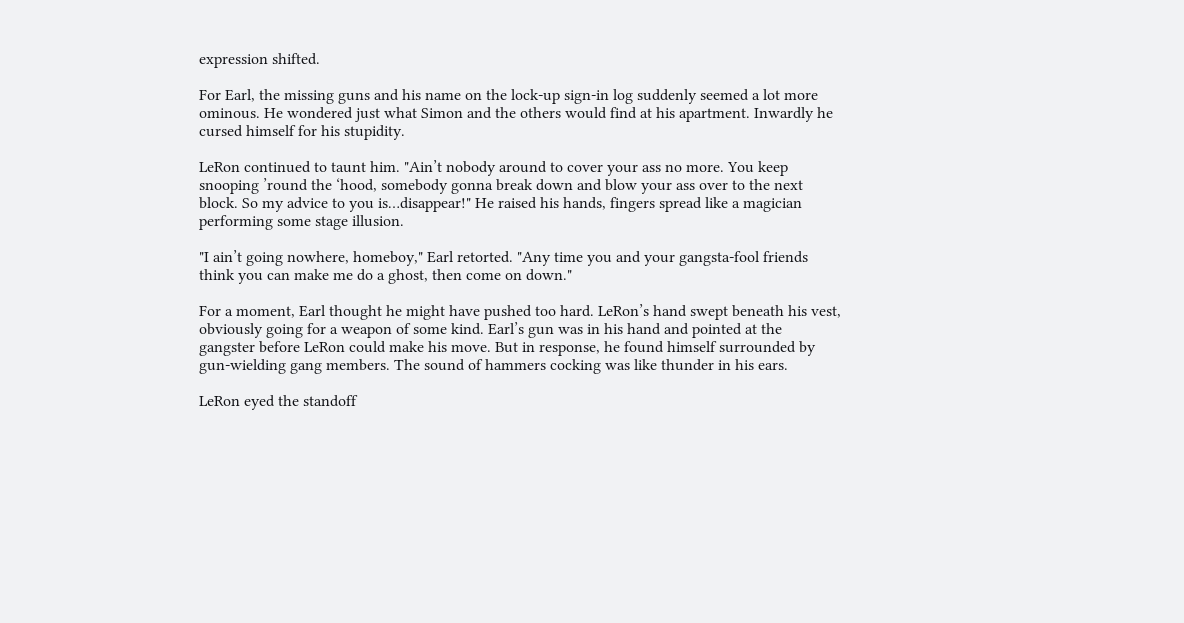expression shifted.

For Earl, the missing guns and his name on the lock-up sign-in log suddenly seemed a lot more ominous. He wondered just what Simon and the others would find at his apartment. Inwardly he cursed himself for his stupidity.

LeRon continued to taunt him. "Ain’t nobody around to cover your ass no more. You keep snooping ’round the ‘hood, somebody gonna break down and blow your ass over to the next block. So my advice to you is…disappear!" He raised his hands, fingers spread like a magician performing some stage illusion.

"I ain’t going nowhere, homeboy," Earl retorted. "Any time you and your gangsta-fool friends think you can make me do a ghost, then come on down."

For a moment, Earl thought he might have pushed too hard. LeRon’s hand swept beneath his vest, obviously going for a weapon of some kind. Earl’s gun was in his hand and pointed at the gangster before LeRon could make his move. But in response, he found himself surrounded by gun-wielding gang members. The sound of hammers cocking was like thunder in his ears.

LeRon eyed the standoff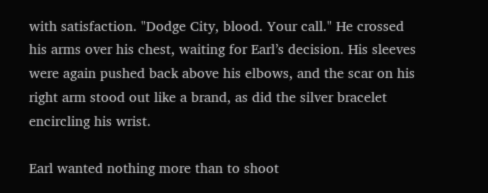with satisfaction. "Dodge City, blood. Your call." He crossed his arms over his chest, waiting for Earl’s decision. His sleeves were again pushed back above his elbows, and the scar on his right arm stood out like a brand, as did the silver bracelet encircling his wrist.

Earl wanted nothing more than to shoot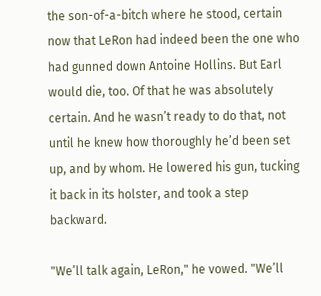the son-of-a-bitch where he stood, certain now that LeRon had indeed been the one who had gunned down Antoine Hollins. But Earl would die, too. Of that he was absolutely certain. And he wasn’t ready to do that, not until he knew how thoroughly he’d been set up, and by whom. He lowered his gun, tucking it back in its holster, and took a step backward.

"We’ll talk again, LeRon," he vowed. "We’ll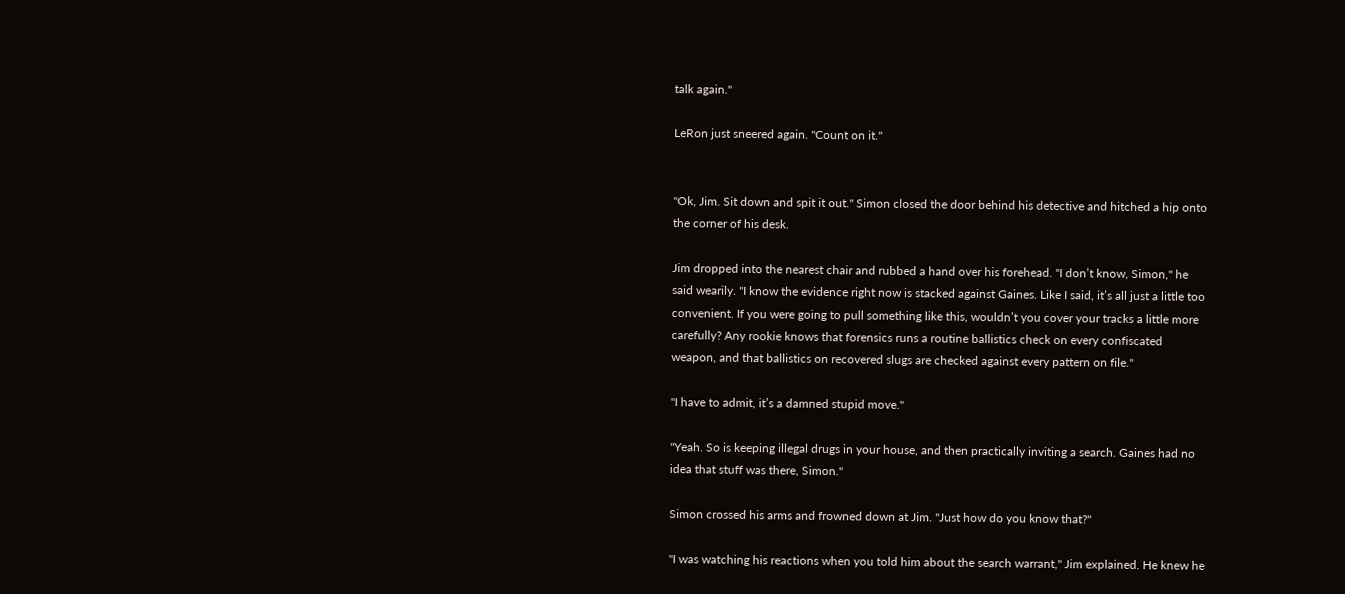talk again."

LeRon just sneered again. "Count on it."


"Ok, Jim. Sit down and spit it out." Simon closed the door behind his detective and hitched a hip onto the corner of his desk.

Jim dropped into the nearest chair and rubbed a hand over his forehead. "I don’t know, Simon," he said wearily. "I know the evidence right now is stacked against Gaines. Like I said, it’s all just a little too convenient. If you were going to pull something like this, wouldn’t you cover your tracks a little more carefully? Any rookie knows that forensics runs a routine ballistics check on every confiscated weapon, and that ballistics on recovered slugs are checked against every pattern on file."

"I have to admit, it’s a damned stupid move."

"Yeah. So is keeping illegal drugs in your house, and then practically inviting a search. Gaines had no idea that stuff was there, Simon."

Simon crossed his arms and frowned down at Jim. "Just how do you know that?"

"I was watching his reactions when you told him about the search warrant," Jim explained. He knew he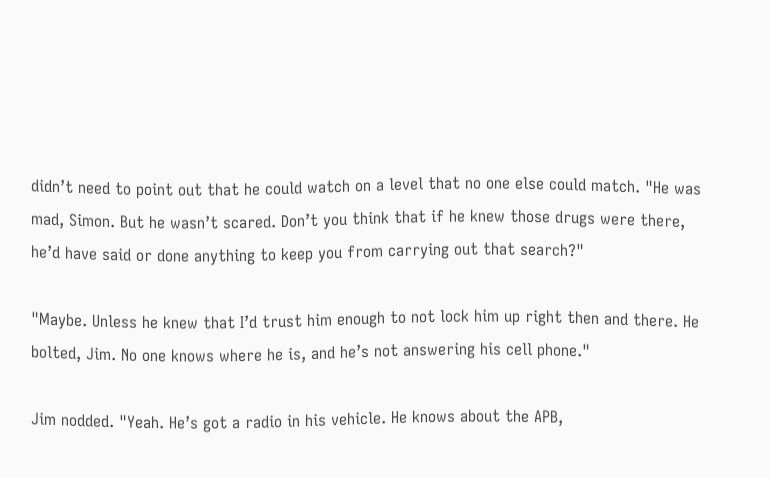didn’t need to point out that he could watch on a level that no one else could match. "He was mad, Simon. But he wasn’t scared. Don’t you think that if he knew those drugs were there, he’d have said or done anything to keep you from carrying out that search?"

"Maybe. Unless he knew that I’d trust him enough to not lock him up right then and there. He bolted, Jim. No one knows where he is, and he’s not answering his cell phone."

Jim nodded. "Yeah. He’s got a radio in his vehicle. He knows about the APB,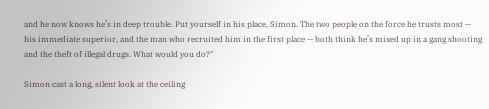and he now knows he’s in deep trouble. Put yourself in his place, Simon. The two people on the force he trusts most — his immediate superior, and the man who recruited him in the first place — both think he’s mixed up in a gang shooting and the theft of illegal drugs. What would you do?"

Simon cast a long, silent look at the ceiling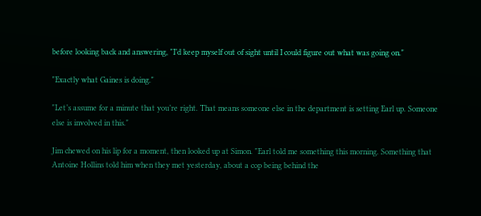before looking back and answering, "I’d keep myself out of sight until I could figure out what was going on."

"Exactly what Gaines is doing."

"Let’s assume for a minute that you’re right. That means someone else in the department is setting Earl up. Someone else is involved in this."

Jim chewed on his lip for a moment, then looked up at Simon. "Earl told me something this morning. Something that Antoine Hollins told him when they met yesterday, about a cop being behind the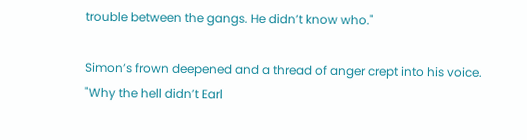trouble between the gangs. He didn’t know who."

Simon’s frown deepened and a thread of anger crept into his voice. "Why the hell didn’t Earl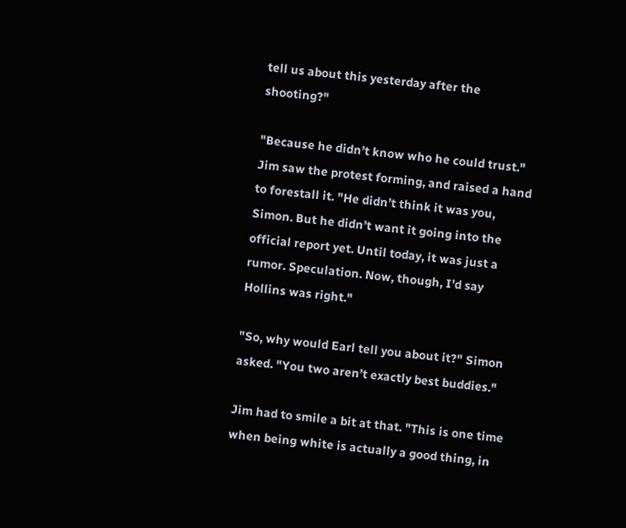tell us about this yesterday after the shooting?"

"Because he didn’t know who he could trust." Jim saw the protest forming, and raised a hand to forestall it. "He didn’t think it was you, Simon. But he didn’t want it going into the official report yet. Until today, it was just a rumor. Speculation. Now, though, I’d say Hollins was right."

"So, why would Earl tell you about it?" Simon asked. "You two aren’t exactly best buddies."

Jim had to smile a bit at that. "This is one time when being white is actually a good thing, in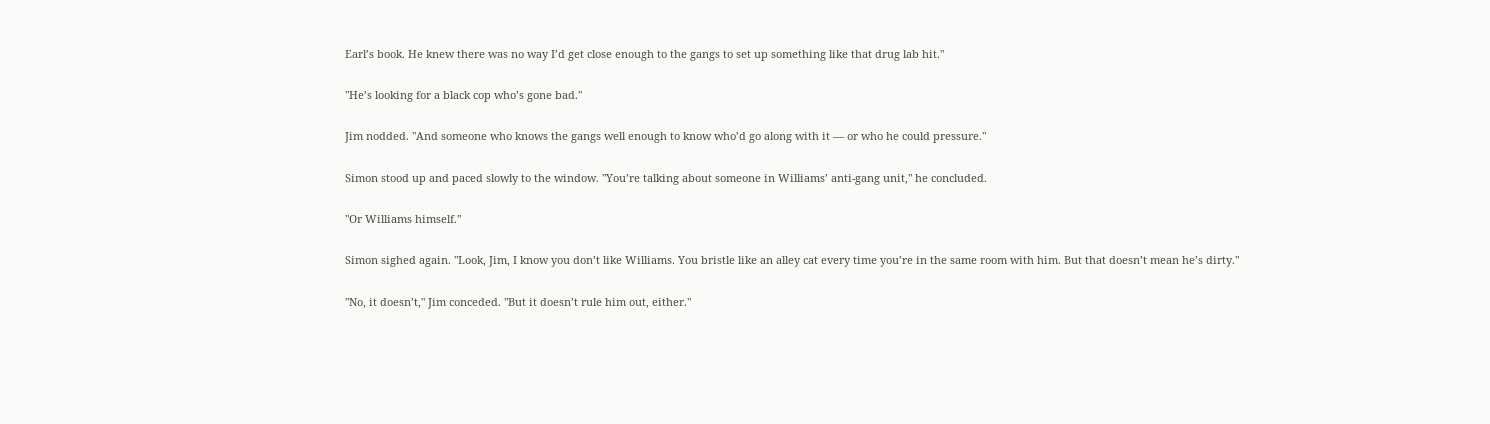Earl’s book. He knew there was no way I’d get close enough to the gangs to set up something like that drug lab hit."

"He’s looking for a black cop who’s gone bad."

Jim nodded. "And someone who knows the gangs well enough to know who’d go along with it — or who he could pressure."

Simon stood up and paced slowly to the window. "You’re talking about someone in Williams’ anti-gang unit," he concluded.

"Or Williams himself."

Simon sighed again. "Look, Jim, I know you don’t like Williams. You bristle like an alley cat every time you’re in the same room with him. But that doesn’t mean he’s dirty."

"No, it doesn’t," Jim conceded. "But it doesn’t rule him out, either."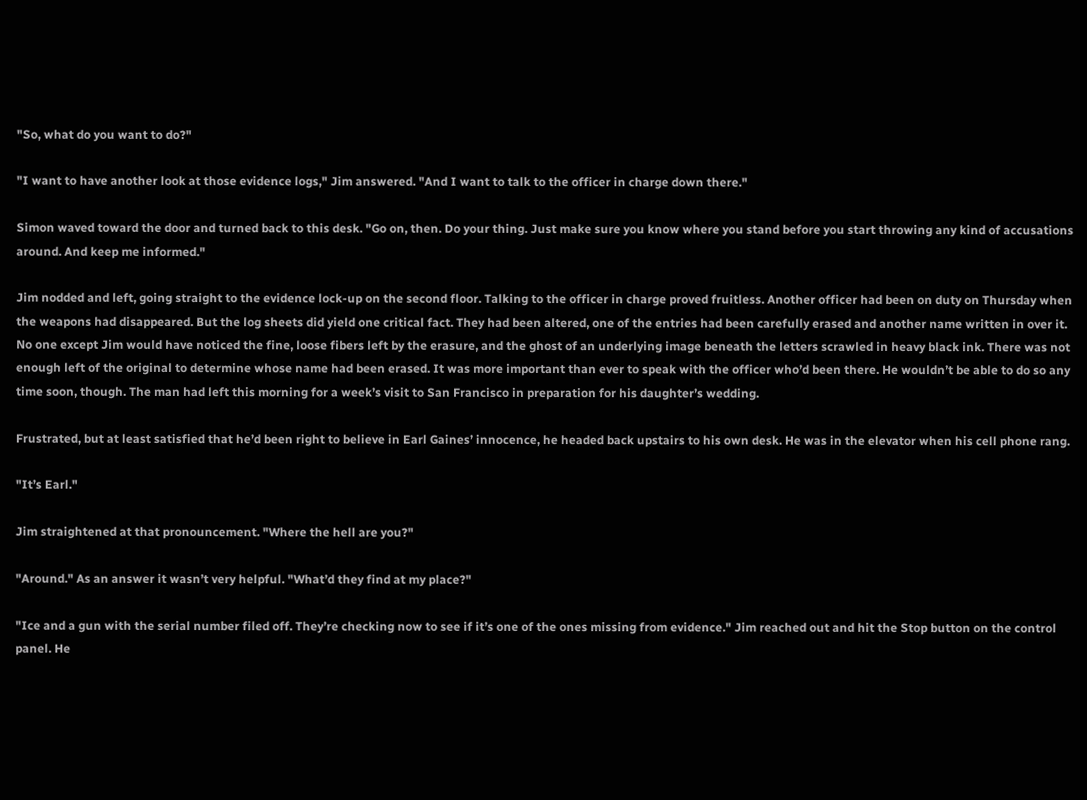"So, what do you want to do?"

"I want to have another look at those evidence logs," Jim answered. "And I want to talk to the officer in charge down there."

Simon waved toward the door and turned back to this desk. "Go on, then. Do your thing. Just make sure you know where you stand before you start throwing any kind of accusations around. And keep me informed."

Jim nodded and left, going straight to the evidence lock-up on the second floor. Talking to the officer in charge proved fruitless. Another officer had been on duty on Thursday when the weapons had disappeared. But the log sheets did yield one critical fact. They had been altered, one of the entries had been carefully erased and another name written in over it. No one except Jim would have noticed the fine, loose fibers left by the erasure, and the ghost of an underlying image beneath the letters scrawled in heavy black ink. There was not enough left of the original to determine whose name had been erased. It was more important than ever to speak with the officer who’d been there. He wouldn’t be able to do so any time soon, though. The man had left this morning for a week’s visit to San Francisco in preparation for his daughter’s wedding.

Frustrated, but at least satisfied that he’d been right to believe in Earl Gaines’ innocence, he headed back upstairs to his own desk. He was in the elevator when his cell phone rang.

"It’s Earl."

Jim straightened at that pronouncement. "Where the hell are you?"

"Around." As an answer it wasn’t very helpful. "What’d they find at my place?"

"Ice and a gun with the serial number filed off. They’re checking now to see if it’s one of the ones missing from evidence." Jim reached out and hit the Stop button on the control panel. He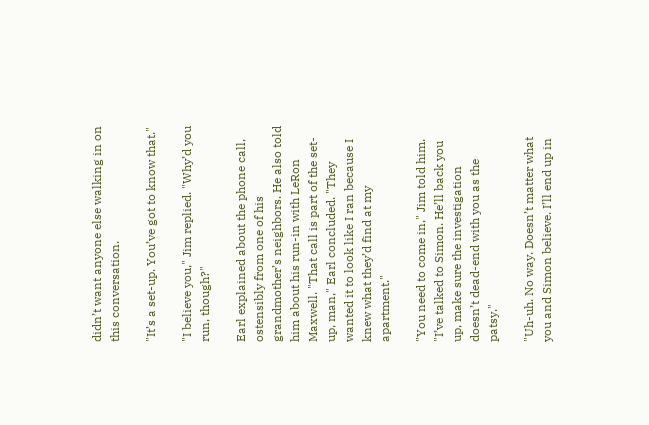didn’t want anyone else walking in on this conversation.

"It’s a set-up. You’ve got to know that."

"I believe you," Jim replied. "Why’d you run, though?"

Earl explained about the phone call, ostensibly from one of his grandmother’s neighbors. He also told him about his run-in with LeRon Maxwell. "That call is part of the set-up, man," Earl concluded. "They wanted it to look like I ran because I knew what they’d find at my apartment."

"You need to come in," Jim told him. "I’ve talked to Simon. He’ll back you up, make sure the investigation doesn’t dead-end with you as the patsy."

"Uh-uh. No way. Doesn’t matter what you and Simon believe. I’ll end up in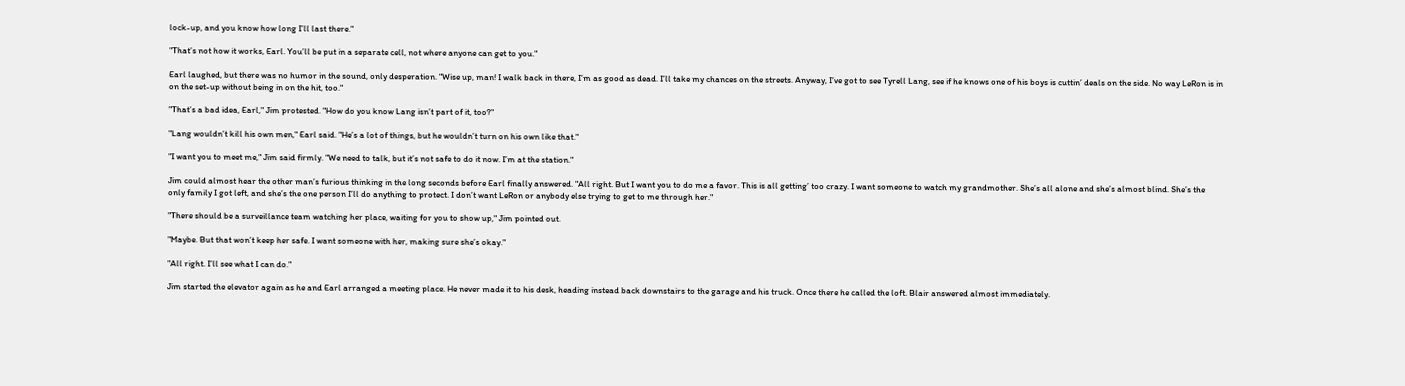lock-up, and you know how long I’ll last there."

"That’s not how it works, Earl. You’ll be put in a separate cell, not where anyone can get to you."

Earl laughed, but there was no humor in the sound, only desperation. "Wise up, man! I walk back in there, I’m as good as dead. I’ll take my chances on the streets. Anyway, I’ve got to see Tyrell Lang, see if he knows one of his boys is cuttin’ deals on the side. No way LeRon is in on the set-up without being in on the hit, too."

"That’s a bad idea, Earl," Jim protested. "How do you know Lang isn’t part of it, too?"

"Lang wouldn’t kill his own men," Earl said. "He’s a lot of things, but he wouldn’t turn on his own like that."

"I want you to meet me," Jim said firmly. "We need to talk, but it’s not safe to do it now. I’m at the station."

Jim could almost hear the other man’s furious thinking in the long seconds before Earl finally answered. "All right. But I want you to do me a favor. This is all getting’ too crazy. I want someone to watch my grandmother. She’s all alone and she’s almost blind. She’s the only family I got left, and she’s the one person I’ll do anything to protect. I don’t want LeRon or anybody else trying to get to me through her."

"There should be a surveillance team watching her place, waiting for you to show up," Jim pointed out.

"Maybe. But that won’t keep her safe. I want someone with her, making sure she’s okay."

"All right. I’ll see what I can do."

Jim started the elevator again as he and Earl arranged a meeting place. He never made it to his desk, heading instead back downstairs to the garage and his truck. Once there he called the loft. Blair answered almost immediately.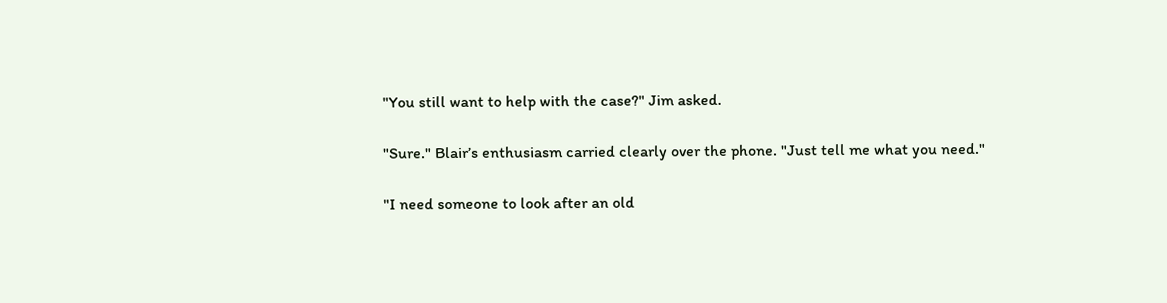"You still want to help with the case?" Jim asked.

"Sure." Blair’s enthusiasm carried clearly over the phone. "Just tell me what you need."

"I need someone to look after an old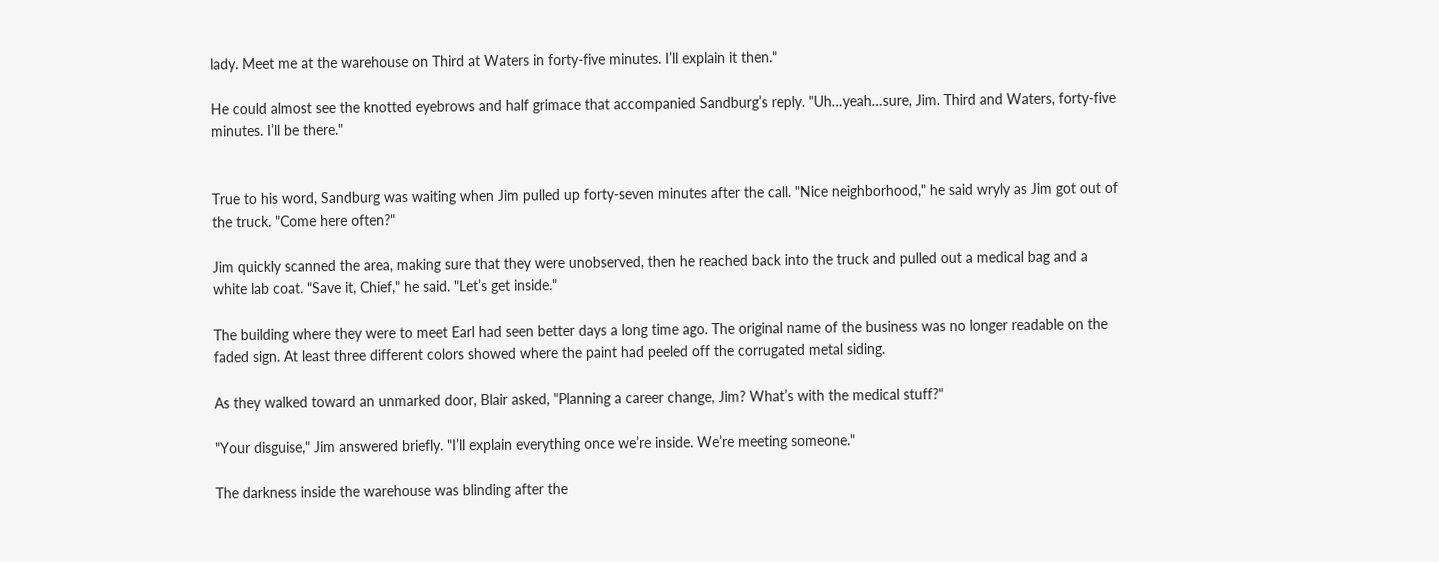lady. Meet me at the warehouse on Third at Waters in forty-five minutes. I’ll explain it then."

He could almost see the knotted eyebrows and half grimace that accompanied Sandburg’s reply. "Uh…yeah…sure, Jim. Third and Waters, forty-five minutes. I’ll be there."


True to his word, Sandburg was waiting when Jim pulled up forty-seven minutes after the call. "Nice neighborhood," he said wryly as Jim got out of the truck. "Come here often?"

Jim quickly scanned the area, making sure that they were unobserved, then he reached back into the truck and pulled out a medical bag and a white lab coat. "Save it, Chief," he said. "Let’s get inside."

The building where they were to meet Earl had seen better days a long time ago. The original name of the business was no longer readable on the faded sign. At least three different colors showed where the paint had peeled off the corrugated metal siding.

As they walked toward an unmarked door, Blair asked, "Planning a career change, Jim? What’s with the medical stuff?"

"Your disguise," Jim answered briefly. "I’ll explain everything once we’re inside. We’re meeting someone."

The darkness inside the warehouse was blinding after the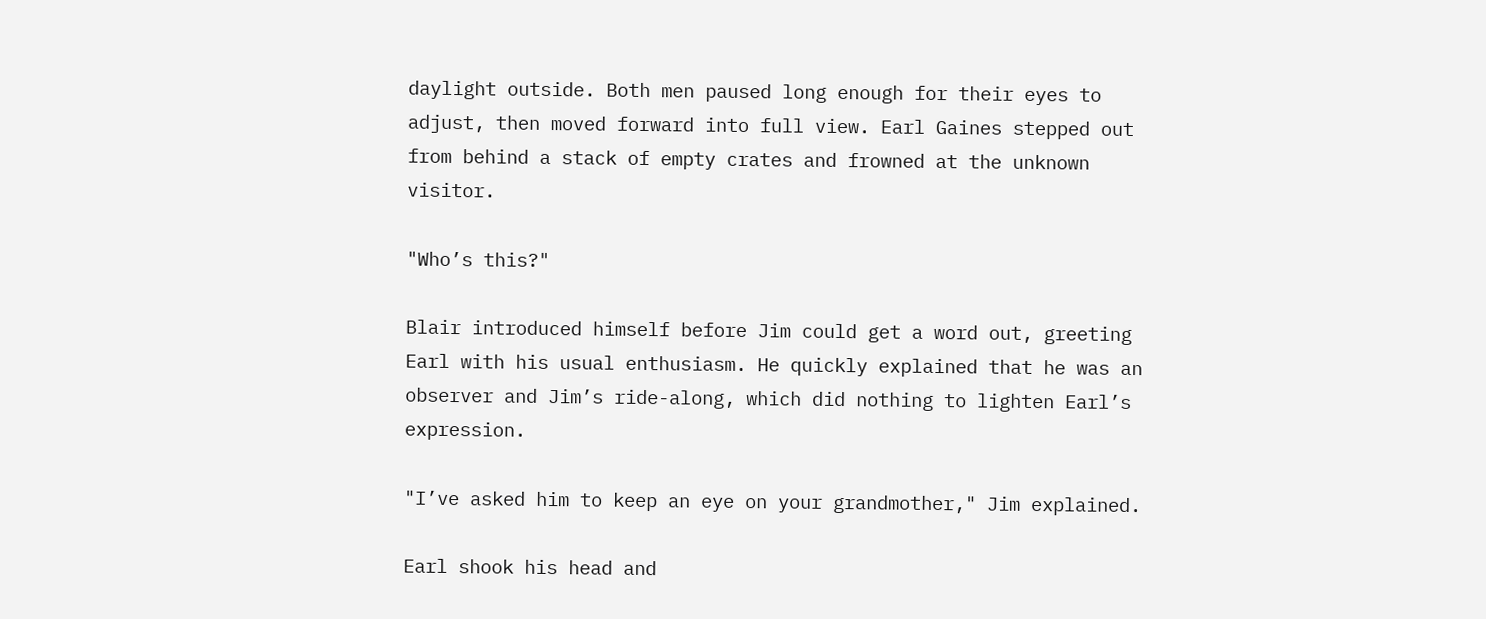daylight outside. Both men paused long enough for their eyes to adjust, then moved forward into full view. Earl Gaines stepped out from behind a stack of empty crates and frowned at the unknown visitor.

"Who’s this?"

Blair introduced himself before Jim could get a word out, greeting Earl with his usual enthusiasm. He quickly explained that he was an observer and Jim’s ride-along, which did nothing to lighten Earl’s expression.

"I’ve asked him to keep an eye on your grandmother," Jim explained.

Earl shook his head and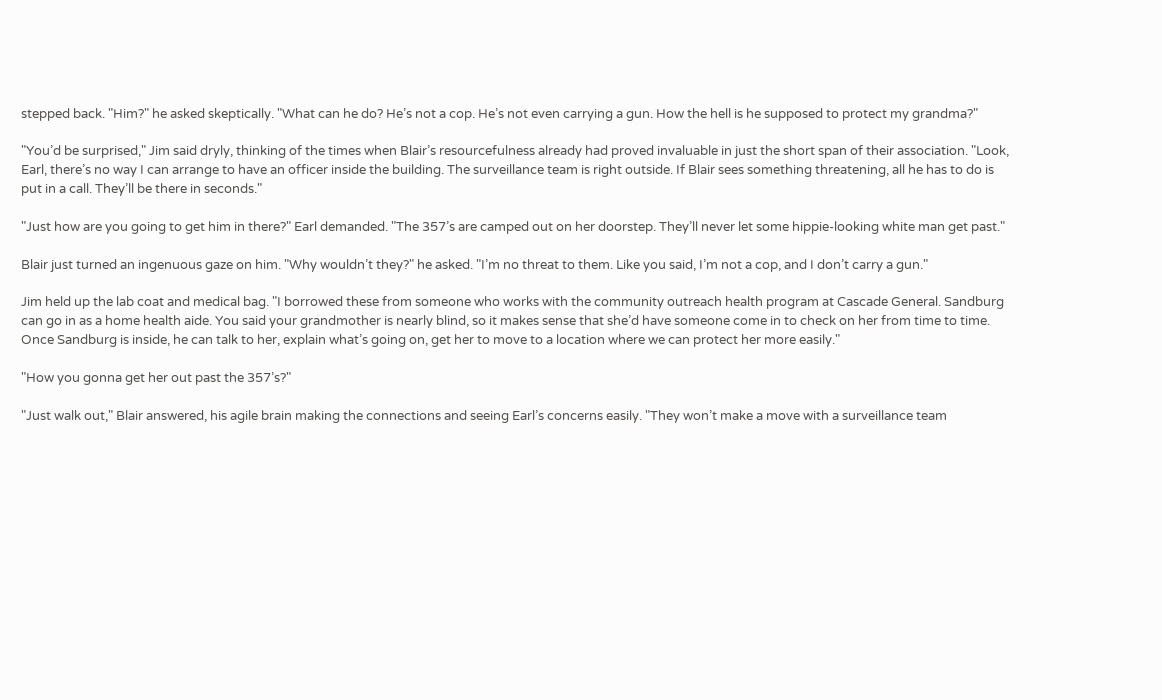stepped back. "Him?" he asked skeptically. "What can he do? He’s not a cop. He’s not even carrying a gun. How the hell is he supposed to protect my grandma?"

"You’d be surprised," Jim said dryly, thinking of the times when Blair’s resourcefulness already had proved invaluable in just the short span of their association. "Look, Earl, there’s no way I can arrange to have an officer inside the building. The surveillance team is right outside. If Blair sees something threatening, all he has to do is put in a call. They’ll be there in seconds."

"Just how are you going to get him in there?" Earl demanded. "The 357’s are camped out on her doorstep. They’ll never let some hippie-looking white man get past."

Blair just turned an ingenuous gaze on him. "Why wouldn’t they?" he asked. "I’m no threat to them. Like you said, I’m not a cop, and I don’t carry a gun."

Jim held up the lab coat and medical bag. "I borrowed these from someone who works with the community outreach health program at Cascade General. Sandburg can go in as a home health aide. You said your grandmother is nearly blind, so it makes sense that she’d have someone come in to check on her from time to time. Once Sandburg is inside, he can talk to her, explain what’s going on, get her to move to a location where we can protect her more easily."

"How you gonna get her out past the 357’s?"

"Just walk out," Blair answered, his agile brain making the connections and seeing Earl’s concerns easily. "They won’t make a move with a surveillance team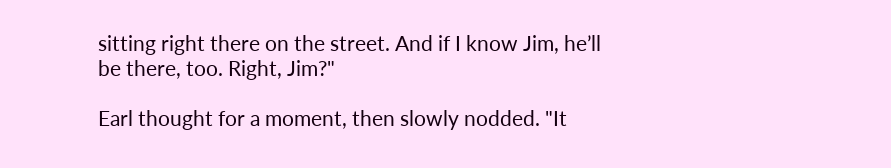sitting right there on the street. And if I know Jim, he’ll be there, too. Right, Jim?"

Earl thought for a moment, then slowly nodded. "It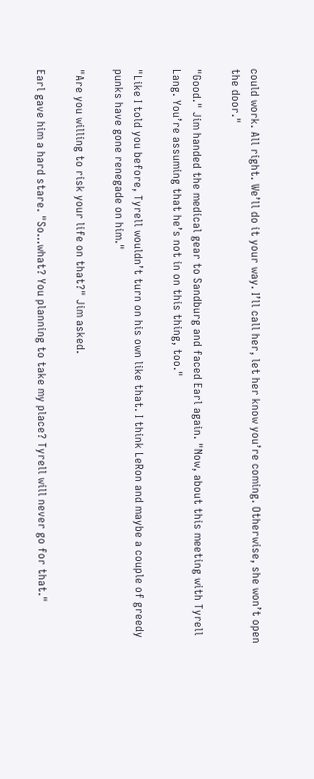could work. All right. We’ll do it your way. I’ll call her, let her know you’re coming. Otherwise, she won’t open the door."

"Good." Jim handed the medical gear to Sandburg and faced Earl again. "Now, about this meeting with Tyrell Lang. You’re assuming that he’s not in on this thing, too."

"Like I told you before, Tyrell wouldn’t turn on his own like that. I think LeRon and maybe a couple of greedy punks have gone renegade on him."

"Are you willing to risk your life on that?" Jim asked.

Earl gave him a hard stare. "So…what? You planning to take my place? Tyrell will never go for that."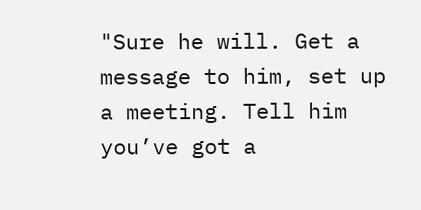"Sure he will. Get a message to him, set up a meeting. Tell him you’ve got a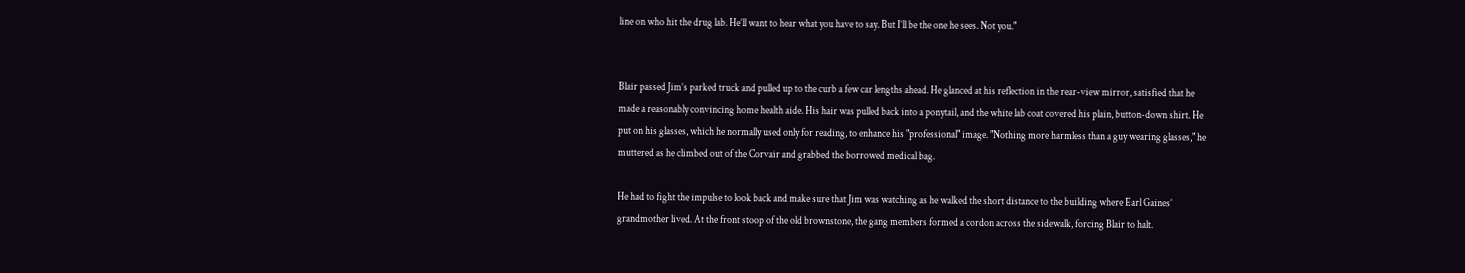line on who hit the drug lab. He’ll want to hear what you have to say. But I’ll be the one he sees. Not you."


Blair passed Jim’s parked truck and pulled up to the curb a few car lengths ahead. He glanced at his reflection in the rear-view mirror, satisfied that he made a reasonably convincing home health aide. His hair was pulled back into a ponytail, and the white lab coat covered his plain, button-down shirt. He put on his glasses, which he normally used only for reading, to enhance his "professional" image. "Nothing more harmless than a guy wearing glasses," he muttered as he climbed out of the Corvair and grabbed the borrowed medical bag.

He had to fight the impulse to look back and make sure that Jim was watching as he walked the short distance to the building where Earl Gaines’ grandmother lived. At the front stoop of the old brownstone, the gang members formed a cordon across the sidewalk, forcing Blair to halt.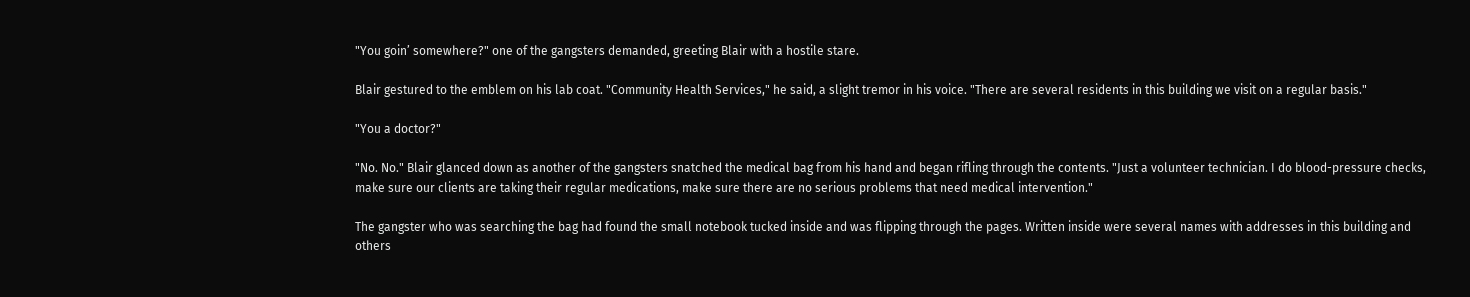"You goin’ somewhere?" one of the gangsters demanded, greeting Blair with a hostile stare.

Blair gestured to the emblem on his lab coat. "Community Health Services," he said, a slight tremor in his voice. "There are several residents in this building we visit on a regular basis."

"You a doctor?"

"No. No." Blair glanced down as another of the gangsters snatched the medical bag from his hand and began rifling through the contents. "Just a volunteer technician. I do blood-pressure checks, make sure our clients are taking their regular medications, make sure there are no serious problems that need medical intervention."

The gangster who was searching the bag had found the small notebook tucked inside and was flipping through the pages. Written inside were several names with addresses in this building and others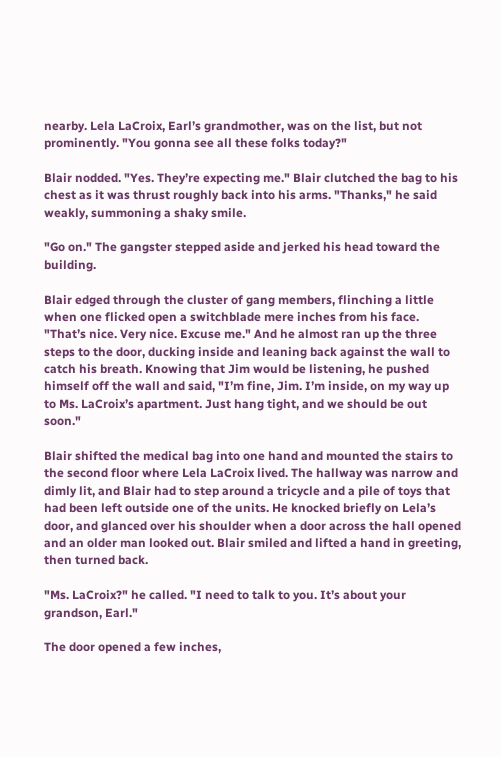nearby. Lela LaCroix, Earl’s grandmother, was on the list, but not prominently. "You gonna see all these folks today?"

Blair nodded. "Yes. They’re expecting me." Blair clutched the bag to his chest as it was thrust roughly back into his arms. "Thanks," he said weakly, summoning a shaky smile.

"Go on." The gangster stepped aside and jerked his head toward the building.

Blair edged through the cluster of gang members, flinching a little when one flicked open a switchblade mere inches from his face. "That’s nice. Very nice. Excuse me." And he almost ran up the three steps to the door, ducking inside and leaning back against the wall to catch his breath. Knowing that Jim would be listening, he pushed himself off the wall and said, "I’m fine, Jim. I’m inside, on my way up to Ms. LaCroix’s apartment. Just hang tight, and we should be out soon."

Blair shifted the medical bag into one hand and mounted the stairs to the second floor where Lela LaCroix lived. The hallway was narrow and dimly lit, and Blair had to step around a tricycle and a pile of toys that had been left outside one of the units. He knocked briefly on Lela’s door, and glanced over his shoulder when a door across the hall opened and an older man looked out. Blair smiled and lifted a hand in greeting, then turned back.

"Ms. LaCroix?" he called. "I need to talk to you. It’s about your grandson, Earl."

The door opened a few inches,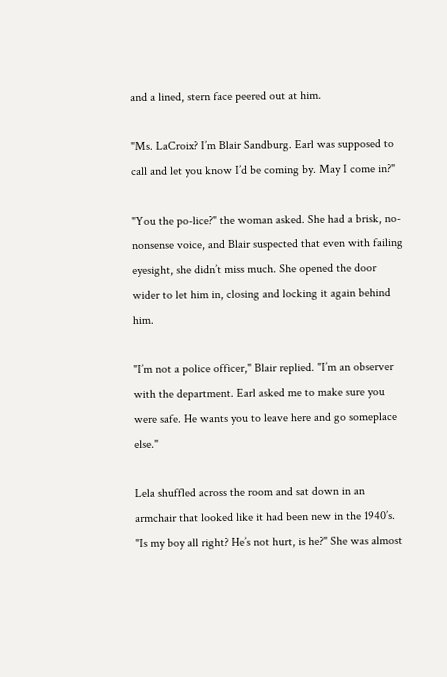and a lined, stern face peered out at him.

"Ms. LaCroix? I’m Blair Sandburg. Earl was supposed to call and let you know I’d be coming by. May I come in?"

"You the po-lice?" the woman asked. She had a brisk, no-nonsense voice, and Blair suspected that even with failing eyesight, she didn’t miss much. She opened the door wider to let him in, closing and locking it again behind him.

"I’m not a police officer," Blair replied. "I’m an observer with the department. Earl asked me to make sure you were safe. He wants you to leave here and go someplace else."

Lela shuffled across the room and sat down in an armchair that looked like it had been new in the 1940’s. "Is my boy all right? He’s not hurt, is he?" She was almost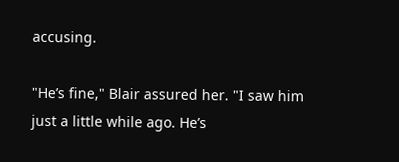accusing.

"He’s fine," Blair assured her. "I saw him just a little while ago. He’s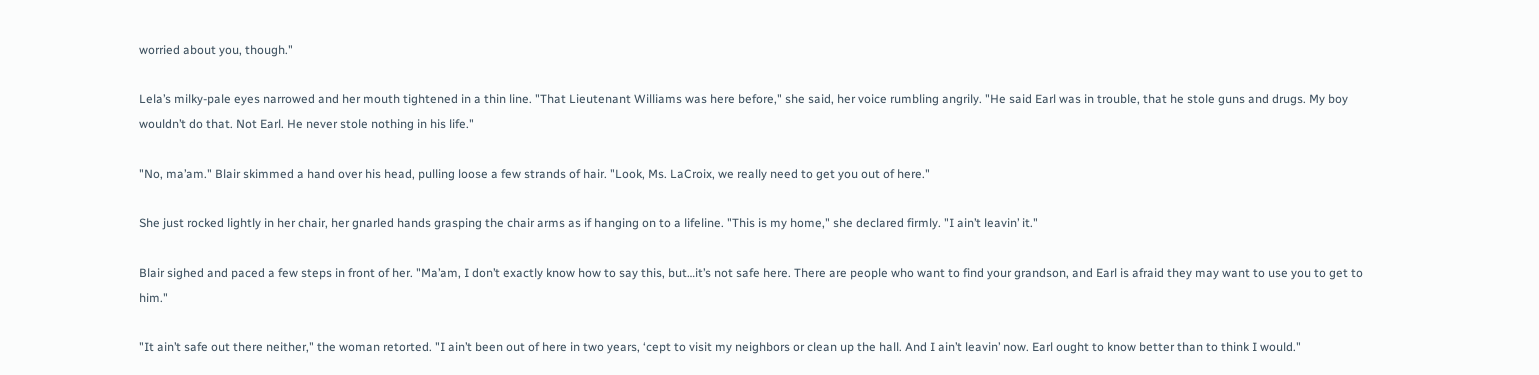worried about you, though."

Lela’s milky-pale eyes narrowed and her mouth tightened in a thin line. "That Lieutenant Williams was here before," she said, her voice rumbling angrily. "He said Earl was in trouble, that he stole guns and drugs. My boy wouldn’t do that. Not Earl. He never stole nothing in his life."

"No, ma’am." Blair skimmed a hand over his head, pulling loose a few strands of hair. "Look, Ms. LaCroix, we really need to get you out of here."

She just rocked lightly in her chair, her gnarled hands grasping the chair arms as if hanging on to a lifeline. "This is my home," she declared firmly. "I ain’t leavin’ it."

Blair sighed and paced a few steps in front of her. "Ma’am, I don’t exactly know how to say this, but…it’s not safe here. There are people who want to find your grandson, and Earl is afraid they may want to use you to get to him."

"It ain’t safe out there neither," the woman retorted. "I ain’t been out of here in two years, ‘cept to visit my neighbors or clean up the hall. And I ain’t leavin’ now. Earl ought to know better than to think I would."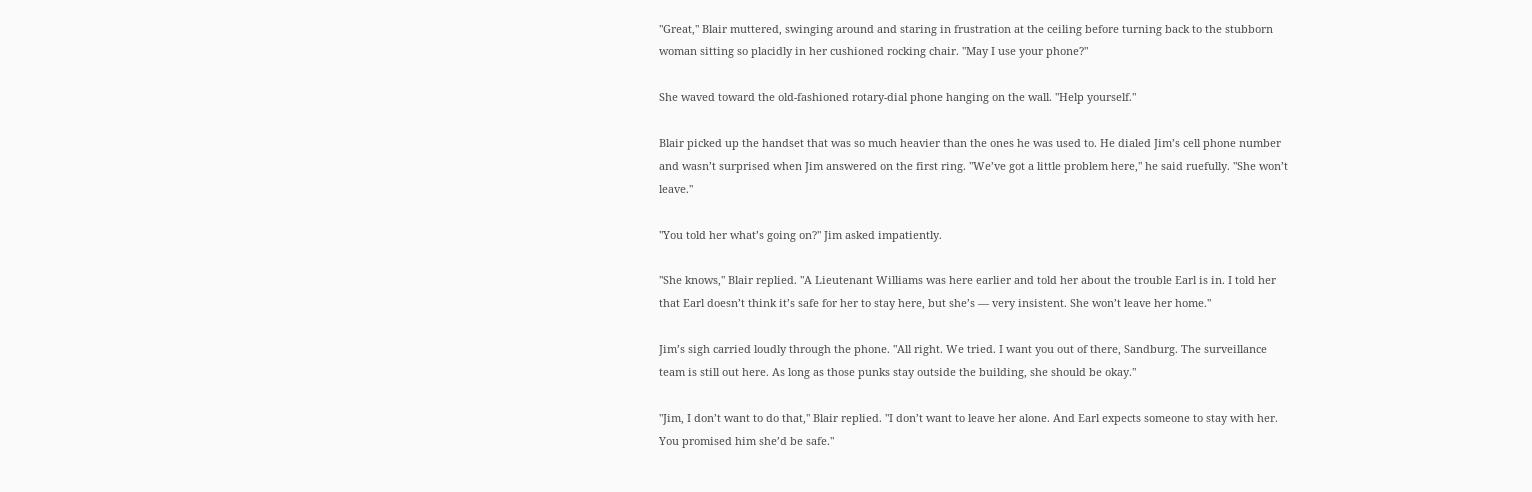"Great," Blair muttered, swinging around and staring in frustration at the ceiling before turning back to the stubborn woman sitting so placidly in her cushioned rocking chair. "May I use your phone?"

She waved toward the old-fashioned rotary-dial phone hanging on the wall. "Help yourself."

Blair picked up the handset that was so much heavier than the ones he was used to. He dialed Jim’s cell phone number and wasn’t surprised when Jim answered on the first ring. "We’ve got a little problem here," he said ruefully. "She won’t leave."

"You told her what’s going on?" Jim asked impatiently.

"She knows," Blair replied. "A Lieutenant Williams was here earlier and told her about the trouble Earl is in. I told her that Earl doesn’t think it’s safe for her to stay here, but she’s — very insistent. She won’t leave her home."

Jim’s sigh carried loudly through the phone. "All right. We tried. I want you out of there, Sandburg. The surveillance team is still out here. As long as those punks stay outside the building, she should be okay."

"Jim, I don’t want to do that," Blair replied. "I don’t want to leave her alone. And Earl expects someone to stay with her. You promised him she’d be safe."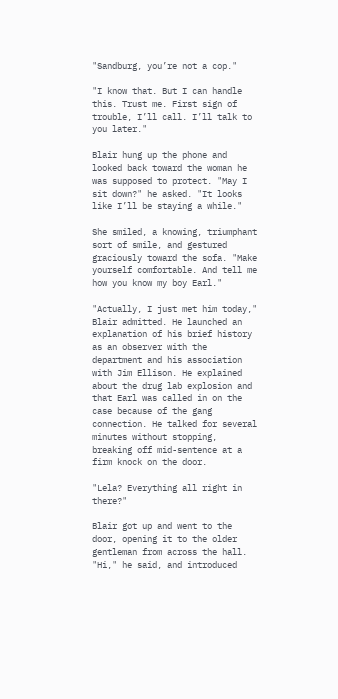"Sandburg, you’re not a cop."

"I know that. But I can handle this. Trust me. First sign of trouble, I’ll call. I’ll talk to you later."

Blair hung up the phone and looked back toward the woman he was supposed to protect. "May I sit down?" he asked. "It looks like I’ll be staying a while."

She smiled, a knowing, triumphant sort of smile, and gestured graciously toward the sofa. "Make yourself comfortable. And tell me how you know my boy Earl."

"Actually, I just met him today," Blair admitted. He launched an explanation of his brief history as an observer with the department and his association with Jim Ellison. He explained about the drug lab explosion and that Earl was called in on the case because of the gang connection. He talked for several minutes without stopping, breaking off mid-sentence at a firm knock on the door.

"Lela? Everything all right in there?"

Blair got up and went to the door, opening it to the older gentleman from across the hall. "Hi," he said, and introduced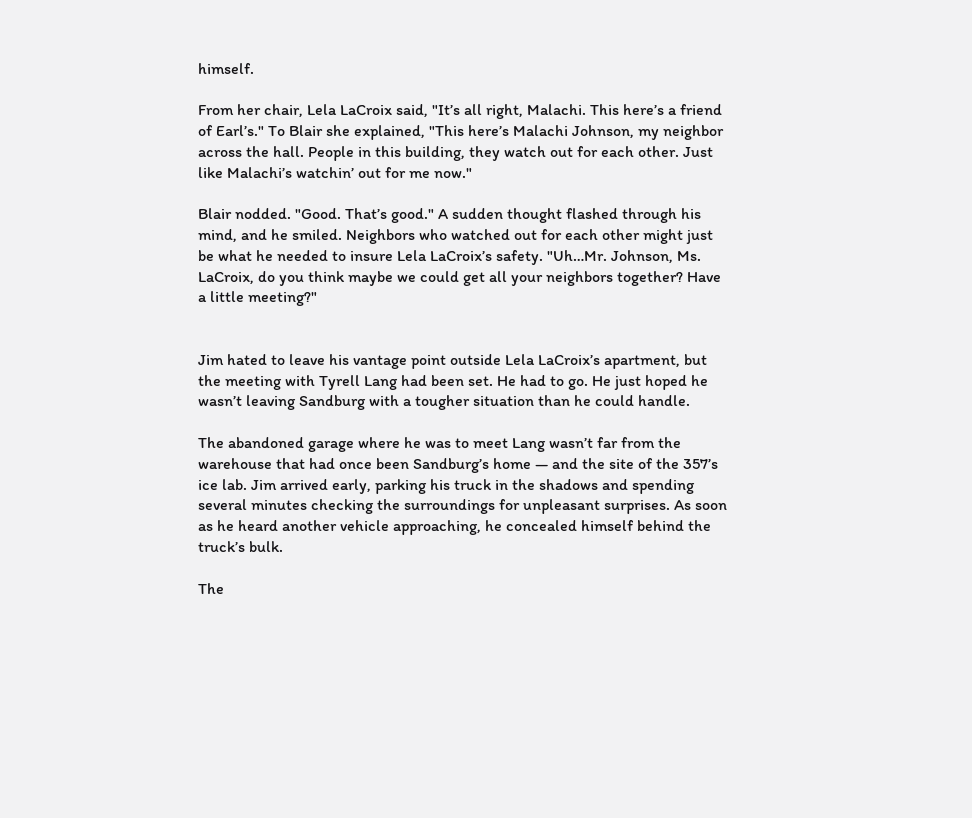himself.

From her chair, Lela LaCroix said, "It’s all right, Malachi. This here’s a friend of Earl’s." To Blair she explained, "This here’s Malachi Johnson, my neighbor across the hall. People in this building, they watch out for each other. Just like Malachi’s watchin’ out for me now."

Blair nodded. "Good. That’s good." A sudden thought flashed through his mind, and he smiled. Neighbors who watched out for each other might just be what he needed to insure Lela LaCroix’s safety. "Uh…Mr. Johnson, Ms. LaCroix, do you think maybe we could get all your neighbors together? Have a little meeting?"


Jim hated to leave his vantage point outside Lela LaCroix’s apartment, but the meeting with Tyrell Lang had been set. He had to go. He just hoped he wasn’t leaving Sandburg with a tougher situation than he could handle.

The abandoned garage where he was to meet Lang wasn’t far from the warehouse that had once been Sandburg’s home — and the site of the 357’s ice lab. Jim arrived early, parking his truck in the shadows and spending several minutes checking the surroundings for unpleasant surprises. As soon as he heard another vehicle approaching, he concealed himself behind the truck’s bulk.

The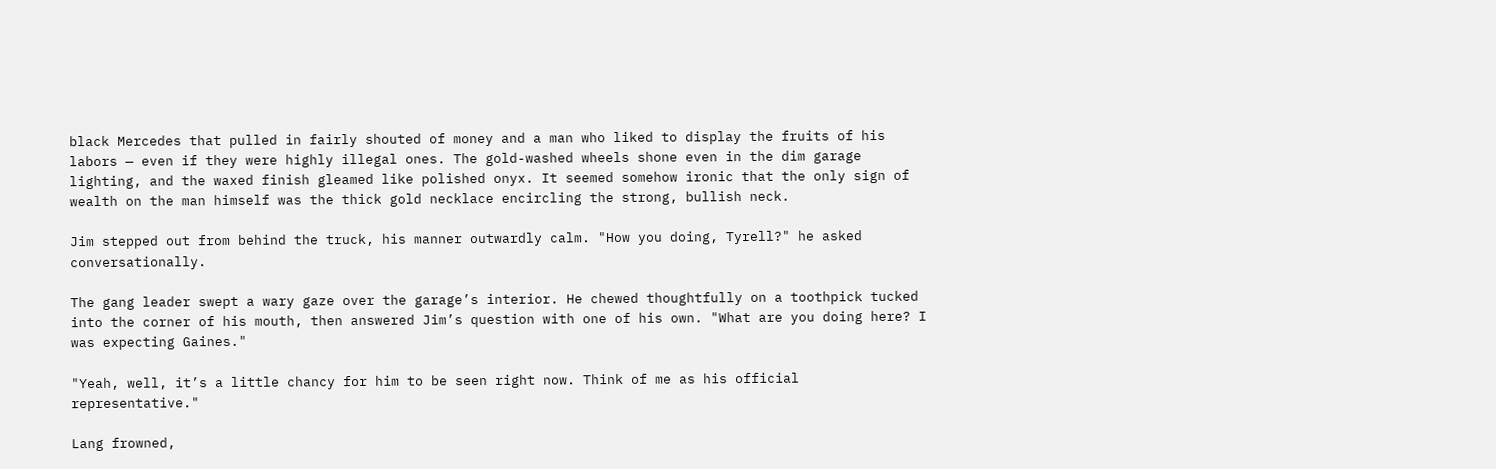black Mercedes that pulled in fairly shouted of money and a man who liked to display the fruits of his labors — even if they were highly illegal ones. The gold-washed wheels shone even in the dim garage lighting, and the waxed finish gleamed like polished onyx. It seemed somehow ironic that the only sign of wealth on the man himself was the thick gold necklace encircling the strong, bullish neck.

Jim stepped out from behind the truck, his manner outwardly calm. "How you doing, Tyrell?" he asked conversationally.

The gang leader swept a wary gaze over the garage’s interior. He chewed thoughtfully on a toothpick tucked into the corner of his mouth, then answered Jim’s question with one of his own. "What are you doing here? I was expecting Gaines."

"Yeah, well, it’s a little chancy for him to be seen right now. Think of me as his official representative."

Lang frowned,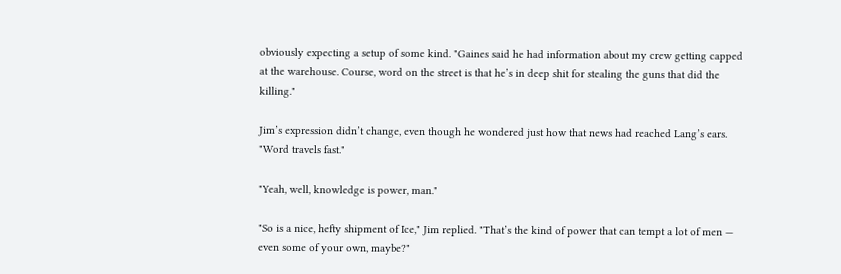obviously expecting a setup of some kind. "Gaines said he had information about my crew getting capped at the warehouse. Course, word on the street is that he’s in deep shit for stealing the guns that did the killing."

Jim’s expression didn’t change, even though he wondered just how that news had reached Lang’s ears. "Word travels fast."

"Yeah, well, knowledge is power, man."

"So is a nice, hefty shipment of Ice," Jim replied. "That’s the kind of power that can tempt a lot of men — even some of your own, maybe?"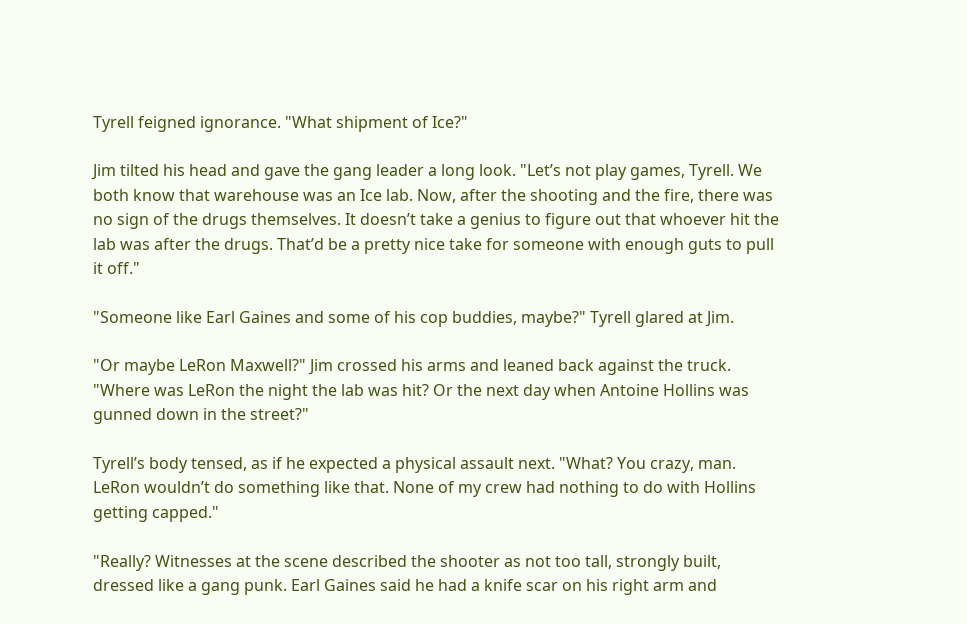Tyrell feigned ignorance. "What shipment of Ice?"

Jim tilted his head and gave the gang leader a long look. "Let’s not play games, Tyrell. We both know that warehouse was an Ice lab. Now, after the shooting and the fire, there was no sign of the drugs themselves. It doesn’t take a genius to figure out that whoever hit the lab was after the drugs. That’d be a pretty nice take for someone with enough guts to pull it off."

"Someone like Earl Gaines and some of his cop buddies, maybe?" Tyrell glared at Jim.

"Or maybe LeRon Maxwell?" Jim crossed his arms and leaned back against the truck. "Where was LeRon the night the lab was hit? Or the next day when Antoine Hollins was gunned down in the street?"

Tyrell’s body tensed, as if he expected a physical assault next. "What? You crazy, man. LeRon wouldn’t do something like that. None of my crew had nothing to do with Hollins getting capped."

"Really? Witnesses at the scene described the shooter as not too tall, strongly built, dressed like a gang punk. Earl Gaines said he had a knife scar on his right arm and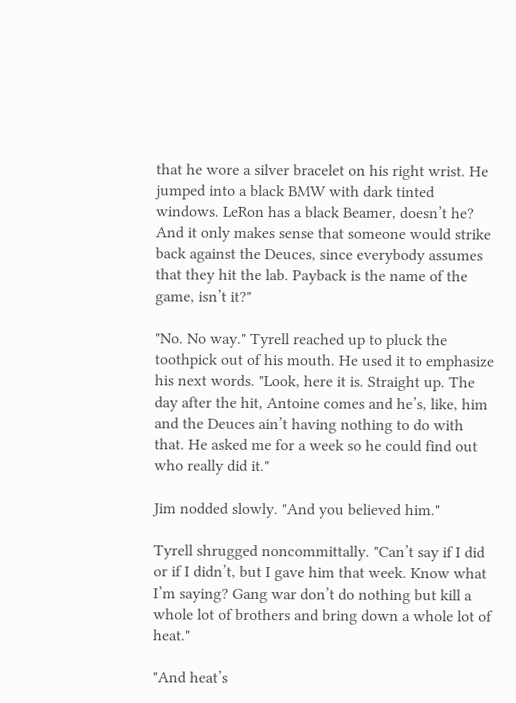that he wore a silver bracelet on his right wrist. He jumped into a black BMW with dark tinted windows. LeRon has a black Beamer, doesn’t he? And it only makes sense that someone would strike back against the Deuces, since everybody assumes that they hit the lab. Payback is the name of the game, isn’t it?"

"No. No way." Tyrell reached up to pluck the toothpick out of his mouth. He used it to emphasize his next words. "Look, here it is. Straight up. The day after the hit, Antoine comes and he’s, like, him and the Deuces ain’t having nothing to do with that. He asked me for a week so he could find out who really did it."

Jim nodded slowly. "And you believed him."

Tyrell shrugged noncommittally. "Can’t say if I did or if I didn’t, but I gave him that week. Know what I’m saying? Gang war don’t do nothing but kill a whole lot of brothers and bring down a whole lot of heat."

"And heat’s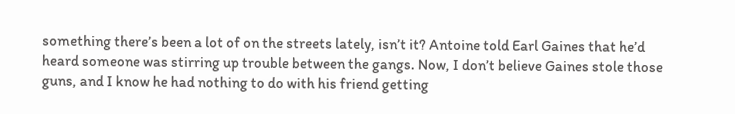something there’s been a lot of on the streets lately, isn’t it? Antoine told Earl Gaines that he’d heard someone was stirring up trouble between the gangs. Now, I don’t believe Gaines stole those guns, and I know he had nothing to do with his friend getting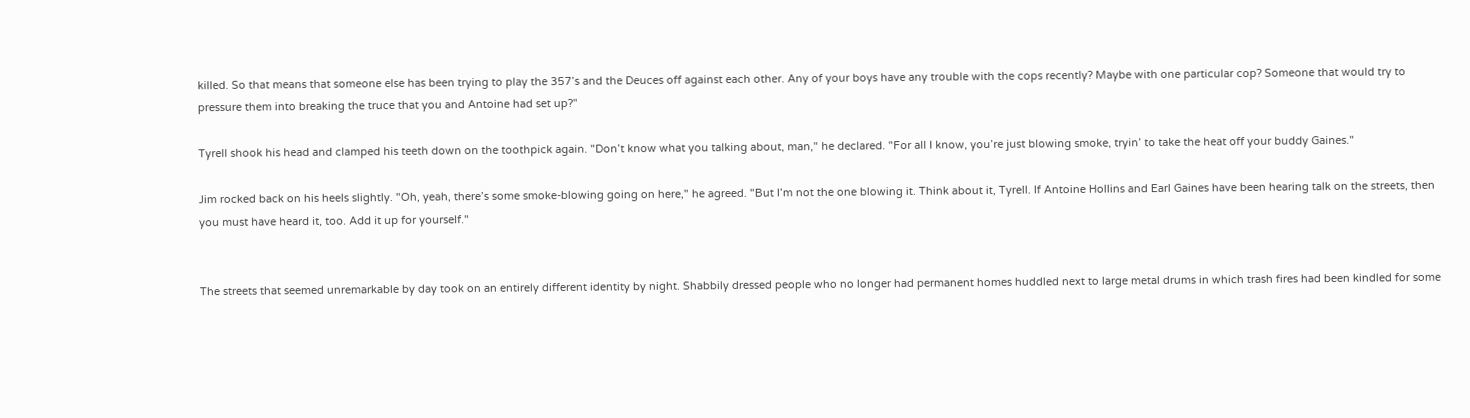killed. So that means that someone else has been trying to play the 357’s and the Deuces off against each other. Any of your boys have any trouble with the cops recently? Maybe with one particular cop? Someone that would try to pressure them into breaking the truce that you and Antoine had set up?"

Tyrell shook his head and clamped his teeth down on the toothpick again. "Don’t know what you talking about, man," he declared. "For all I know, you’re just blowing smoke, tryin’ to take the heat off your buddy Gaines."

Jim rocked back on his heels slightly. "Oh, yeah, there’s some smoke-blowing going on here," he agreed. "But I’m not the one blowing it. Think about it, Tyrell. If Antoine Hollins and Earl Gaines have been hearing talk on the streets, then you must have heard it, too. Add it up for yourself."


The streets that seemed unremarkable by day took on an entirely different identity by night. Shabbily dressed people who no longer had permanent homes huddled next to large metal drums in which trash fires had been kindled for some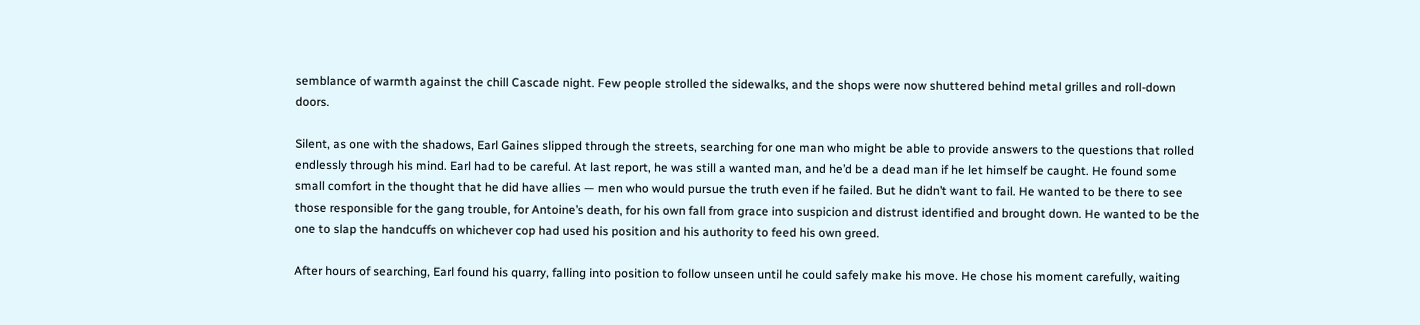semblance of warmth against the chill Cascade night. Few people strolled the sidewalks, and the shops were now shuttered behind metal grilles and roll-down doors.

Silent, as one with the shadows, Earl Gaines slipped through the streets, searching for one man who might be able to provide answers to the questions that rolled endlessly through his mind. Earl had to be careful. At last report, he was still a wanted man, and he’d be a dead man if he let himself be caught. He found some small comfort in the thought that he did have allies — men who would pursue the truth even if he failed. But he didn’t want to fail. He wanted to be there to see those responsible for the gang trouble, for Antoine’s death, for his own fall from grace into suspicion and distrust identified and brought down. He wanted to be the one to slap the handcuffs on whichever cop had used his position and his authority to feed his own greed.

After hours of searching, Earl found his quarry, falling into position to follow unseen until he could safely make his move. He chose his moment carefully, waiting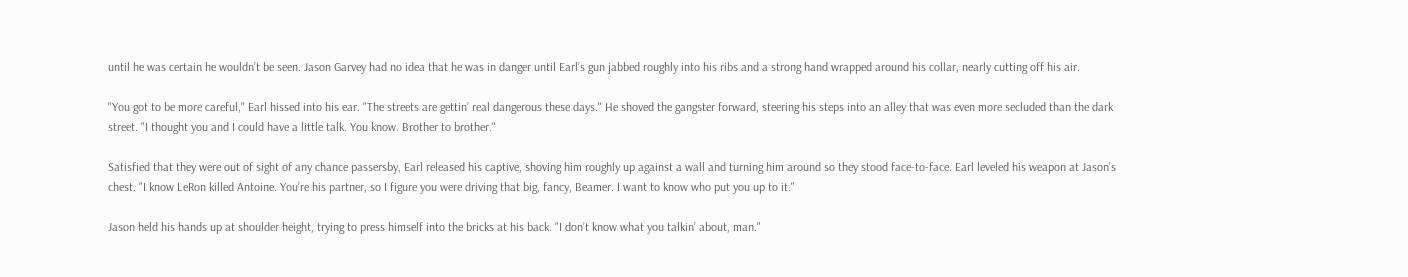until he was certain he wouldn’t be seen. Jason Garvey had no idea that he was in danger until Earl’s gun jabbed roughly into his ribs and a strong hand wrapped around his collar, nearly cutting off his air.

"You got to be more careful," Earl hissed into his ear. "The streets are gettin’ real dangerous these days." He shoved the gangster forward, steering his steps into an alley that was even more secluded than the dark street. "I thought you and I could have a little talk. You know. Brother to brother."

Satisfied that they were out of sight of any chance passersby, Earl released his captive, shoving him roughly up against a wall and turning him around so they stood face-to-face. Earl leveled his weapon at Jason’s chest. "I know LeRon killed Antoine. You’re his partner, so I figure you were driving that big, fancy, Beamer. I want to know who put you up to it."

Jason held his hands up at shoulder height, trying to press himself into the bricks at his back. "I don’t know what you talkin’ about, man."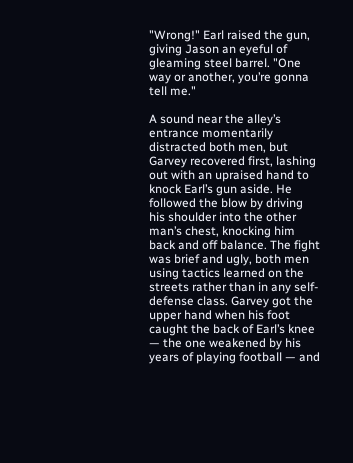"Wrong!" Earl raised the gun, giving Jason an eyeful of gleaming steel barrel. "One way or another, you’re gonna tell me."

A sound near the alley’s entrance momentarily distracted both men, but Garvey recovered first, lashing out with an upraised hand to knock Earl’s gun aside. He followed the blow by driving his shoulder into the other man’s chest, knocking him back and off balance. The fight was brief and ugly, both men using tactics learned on the streets rather than in any self-defense class. Garvey got the upper hand when his foot caught the back of Earl’s knee — the one weakened by his years of playing football — and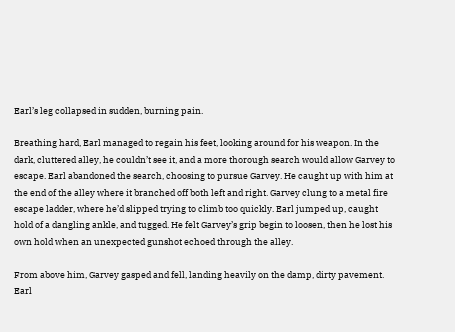Earl’s leg collapsed in sudden, burning pain.

Breathing hard, Earl managed to regain his feet, looking around for his weapon. In the dark, cluttered alley, he couldn’t see it, and a more thorough search would allow Garvey to escape. Earl abandoned the search, choosing to pursue Garvey. He caught up with him at the end of the alley where it branched off both left and right. Garvey clung to a metal fire escape ladder, where he’d slipped trying to climb too quickly. Earl jumped up, caught hold of a dangling ankle, and tugged. He felt Garvey’s grip begin to loosen, then he lost his own hold when an unexpected gunshot echoed through the alley.

From above him, Garvey gasped and fell, landing heavily on the damp, dirty pavement. Earl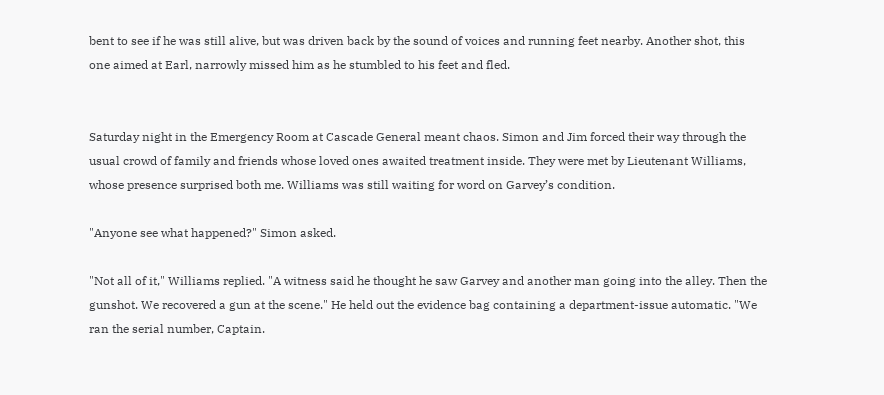bent to see if he was still alive, but was driven back by the sound of voices and running feet nearby. Another shot, this one aimed at Earl, narrowly missed him as he stumbled to his feet and fled.


Saturday night in the Emergency Room at Cascade General meant chaos. Simon and Jim forced their way through the usual crowd of family and friends whose loved ones awaited treatment inside. They were met by Lieutenant Williams, whose presence surprised both me. Williams was still waiting for word on Garvey’s condition.

"Anyone see what happened?" Simon asked.

"Not all of it," Williams replied. "A witness said he thought he saw Garvey and another man going into the alley. Then the gunshot. We recovered a gun at the scene." He held out the evidence bag containing a department-issue automatic. "We ran the serial number, Captain.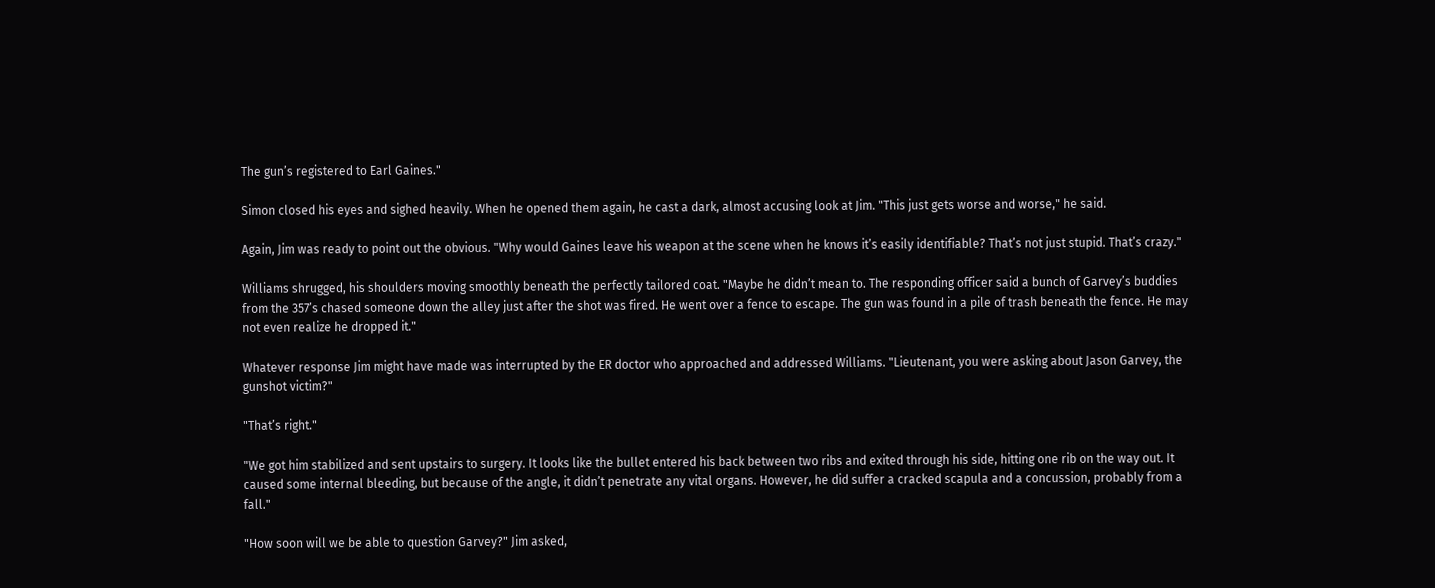The gun’s registered to Earl Gaines."

Simon closed his eyes and sighed heavily. When he opened them again, he cast a dark, almost accusing look at Jim. "This just gets worse and worse," he said.

Again, Jim was ready to point out the obvious. "Why would Gaines leave his weapon at the scene when he knows it’s easily identifiable? That’s not just stupid. That’s crazy."

Williams shrugged, his shoulders moving smoothly beneath the perfectly tailored coat. "Maybe he didn’t mean to. The responding officer said a bunch of Garvey’s buddies from the 357’s chased someone down the alley just after the shot was fired. He went over a fence to escape. The gun was found in a pile of trash beneath the fence. He may not even realize he dropped it."

Whatever response Jim might have made was interrupted by the ER doctor who approached and addressed Williams. "Lieutenant, you were asking about Jason Garvey, the gunshot victim?"

"That’s right."

"We got him stabilized and sent upstairs to surgery. It looks like the bullet entered his back between two ribs and exited through his side, hitting one rib on the way out. It caused some internal bleeding, but because of the angle, it didn’t penetrate any vital organs. However, he did suffer a cracked scapula and a concussion, probably from a fall."

"How soon will we be able to question Garvey?" Jim asked,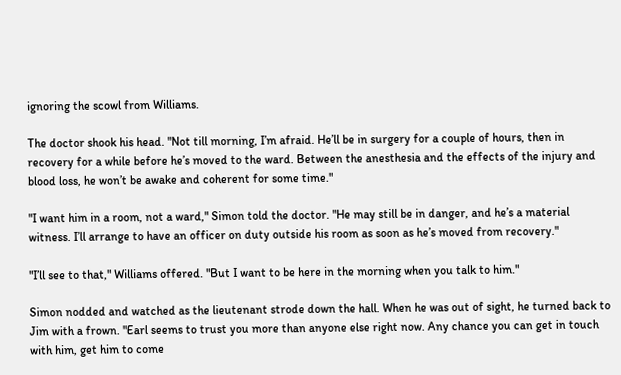ignoring the scowl from Williams.

The doctor shook his head. "Not till morning, I’m afraid. He’ll be in surgery for a couple of hours, then in recovery for a while before he’s moved to the ward. Between the anesthesia and the effects of the injury and blood loss, he won’t be awake and coherent for some time."

"I want him in a room, not a ward," Simon told the doctor. "He may still be in danger, and he’s a material witness. I’ll arrange to have an officer on duty outside his room as soon as he’s moved from recovery."

"I’ll see to that," Williams offered. "But I want to be here in the morning when you talk to him."

Simon nodded and watched as the lieutenant strode down the hall. When he was out of sight, he turned back to Jim with a frown. "Earl seems to trust you more than anyone else right now. Any chance you can get in touch with him, get him to come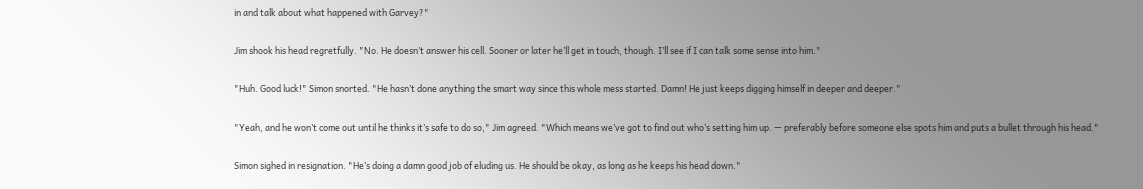in and talk about what happened with Garvey?"

Jim shook his head regretfully. "No. He doesn’t answer his cell. Sooner or later he’ll get in touch, though. I’ll see if I can talk some sense into him."

"Huh. Good luck!" Simon snorted. "He hasn’t done anything the smart way since this whole mess started. Damn! He just keeps digging himself in deeper and deeper."

"Yeah, and he won’t come out until he thinks it’s safe to do so," Jim agreed. "Which means we’ve got to find out who’s setting him up. — preferably before someone else spots him and puts a bullet through his head."

Simon sighed in resignation. "He’s doing a damn good job of eluding us. He should be okay, as long as he keeps his head down."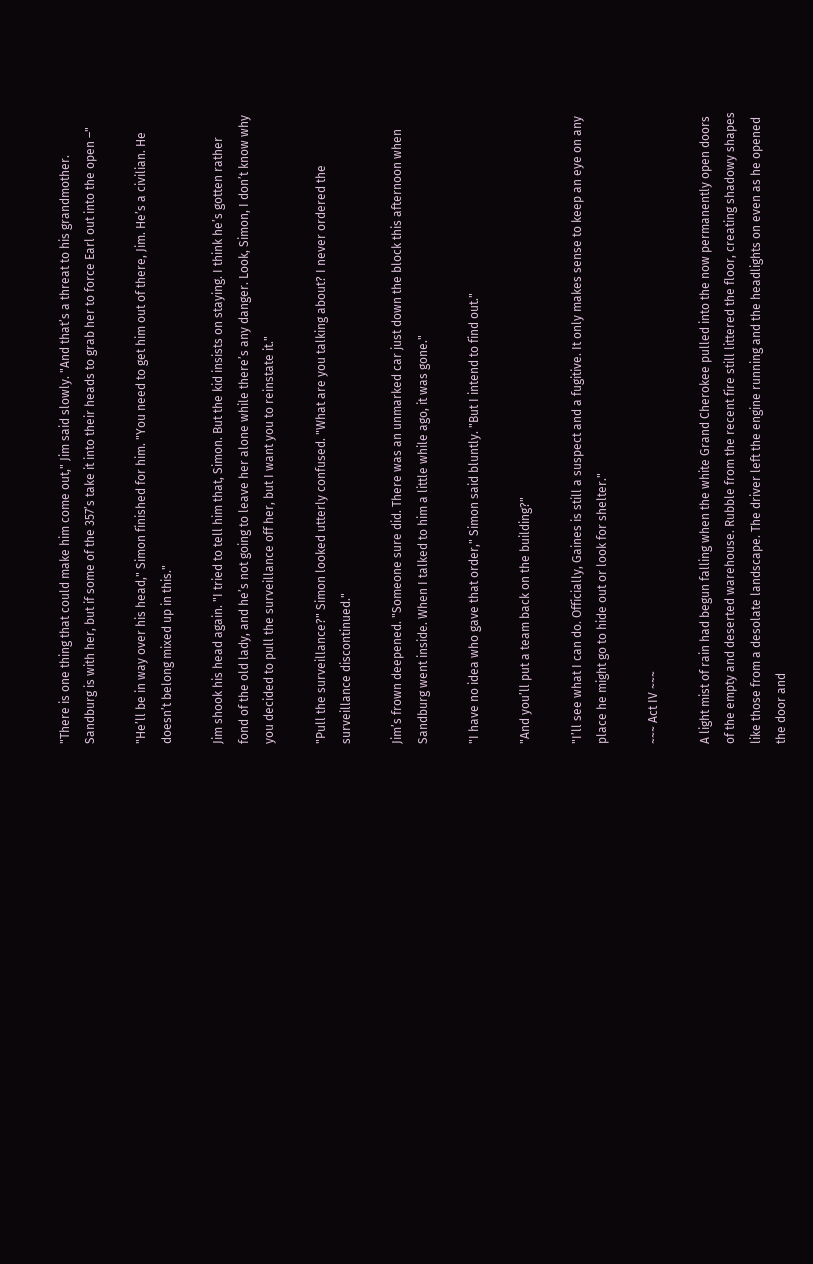"There is one thing that could make him come out," Jim said slowly. "And that’s a threat to his grandmother. Sandburg is with her, but if some of the 357’s take it into their heads to grab her to force Earl out into the open –"

"He’ll be in way over his head," Simon finished for him. "You need to get him out of there, Jim. He’s a civilian. He doesn’t belong mixed up in this."

Jim shook his head again. "I tried to tell him that, Simon. But the kid insists on staying. I think he’s gotten rather fond of the old lady, and he’s not going to leave her alone while there’s any danger. Look, Simon, I don’t know why you decided to pull the surveillance off her, but I want you to reinstate it."

"Pull the surveillance?" Simon looked utterly confused. "What are you talking about? I never ordered the surveillance discontinued."

Jim’s frown deepened. "Someone sure did. There was an unmarked car just down the block this afternoon when Sandburg went inside. When I talked to him a little while ago, it was gone."

"I have no idea who gave that order," Simon said bluntly. "But I intend to find out."

"And you’ll put a team back on the building?"

"I’ll see what I can do. Officially, Gaines is still a suspect and a fugitive. It only makes sense to keep an eye on any place he might go to hide out or look for shelter."

~~~ Act IV ~~~

A light mist of rain had begun falling when the white Grand Cherokee pulled into the now permanently open doors of the empty and deserted warehouse. Rubble from the recent fire still littered the floor, creating shadowy shapes like those from a desolate landscape. The driver left the engine running and the headlights on even as he opened the door and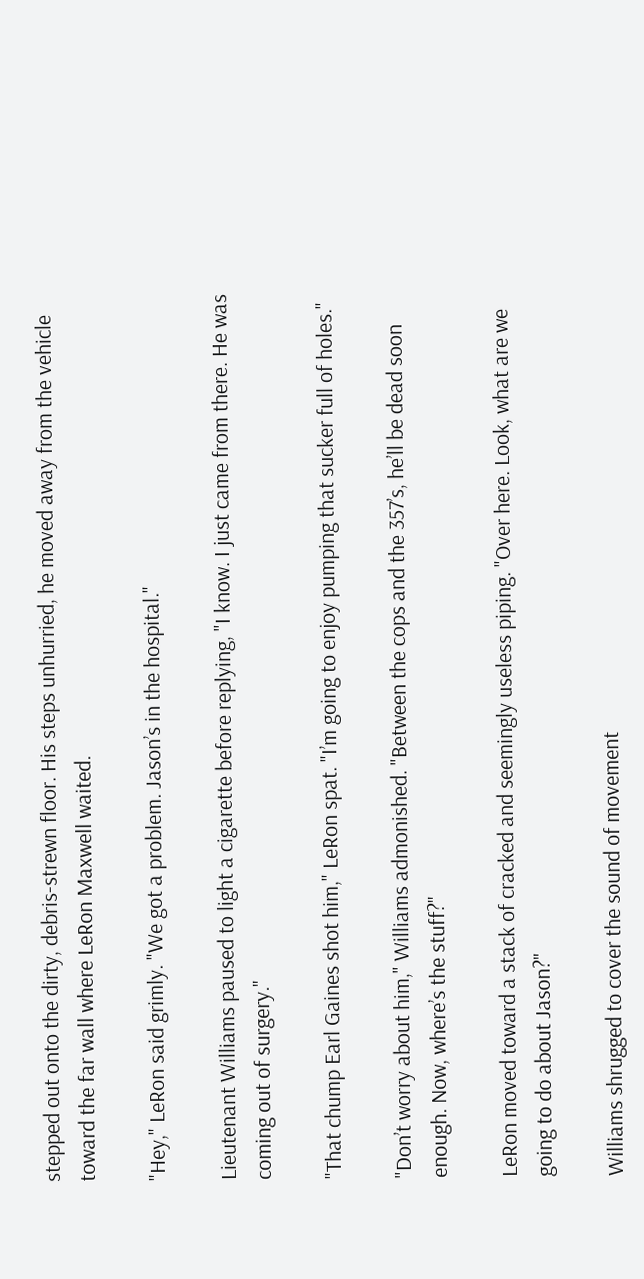stepped out onto the dirty, debris-strewn floor. His steps unhurried, he moved away from the vehicle toward the far wall where LeRon Maxwell waited.

"Hey," LeRon said grimly. "We got a problem. Jason’s in the hospital."

Lieutenant Williams paused to light a cigarette before replying, "I know. I just came from there. He was coming out of surgery."

"That chump Earl Gaines shot him," LeRon spat. "I’m going to enjoy pumping that sucker full of holes."

"Don’t worry about him," Williams admonished. "Between the cops and the 357’s, he’ll be dead soon enough. Now, where’s the stuff?"

LeRon moved toward a stack of cracked and seemingly useless piping. "Over here. Look, what are we going to do about Jason?"

Williams shrugged to cover the sound of movement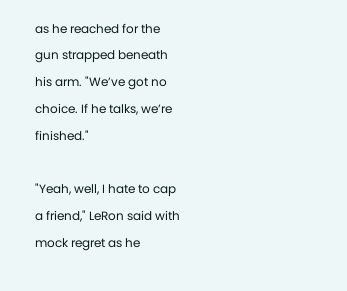as he reached for the gun strapped beneath his arm. "We’ve got no choice. If he talks, we’re finished."

"Yeah, well, I hate to cap a friend," LeRon said with mock regret as he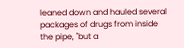leaned down and hauled several packages of drugs from inside the pipe, "but a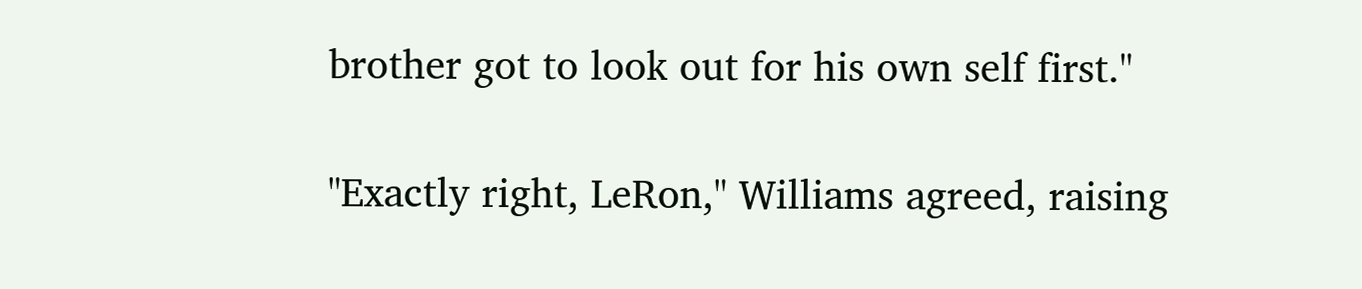brother got to look out for his own self first."

"Exactly right, LeRon," Williams agreed, raising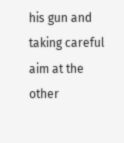his gun and taking careful aim at the other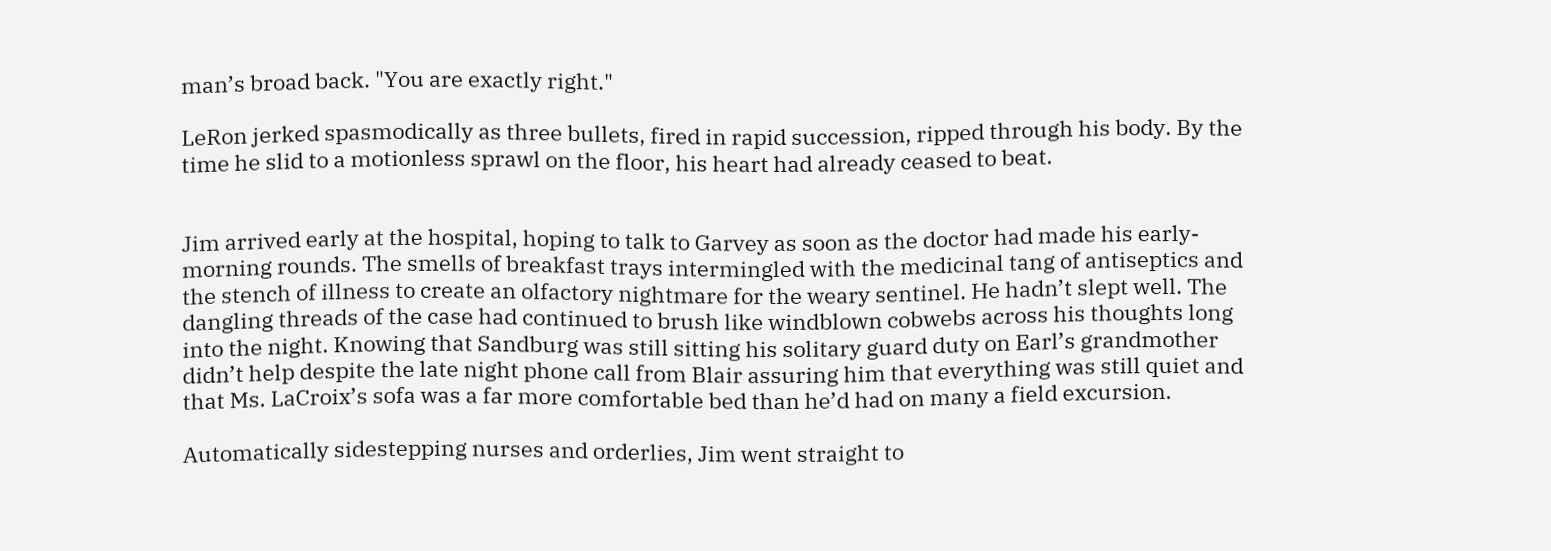man’s broad back. "You are exactly right."

LeRon jerked spasmodically as three bullets, fired in rapid succession, ripped through his body. By the time he slid to a motionless sprawl on the floor, his heart had already ceased to beat.


Jim arrived early at the hospital, hoping to talk to Garvey as soon as the doctor had made his early-morning rounds. The smells of breakfast trays intermingled with the medicinal tang of antiseptics and the stench of illness to create an olfactory nightmare for the weary sentinel. He hadn’t slept well. The dangling threads of the case had continued to brush like windblown cobwebs across his thoughts long into the night. Knowing that Sandburg was still sitting his solitary guard duty on Earl’s grandmother didn’t help despite the late night phone call from Blair assuring him that everything was still quiet and that Ms. LaCroix’s sofa was a far more comfortable bed than he’d had on many a field excursion.

Automatically sidestepping nurses and orderlies, Jim went straight to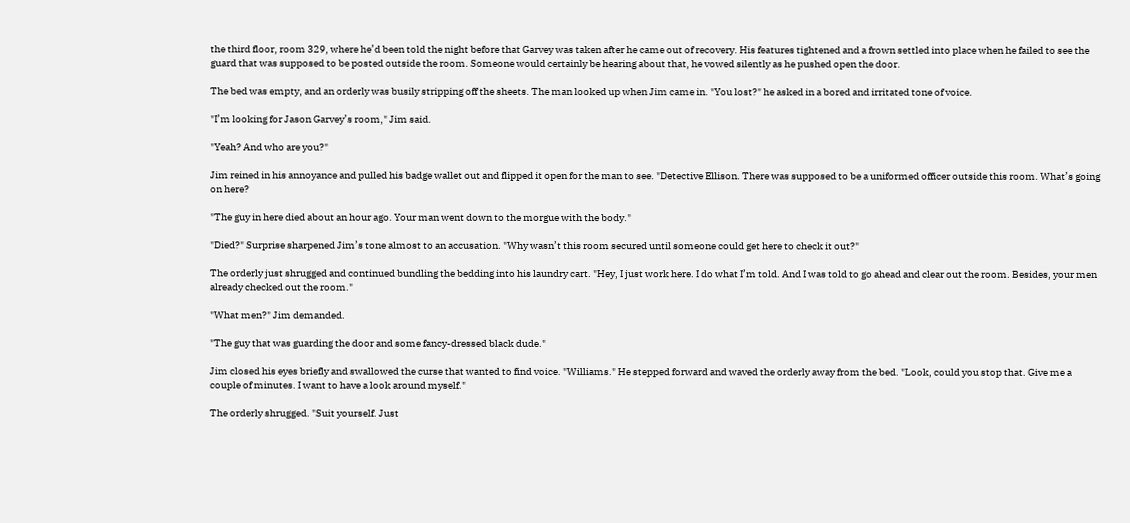the third floor, room 329, where he’d been told the night before that Garvey was taken after he came out of recovery. His features tightened and a frown settled into place when he failed to see the guard that was supposed to be posted outside the room. Someone would certainly be hearing about that, he vowed silently as he pushed open the door.

The bed was empty, and an orderly was busily stripping off the sheets. The man looked up when Jim came in. "You lost?" he asked in a bored and irritated tone of voice.

"I’m looking for Jason Garvey’s room," Jim said.

"Yeah? And who are you?"

Jim reined in his annoyance and pulled his badge wallet out and flipped it open for the man to see. "Detective Ellison. There was supposed to be a uniformed officer outside this room. What’s going on here?

"The guy in here died about an hour ago. Your man went down to the morgue with the body."

"Died?" Surprise sharpened Jim’s tone almost to an accusation. "Why wasn’t this room secured until someone could get here to check it out?"

The orderly just shrugged and continued bundling the bedding into his laundry cart. "Hey, I just work here. I do what I’m told. And I was told to go ahead and clear out the room. Besides, your men already checked out the room."

"What men?" Jim demanded.

"The guy that was guarding the door and some fancy-dressed black dude."

Jim closed his eyes briefly and swallowed the curse that wanted to find voice. "Williams." He stepped forward and waved the orderly away from the bed. "Look, could you stop that. Give me a couple of minutes. I want to have a look around myself."

The orderly shrugged. "Suit yourself. Just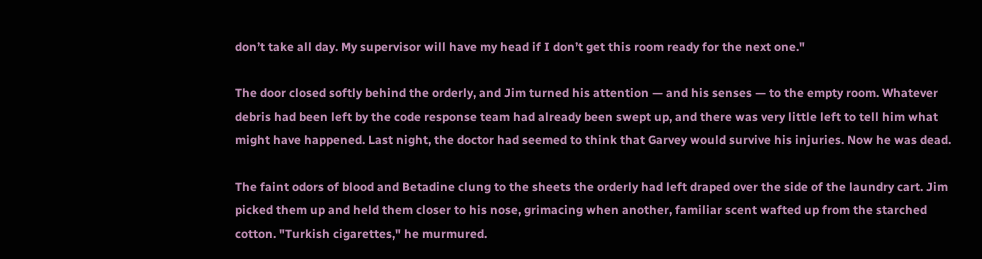don’t take all day. My supervisor will have my head if I don’t get this room ready for the next one."

The door closed softly behind the orderly, and Jim turned his attention — and his senses — to the empty room. Whatever debris had been left by the code response team had already been swept up, and there was very little left to tell him what might have happened. Last night, the doctor had seemed to think that Garvey would survive his injuries. Now he was dead.

The faint odors of blood and Betadine clung to the sheets the orderly had left draped over the side of the laundry cart. Jim picked them up and held them closer to his nose, grimacing when another, familiar scent wafted up from the starched cotton. "Turkish cigarettes," he murmured.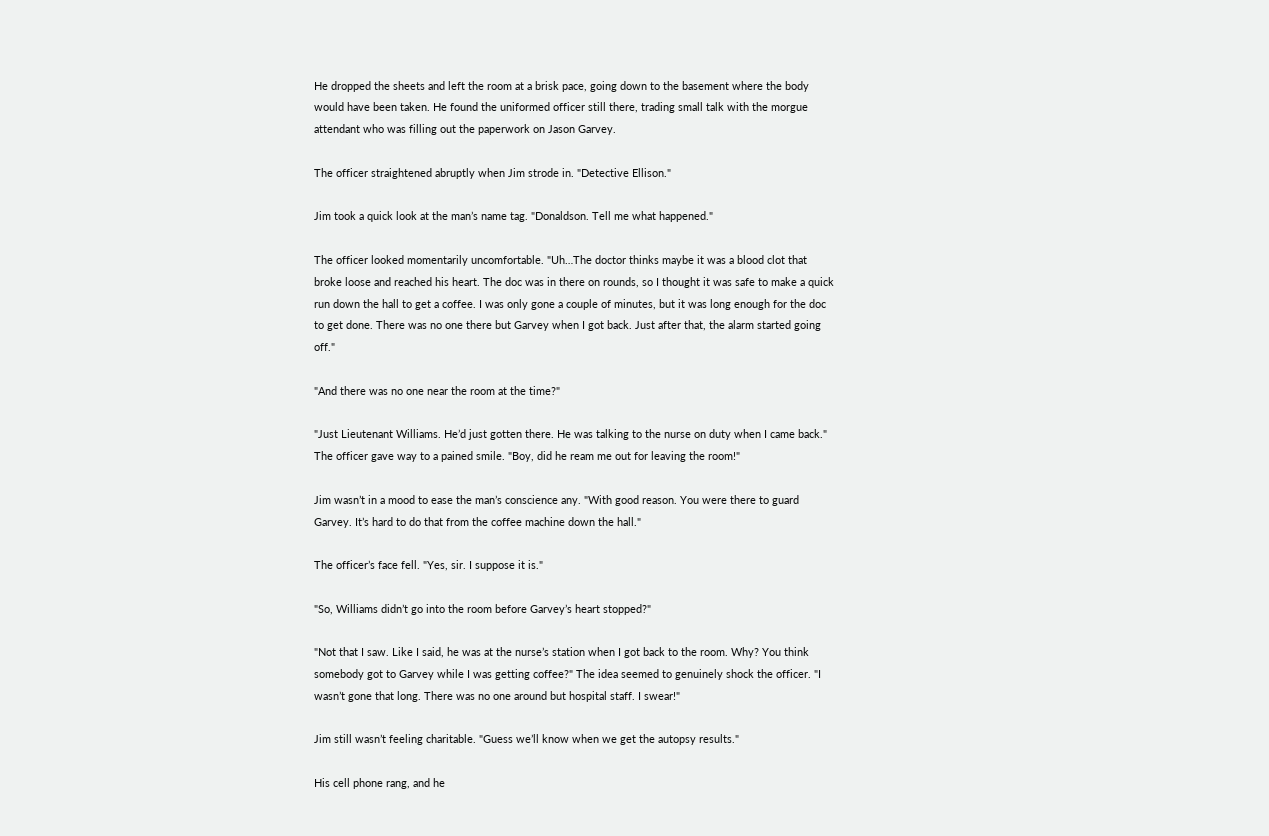He dropped the sheets and left the room at a brisk pace, going down to the basement where the body would have been taken. He found the uniformed officer still there, trading small talk with the morgue attendant who was filling out the paperwork on Jason Garvey.

The officer straightened abruptly when Jim strode in. "Detective Ellison."

Jim took a quick look at the man’s name tag. "Donaldson. Tell me what happened."

The officer looked momentarily uncomfortable. "Uh…The doctor thinks maybe it was a blood clot that broke loose and reached his heart. The doc was in there on rounds, so I thought it was safe to make a quick run down the hall to get a coffee. I was only gone a couple of minutes, but it was long enough for the doc to get done. There was no one there but Garvey when I got back. Just after that, the alarm started going off."

"And there was no one near the room at the time?"

"Just Lieutenant Williams. He’d just gotten there. He was talking to the nurse on duty when I came back." The officer gave way to a pained smile. "Boy, did he ream me out for leaving the room!"

Jim wasn’t in a mood to ease the man’s conscience any. "With good reason. You were there to guard Garvey. It’s hard to do that from the coffee machine down the hall."

The officer’s face fell. "Yes, sir. I suppose it is."

"So, Williams didn’t go into the room before Garvey’s heart stopped?"

"Not that I saw. Like I said, he was at the nurse’s station when I got back to the room. Why? You think somebody got to Garvey while I was getting coffee?" The idea seemed to genuinely shock the officer. "I wasn’t gone that long. There was no one around but hospital staff. I swear!"

Jim still wasn’t feeling charitable. "Guess we’ll know when we get the autopsy results."

His cell phone rang, and he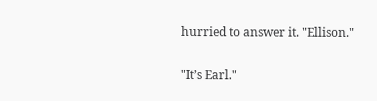hurried to answer it. "Ellison."

"It’s Earl."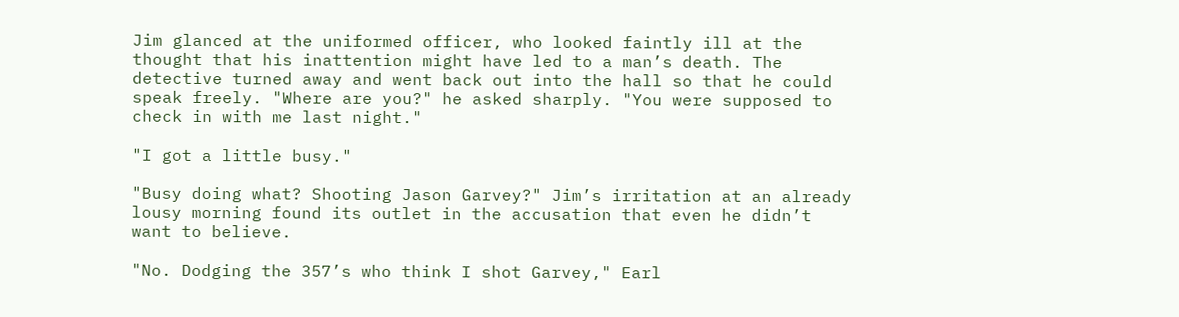Jim glanced at the uniformed officer, who looked faintly ill at the thought that his inattention might have led to a man’s death. The detective turned away and went back out into the hall so that he could speak freely. "Where are you?" he asked sharply. "You were supposed to check in with me last night."

"I got a little busy."

"Busy doing what? Shooting Jason Garvey?" Jim’s irritation at an already lousy morning found its outlet in the accusation that even he didn’t want to believe.

"No. Dodging the 357’s who think I shot Garvey," Earl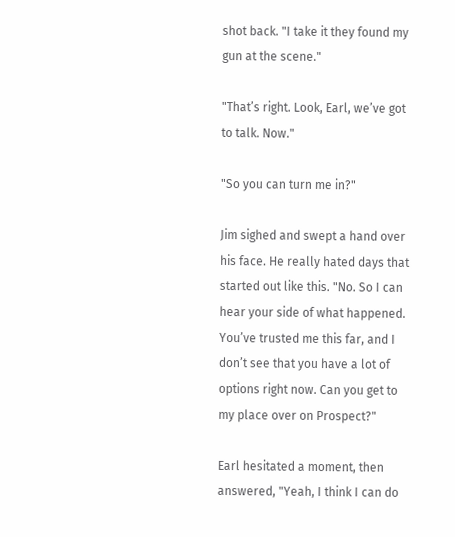shot back. "I take it they found my gun at the scene."

"That’s right. Look, Earl, we’ve got to talk. Now."

"So you can turn me in?"

Jim sighed and swept a hand over his face. He really hated days that started out like this. "No. So I can hear your side of what happened. You’ve trusted me this far, and I don’t see that you have a lot of options right now. Can you get to my place over on Prospect?"

Earl hesitated a moment, then answered, "Yeah, I think I can do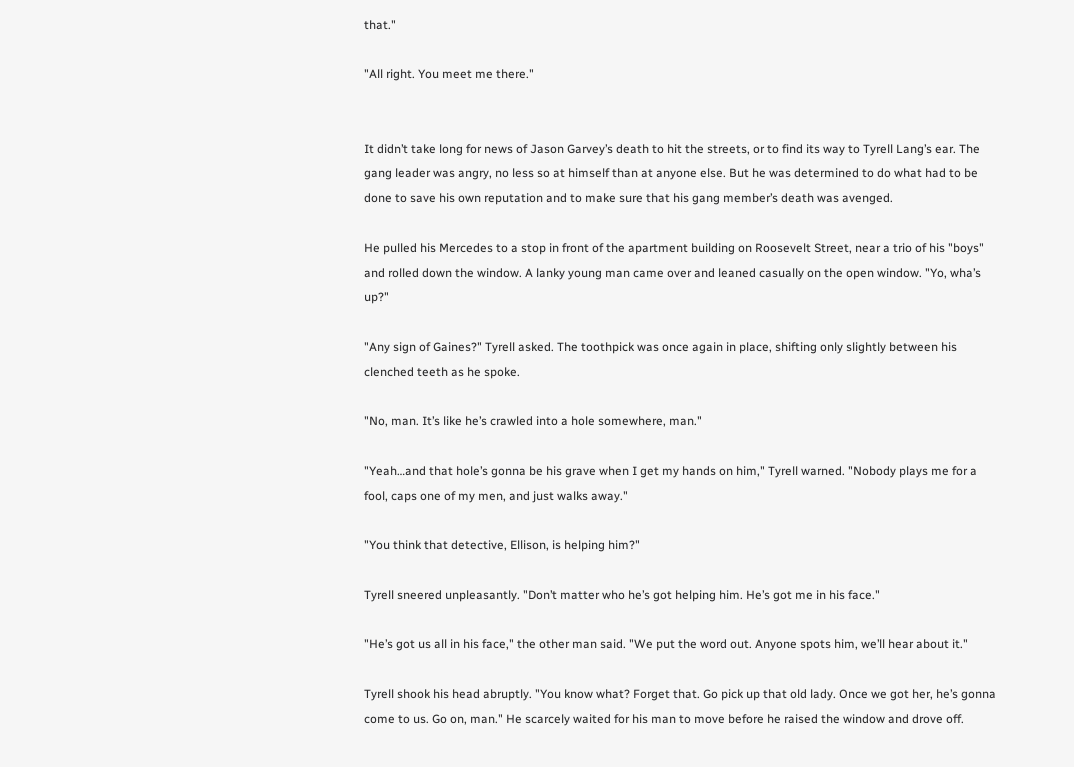that."

"All right. You meet me there."


It didn’t take long for news of Jason Garvey’s death to hit the streets, or to find its way to Tyrell Lang’s ear. The gang leader was angry, no less so at himself than at anyone else. But he was determined to do what had to be done to save his own reputation and to make sure that his gang member’s death was avenged.

He pulled his Mercedes to a stop in front of the apartment building on Roosevelt Street, near a trio of his "boys" and rolled down the window. A lanky young man came over and leaned casually on the open window. "Yo, wha’s up?"

"Any sign of Gaines?" Tyrell asked. The toothpick was once again in place, shifting only slightly between his clenched teeth as he spoke.

"No, man. It’s like he’s crawled into a hole somewhere, man."

"Yeah…and that hole’s gonna be his grave when I get my hands on him," Tyrell warned. "Nobody plays me for a fool, caps one of my men, and just walks away."

"You think that detective, Ellison, is helping him?"

Tyrell sneered unpleasantly. "Don’t matter who he’s got helping him. He’s got me in his face."

"He’s got us all in his face," the other man said. "We put the word out. Anyone spots him, we’ll hear about it."

Tyrell shook his head abruptly. "You know what? Forget that. Go pick up that old lady. Once we got her, he’s gonna come to us. Go on, man." He scarcely waited for his man to move before he raised the window and drove off.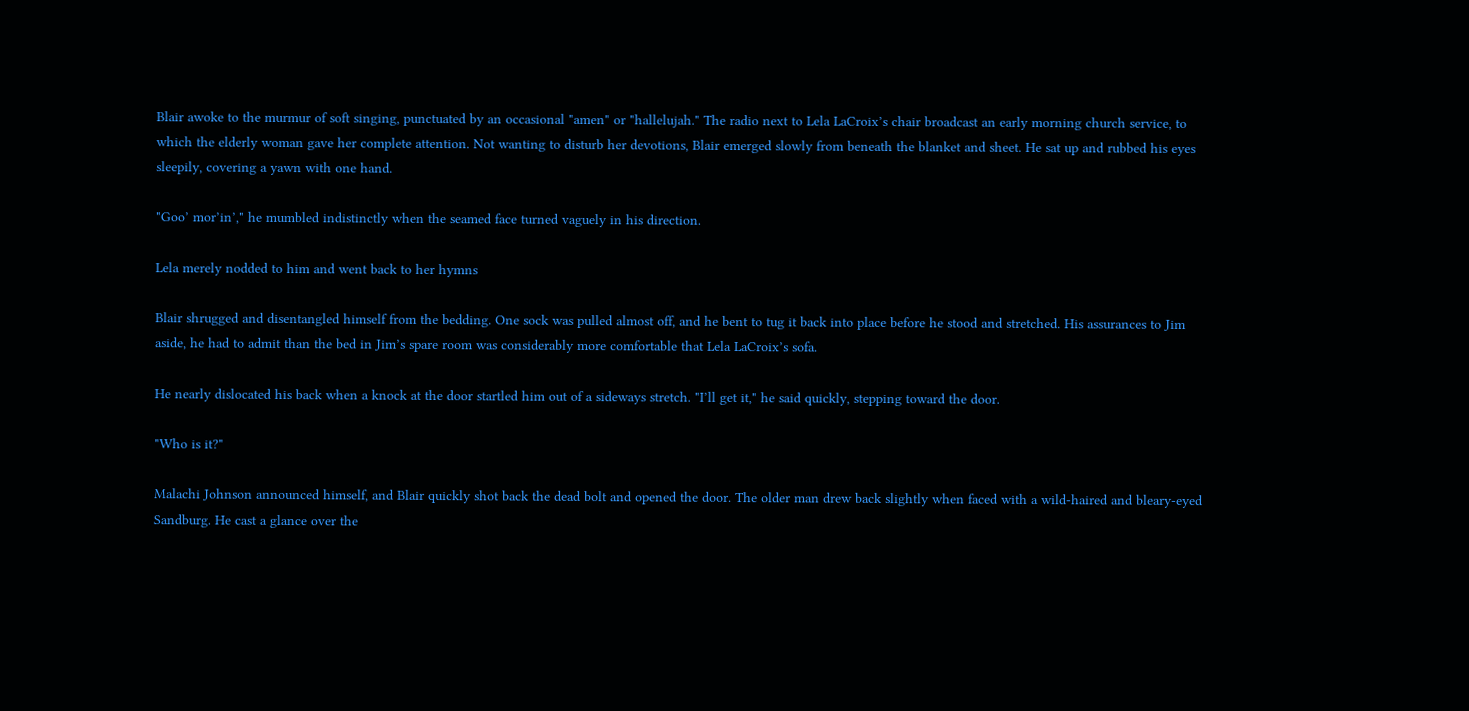Blair awoke to the murmur of soft singing, punctuated by an occasional "amen" or "hallelujah." The radio next to Lela LaCroix’s chair broadcast an early morning church service, to which the elderly woman gave her complete attention. Not wanting to disturb her devotions, Blair emerged slowly from beneath the blanket and sheet. He sat up and rubbed his eyes sleepily, covering a yawn with one hand.

"Goo’ mor’in’," he mumbled indistinctly when the seamed face turned vaguely in his direction.

Lela merely nodded to him and went back to her hymns

Blair shrugged and disentangled himself from the bedding. One sock was pulled almost off, and he bent to tug it back into place before he stood and stretched. His assurances to Jim aside, he had to admit than the bed in Jim’s spare room was considerably more comfortable that Lela LaCroix’s sofa.

He nearly dislocated his back when a knock at the door startled him out of a sideways stretch. "I’ll get it," he said quickly, stepping toward the door.

"Who is it?"

Malachi Johnson announced himself, and Blair quickly shot back the dead bolt and opened the door. The older man drew back slightly when faced with a wild-haired and bleary-eyed Sandburg. He cast a glance over the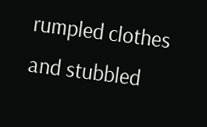rumpled clothes and stubbled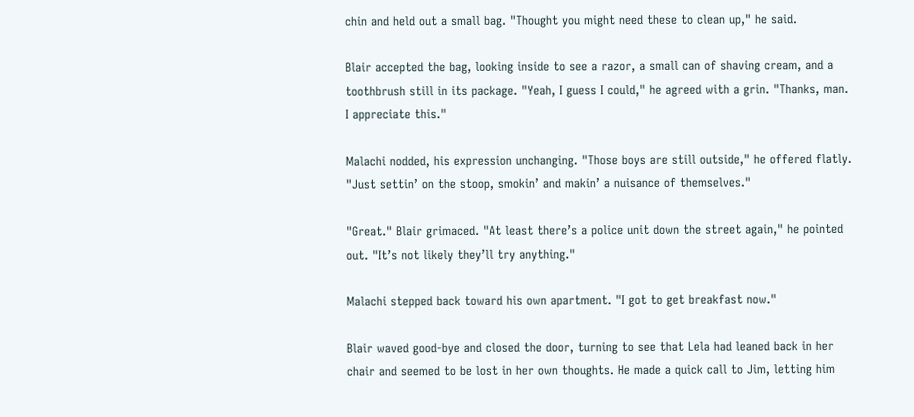chin and held out a small bag. "Thought you might need these to clean up," he said.

Blair accepted the bag, looking inside to see a razor, a small can of shaving cream, and a toothbrush still in its package. "Yeah, I guess I could," he agreed with a grin. "Thanks, man. I appreciate this."

Malachi nodded, his expression unchanging. "Those boys are still outside," he offered flatly. "Just settin’ on the stoop, smokin’ and makin’ a nuisance of themselves."

"Great." Blair grimaced. "At least there’s a police unit down the street again," he pointed out. "It’s not likely they’ll try anything."

Malachi stepped back toward his own apartment. "I got to get breakfast now."

Blair waved good-bye and closed the door, turning to see that Lela had leaned back in her chair and seemed to be lost in her own thoughts. He made a quick call to Jim, letting him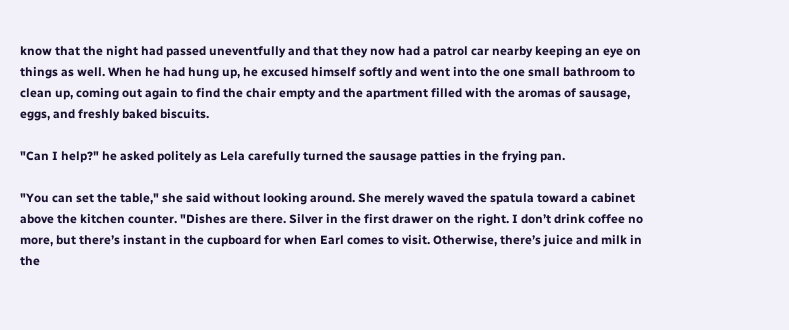know that the night had passed uneventfully and that they now had a patrol car nearby keeping an eye on things as well. When he had hung up, he excused himself softly and went into the one small bathroom to clean up, coming out again to find the chair empty and the apartment filled with the aromas of sausage, eggs, and freshly baked biscuits.

"Can I help?" he asked politely as Lela carefully turned the sausage patties in the frying pan.

"You can set the table," she said without looking around. She merely waved the spatula toward a cabinet above the kitchen counter. "Dishes are there. Silver in the first drawer on the right. I don’t drink coffee no more, but there’s instant in the cupboard for when Earl comes to visit. Otherwise, there’s juice and milk in the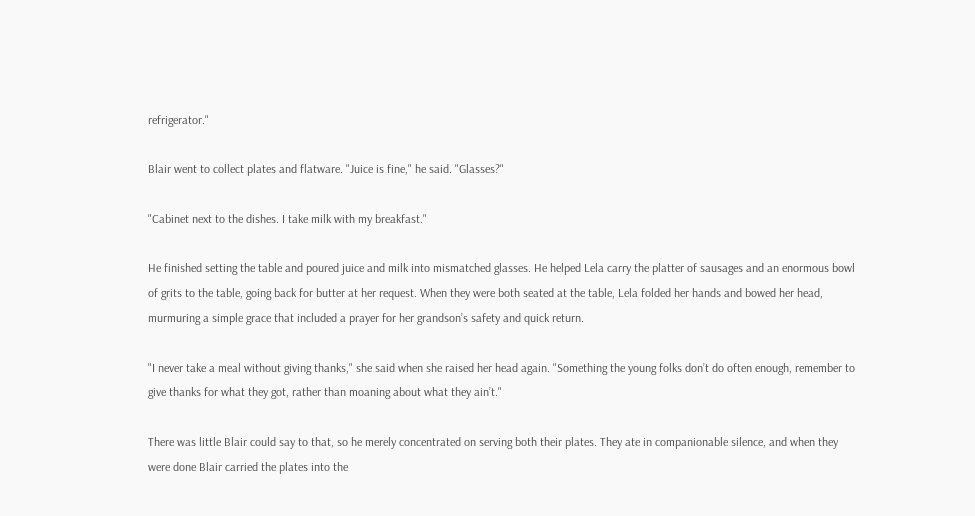refrigerator."

Blair went to collect plates and flatware. "Juice is fine," he said. "Glasses?"

"Cabinet next to the dishes. I take milk with my breakfast."

He finished setting the table and poured juice and milk into mismatched glasses. He helped Lela carry the platter of sausages and an enormous bowl of grits to the table, going back for butter at her request. When they were both seated at the table, Lela folded her hands and bowed her head, murmuring a simple grace that included a prayer for her grandson’s safety and quick return.

"I never take a meal without giving thanks," she said when she raised her head again. "Something the young folks don’t do often enough, remember to give thanks for what they got, rather than moaning about what they ain’t."

There was little Blair could say to that, so he merely concentrated on serving both their plates. They ate in companionable silence, and when they were done Blair carried the plates into the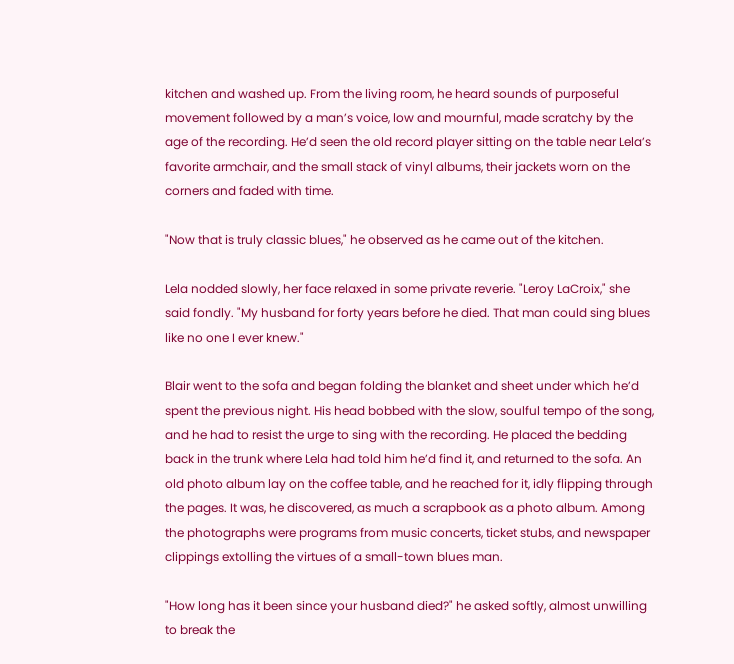kitchen and washed up. From the living room, he heard sounds of purposeful movement followed by a man’s voice, low and mournful, made scratchy by the age of the recording. He’d seen the old record player sitting on the table near Lela’s favorite armchair, and the small stack of vinyl albums, their jackets worn on the corners and faded with time.

"Now that is truly classic blues," he observed as he came out of the kitchen.

Lela nodded slowly, her face relaxed in some private reverie. "Leroy LaCroix," she said fondly. "My husband for forty years before he died. That man could sing blues like no one I ever knew."

Blair went to the sofa and began folding the blanket and sheet under which he’d spent the previous night. His head bobbed with the slow, soulful tempo of the song, and he had to resist the urge to sing with the recording. He placed the bedding back in the trunk where Lela had told him he’d find it, and returned to the sofa. An old photo album lay on the coffee table, and he reached for it, idly flipping through the pages. It was, he discovered, as much a scrapbook as a photo album. Among the photographs were programs from music concerts, ticket stubs, and newspaper clippings extolling the virtues of a small-town blues man.

"How long has it been since your husband died?" he asked softly, almost unwilling to break the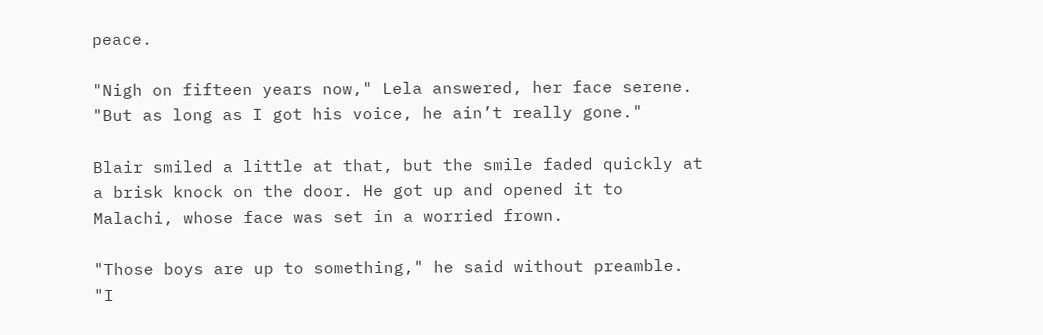peace.

"Nigh on fifteen years now," Lela answered, her face serene. "But as long as I got his voice, he ain’t really gone."

Blair smiled a little at that, but the smile faded quickly at a brisk knock on the door. He got up and opened it to Malachi, whose face was set in a worried frown.

"Those boys are up to something," he said without preamble. "I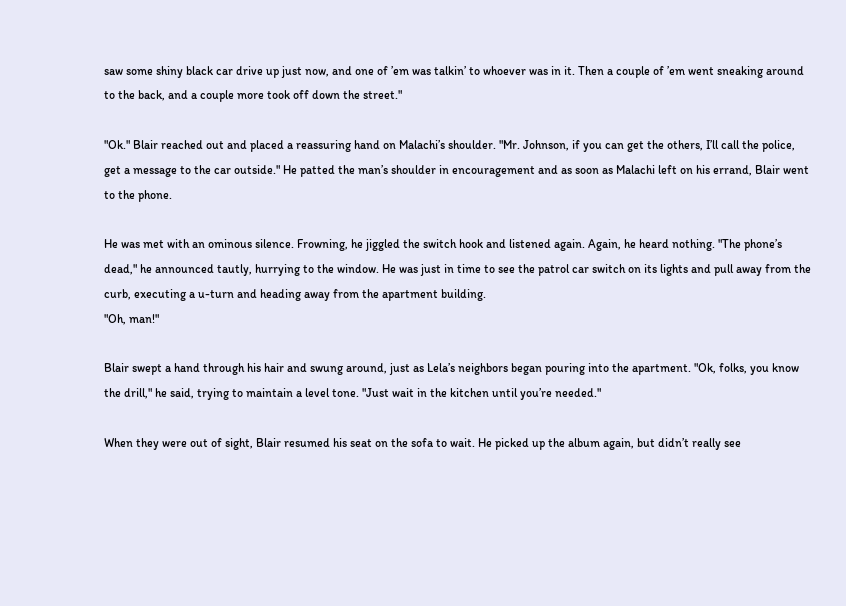saw some shiny black car drive up just now, and one of ’em was talkin’ to whoever was in it. Then a couple of ’em went sneaking around to the back, and a couple more took off down the street."

"Ok." Blair reached out and placed a reassuring hand on Malachi’s shoulder. "Mr. Johnson, if you can get the others, I’ll call the police, get a message to the car outside." He patted the man’s shoulder in encouragement and as soon as Malachi left on his errand, Blair went to the phone.

He was met with an ominous silence. Frowning, he jiggled the switch hook and listened again. Again, he heard nothing. "The phone’s dead," he announced tautly, hurrying to the window. He was just in time to see the patrol car switch on its lights and pull away from the curb, executing a u-turn and heading away from the apartment building.
"Oh, man!"

Blair swept a hand through his hair and swung around, just as Lela’s neighbors began pouring into the apartment. "Ok, folks, you know the drill," he said, trying to maintain a level tone. "Just wait in the kitchen until you’re needed."

When they were out of sight, Blair resumed his seat on the sofa to wait. He picked up the album again, but didn’t really see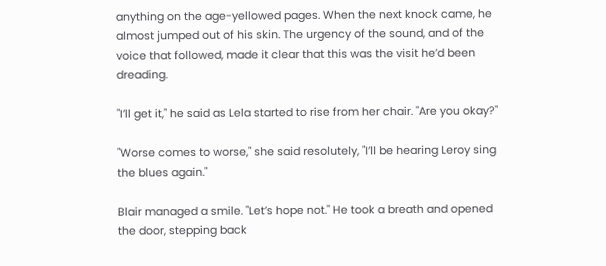anything on the age-yellowed pages. When the next knock came, he almost jumped out of his skin. The urgency of the sound, and of the voice that followed, made it clear that this was the visit he’d been dreading.

"I’ll get it," he said as Lela started to rise from her chair. "Are you okay?"

"Worse comes to worse," she said resolutely, "I’ll be hearing Leroy sing the blues again."

Blair managed a smile. "Let’s hope not." He took a breath and opened the door, stepping back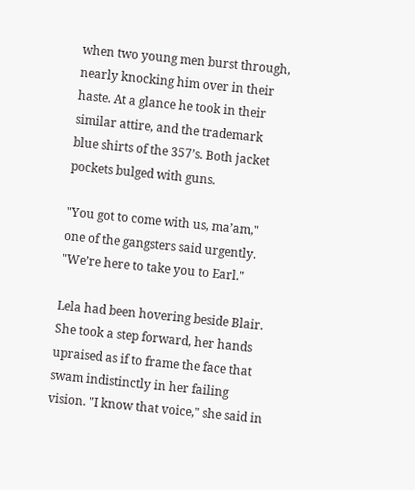when two young men burst through, nearly knocking him over in their haste. At a glance he took in their similar attire, and the trademark blue shirts of the 357’s. Both jacket pockets bulged with guns.

"You got to come with us, ma’am," one of the gangsters said urgently. "We’re here to take you to Earl."

Lela had been hovering beside Blair. She took a step forward, her hands upraised as if to frame the face that swam indistinctly in her failing vision. "I know that voice," she said in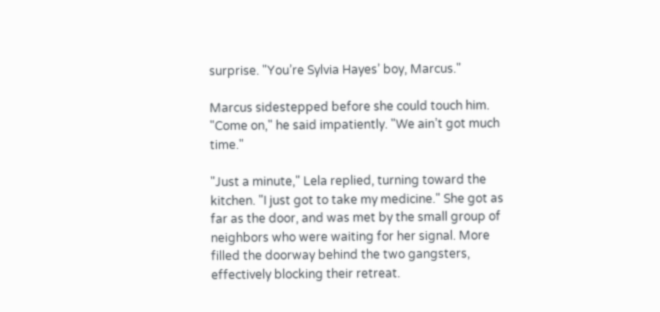surprise. "You’re Sylvia Hayes’ boy, Marcus."

Marcus sidestepped before she could touch him. "Come on," he said impatiently. "We ain’t got much time."

"Just a minute," Lela replied, turning toward the kitchen. "I just got to take my medicine." She got as far as the door, and was met by the small group of neighbors who were waiting for her signal. More filled the doorway behind the two gangsters, effectively blocking their retreat.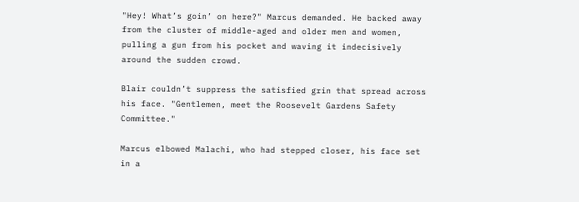"Hey! What’s goin’ on here?" Marcus demanded. He backed away from the cluster of middle-aged and older men and women, pulling a gun from his pocket and waving it indecisively around the sudden crowd.

Blair couldn’t suppress the satisfied grin that spread across his face. "Gentlemen, meet the Roosevelt Gardens Safety Committee."

Marcus elbowed Malachi, who had stepped closer, his face set in a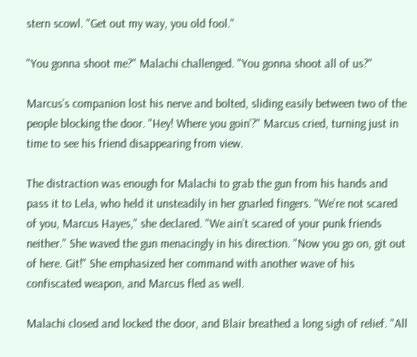stern scowl. "Get out my way, you old fool."

"You gonna shoot me?" Malachi challenged. "You gonna shoot all of us?"

Marcus’s companion lost his nerve and bolted, sliding easily between two of the people blocking the door. "Hey! Where you goin’?" Marcus cried, turning just in time to see his friend disappearing from view.

The distraction was enough for Malachi to grab the gun from his hands and pass it to Lela, who held it unsteadily in her gnarled fingers. "We’re not scared of you, Marcus Hayes," she declared. "We ain’t scared of your punk friends neither." She waved the gun menacingly in his direction. "Now you go on, git out of here. Git!" She emphasized her command with another wave of his confiscated weapon, and Marcus fled as well.

Malachi closed and locked the door, and Blair breathed a long sigh of relief. "All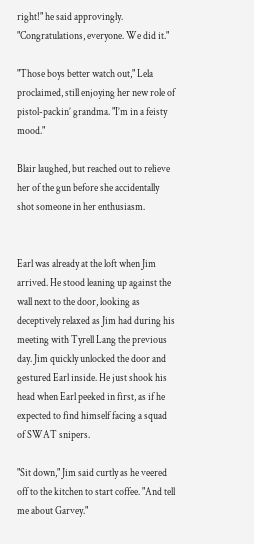right!" he said approvingly. "Congratulations, everyone. We did it."

"Those boys better watch out," Lela proclaimed, still enjoying her new role of pistol-packin’ grandma. "I’m in a feisty mood."

Blair laughed, but reached out to relieve her of the gun before she accidentally shot someone in her enthusiasm.


Earl was already at the loft when Jim arrived. He stood leaning up against the wall next to the door, looking as deceptively relaxed as Jim had during his meeting with Tyrell Lang the previous day. Jim quickly unlocked the door and gestured Earl inside. He just shook his head when Earl peeked in first, as if he expected to find himself facing a squad of SWAT snipers.

"Sit down," Jim said curtly as he veered off to the kitchen to start coffee. "And tell me about Garvey."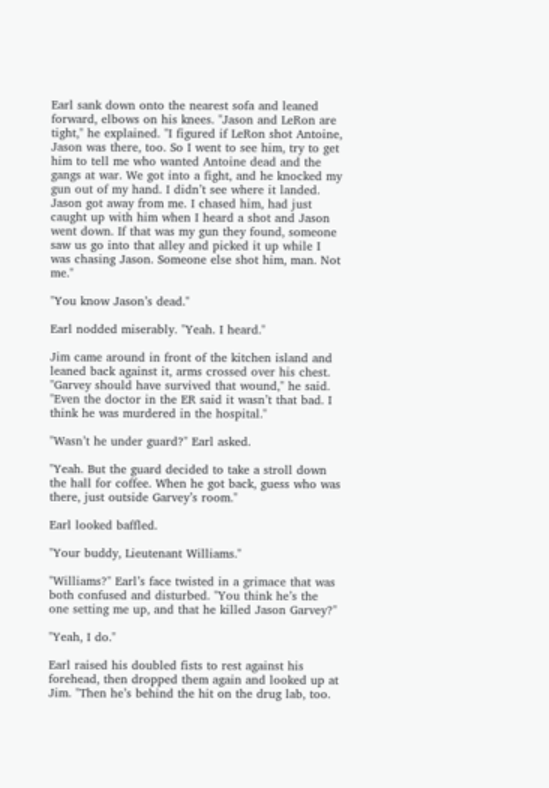Earl sank down onto the nearest sofa and leaned forward, elbows on his knees. "Jason and LeRon are tight," he explained. "I figured if LeRon shot Antoine, Jason was there, too. So I went to see him, try to get him to tell me who wanted Antoine dead and the gangs at war. We got into a fight, and he knocked my gun out of my hand. I didn’t see where it landed. Jason got away from me. I chased him, had just caught up with him when I heard a shot and Jason went down. If that was my gun they found, someone saw us go into that alley and picked it up while I was chasing Jason. Someone else shot him, man. Not me."

"You know Jason’s dead."

Earl nodded miserably. "Yeah. I heard."

Jim came around in front of the kitchen island and leaned back against it, arms crossed over his chest. "Garvey should have survived that wound," he said. "Even the doctor in the ER said it wasn’t that bad. I think he was murdered in the hospital."

"Wasn’t he under guard?" Earl asked.

"Yeah. But the guard decided to take a stroll down the hall for coffee. When he got back, guess who was there, just outside Garvey’s room."

Earl looked baffled.

"Your buddy, Lieutenant Williams."

"Williams?" Earl’s face twisted in a grimace that was both confused and disturbed. "You think he’s the one setting me up, and that he killed Jason Garvey?"

"Yeah, I do."

Earl raised his doubled fists to rest against his forehead, then dropped them again and looked up at Jim. "Then he’s behind the hit on the drug lab, too.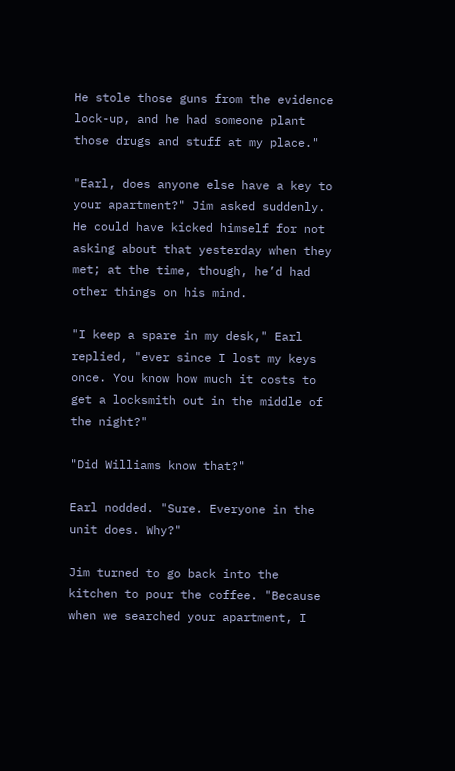He stole those guns from the evidence lock-up, and he had someone plant those drugs and stuff at my place."

"Earl, does anyone else have a key to your apartment?" Jim asked suddenly. He could have kicked himself for not asking about that yesterday when they met; at the time, though, he’d had other things on his mind.

"I keep a spare in my desk," Earl replied, "ever since I lost my keys once. You know how much it costs to get a locksmith out in the middle of the night?"

"Did Williams know that?"

Earl nodded. "Sure. Everyone in the unit does. Why?"

Jim turned to go back into the kitchen to pour the coffee. "Because when we searched your apartment, I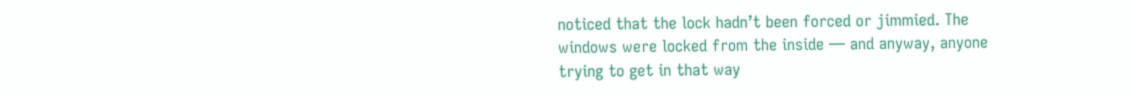noticed that the lock hadn’t been forced or jimmied. The windows were locked from the inside — and anyway, anyone trying to get in that way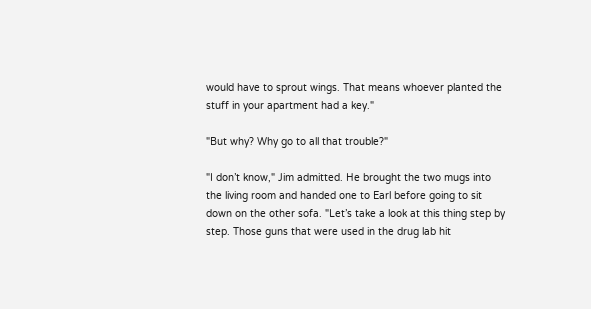would have to sprout wings. That means whoever planted the stuff in your apartment had a key."

"But why? Why go to all that trouble?"

"I don’t know," Jim admitted. He brought the two mugs into the living room and handed one to Earl before going to sit down on the other sofa. "Let’s take a look at this thing step by step. Those guns that were used in the drug lab hit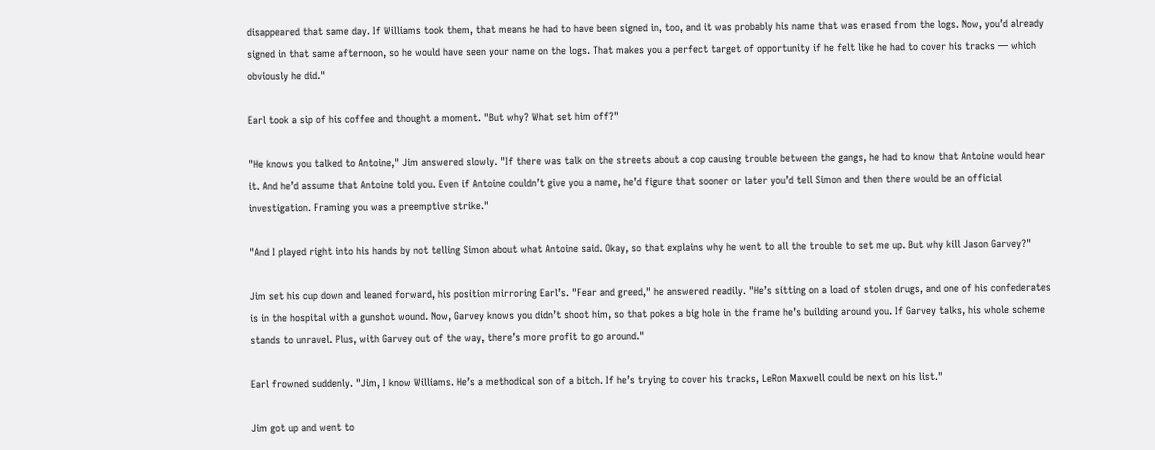disappeared that same day. If Williams took them, that means he had to have been signed in, too, and it was probably his name that was erased from the logs. Now, you’d already signed in that same afternoon, so he would have seen your name on the logs. That makes you a perfect target of opportunity if he felt like he had to cover his tracks — which obviously he did."

Earl took a sip of his coffee and thought a moment. "But why? What set him off?"

"He knows you talked to Antoine," Jim answered slowly. "If there was talk on the streets about a cop causing trouble between the gangs, he had to know that Antoine would hear it. And he’d assume that Antoine told you. Even if Antoine couldn’t give you a name, he’d figure that sooner or later you’d tell Simon and then there would be an official investigation. Framing you was a preemptive strike."

"And I played right into his hands by not telling Simon about what Antoine said. Okay, so that explains why he went to all the trouble to set me up. But why kill Jason Garvey?"

Jim set his cup down and leaned forward, his position mirroring Earl’s. "Fear and greed," he answered readily. "He’s sitting on a load of stolen drugs, and one of his confederates is in the hospital with a gunshot wound. Now, Garvey knows you didn’t shoot him, so that pokes a big hole in the frame he’s building around you. If Garvey talks, his whole scheme stands to unravel. Plus, with Garvey out of the way, there’s more profit to go around."

Earl frowned suddenly. "Jim, I know Williams. He’s a methodical son of a bitch. If he’s trying to cover his tracks, LeRon Maxwell could be next on his list."

Jim got up and went to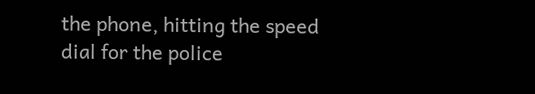the phone, hitting the speed dial for the police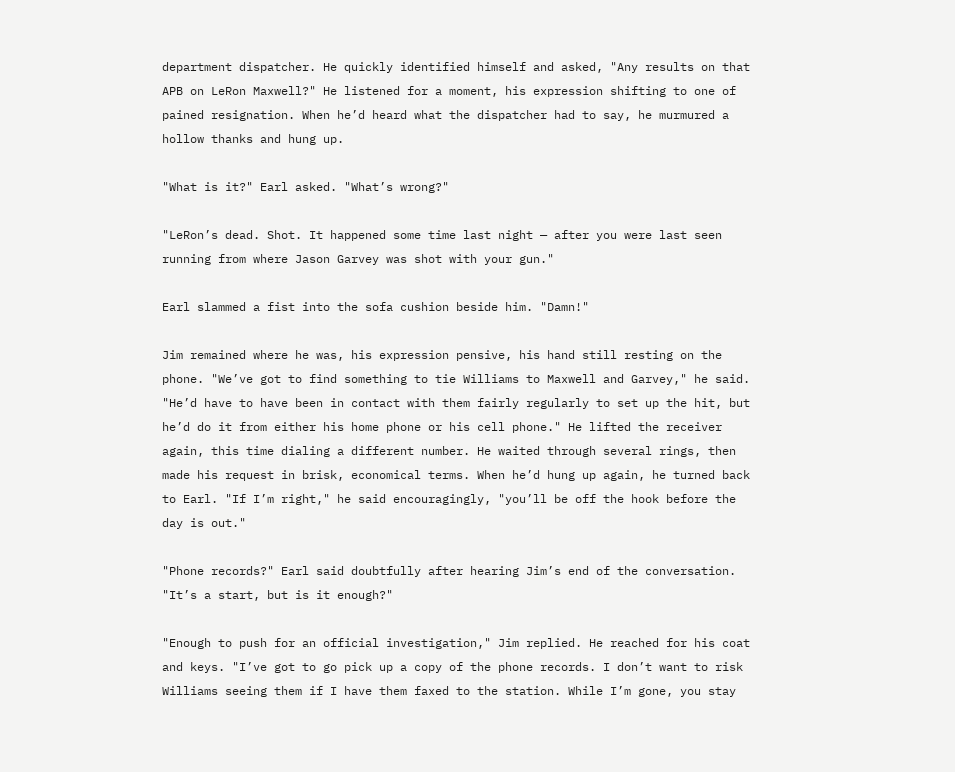department dispatcher. He quickly identified himself and asked, "Any results on that APB on LeRon Maxwell?" He listened for a moment, his expression shifting to one of pained resignation. When he’d heard what the dispatcher had to say, he murmured a hollow thanks and hung up.

"What is it?" Earl asked. "What’s wrong?"

"LeRon’s dead. Shot. It happened some time last night — after you were last seen running from where Jason Garvey was shot with your gun."

Earl slammed a fist into the sofa cushion beside him. "Damn!"

Jim remained where he was, his expression pensive, his hand still resting on the phone. "We’ve got to find something to tie Williams to Maxwell and Garvey," he said. "He’d have to have been in contact with them fairly regularly to set up the hit, but he’d do it from either his home phone or his cell phone." He lifted the receiver again, this time dialing a different number. He waited through several rings, then made his request in brisk, economical terms. When he’d hung up again, he turned back to Earl. "If I’m right," he said encouragingly, "you’ll be off the hook before the day is out."

"Phone records?" Earl said doubtfully after hearing Jim’s end of the conversation. "It’s a start, but is it enough?"

"Enough to push for an official investigation," Jim replied. He reached for his coat and keys. "I’ve got to go pick up a copy of the phone records. I don’t want to risk Williams seeing them if I have them faxed to the station. While I’m gone, you stay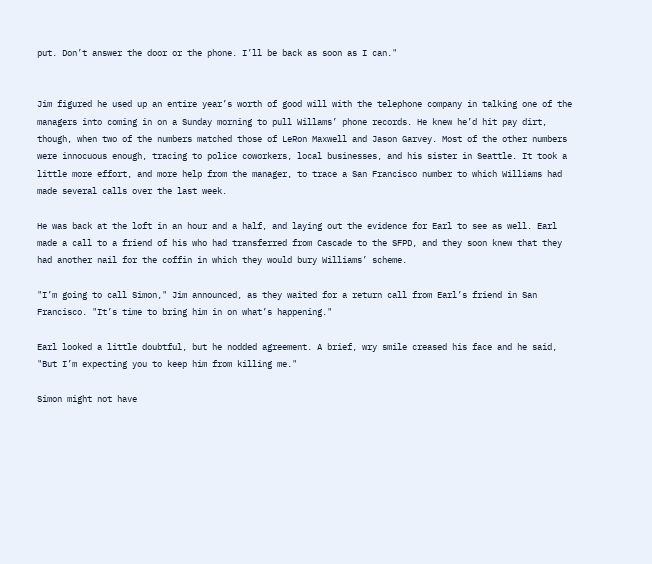put. Don’t answer the door or the phone. I’ll be back as soon as I can."


Jim figured he used up an entire year’s worth of good will with the telephone company in talking one of the managers into coming in on a Sunday morning to pull Willams’ phone records. He knew he’d hit pay dirt, though, when two of the numbers matched those of LeRon Maxwell and Jason Garvey. Most of the other numbers were innocuous enough, tracing to police coworkers, local businesses, and his sister in Seattle. It took a little more effort, and more help from the manager, to trace a San Francisco number to which Williams had made several calls over the last week.

He was back at the loft in an hour and a half, and laying out the evidence for Earl to see as well. Earl made a call to a friend of his who had transferred from Cascade to the SFPD, and they soon knew that they had another nail for the coffin in which they would bury Williams’ scheme.

"I’m going to call Simon," Jim announced, as they waited for a return call from Earl’s friend in San Francisco. "It’s time to bring him in on what’s happening."

Earl looked a little doubtful, but he nodded agreement. A brief, wry smile creased his face and he said, "But I’m expecting you to keep him from killing me."

Simon might not have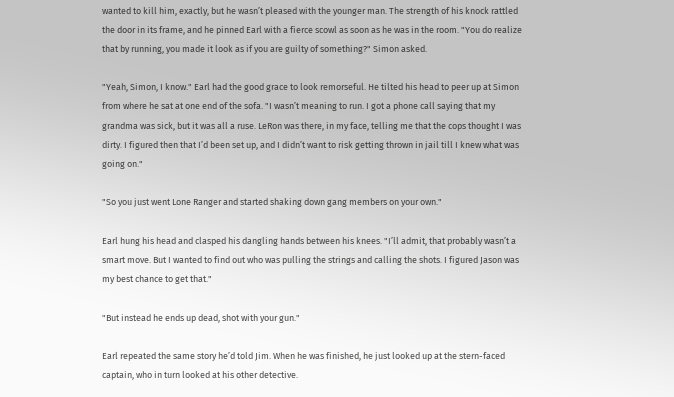wanted to kill him, exactly, but he wasn’t pleased with the younger man. The strength of his knock rattled the door in its frame, and he pinned Earl with a fierce scowl as soon as he was in the room. "You do realize that by running, you made it look as if you are guilty of something?" Simon asked.

"Yeah, Simon, I know." Earl had the good grace to look remorseful. He tilted his head to peer up at Simon from where he sat at one end of the sofa. "I wasn’t meaning to run. I got a phone call saying that my grandma was sick, but it was all a ruse. LeRon was there, in my face, telling me that the cops thought I was dirty. I figured then that I’d been set up, and I didn’t want to risk getting thrown in jail till I knew what was going on."

"So you just went Lone Ranger and started shaking down gang members on your own."

Earl hung his head and clasped his dangling hands between his knees. "I’ll admit, that probably wasn’t a smart move. But I wanted to find out who was pulling the strings and calling the shots. I figured Jason was my best chance to get that."

"But instead he ends up dead, shot with your gun."

Earl repeated the same story he’d told Jim. When he was finished, he just looked up at the stern-faced captain, who in turn looked at his other detective.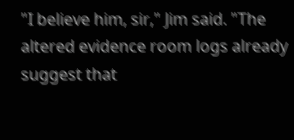"I believe him, sir," Jim said. "The altered evidence room logs already suggest that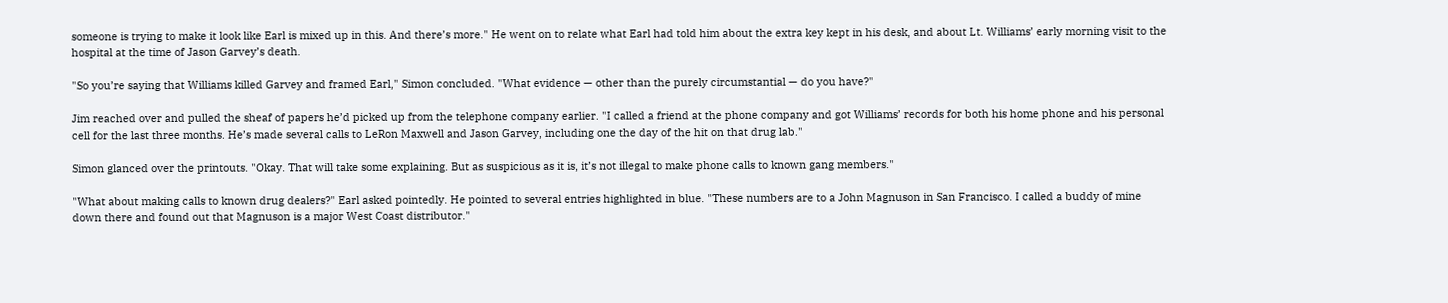someone is trying to make it look like Earl is mixed up in this. And there’s more." He went on to relate what Earl had told him about the extra key kept in his desk, and about Lt. Williams’ early morning visit to the hospital at the time of Jason Garvey’s death.

"So you’re saying that Williams killed Garvey and framed Earl," Simon concluded. "What evidence — other than the purely circumstantial — do you have?"

Jim reached over and pulled the sheaf of papers he’d picked up from the telephone company earlier. "I called a friend at the phone company and got Williams’ records for both his home phone and his personal cell for the last three months. He’s made several calls to LeRon Maxwell and Jason Garvey, including one the day of the hit on that drug lab."

Simon glanced over the printouts. "Okay. That will take some explaining. But as suspicious as it is, it’s not illegal to make phone calls to known gang members."

"What about making calls to known drug dealers?" Earl asked pointedly. He pointed to several entries highlighted in blue. "These numbers are to a John Magnuson in San Francisco. I called a buddy of mine down there and found out that Magnuson is a major West Coast distributor."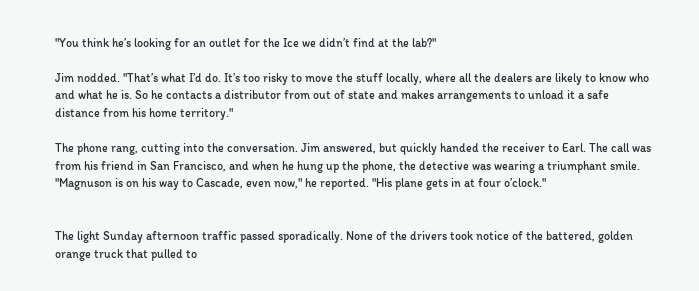"You think he’s looking for an outlet for the Ice we didn’t find at the lab?"

Jim nodded. "That’s what I’d do. It’s too risky to move the stuff locally, where all the dealers are likely to know who and what he is. So he contacts a distributor from out of state and makes arrangements to unload it a safe distance from his home territory."

The phone rang, cutting into the conversation. Jim answered, but quickly handed the receiver to Earl. The call was from his friend in San Francisco, and when he hung up the phone, the detective was wearing a triumphant smile. "Magnuson is on his way to Cascade, even now," he reported. "His plane gets in at four o’clock."


The light Sunday afternoon traffic passed sporadically. None of the drivers took notice of the battered, golden orange truck that pulled to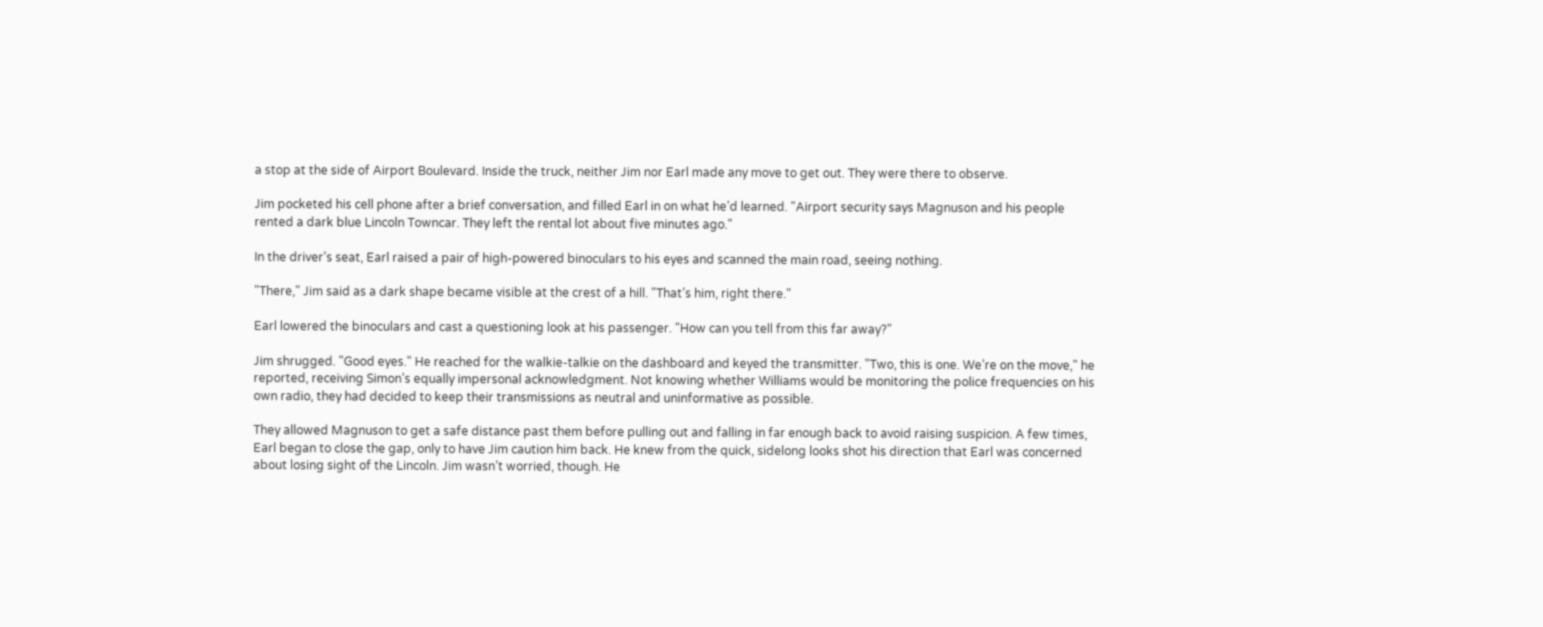a stop at the side of Airport Boulevard. Inside the truck, neither Jim nor Earl made any move to get out. They were there to observe.

Jim pocketed his cell phone after a brief conversation, and filled Earl in on what he’d learned. "Airport security says Magnuson and his people rented a dark blue Lincoln Towncar. They left the rental lot about five minutes ago."

In the driver’s seat, Earl raised a pair of high-powered binoculars to his eyes and scanned the main road, seeing nothing.

"There," Jim said as a dark shape became visible at the crest of a hill. "That’s him, right there."

Earl lowered the binoculars and cast a questioning look at his passenger. "How can you tell from this far away?"

Jim shrugged. "Good eyes." He reached for the walkie-talkie on the dashboard and keyed the transmitter. "Two, this is one. We’re on the move," he reported, receiving Simon’s equally impersonal acknowledgment. Not knowing whether Williams would be monitoring the police frequencies on his own radio, they had decided to keep their transmissions as neutral and uninformative as possible.

They allowed Magnuson to get a safe distance past them before pulling out and falling in far enough back to avoid raising suspicion. A few times, Earl began to close the gap, only to have Jim caution him back. He knew from the quick, sidelong looks shot his direction that Earl was concerned about losing sight of the Lincoln. Jim wasn’t worried, though. He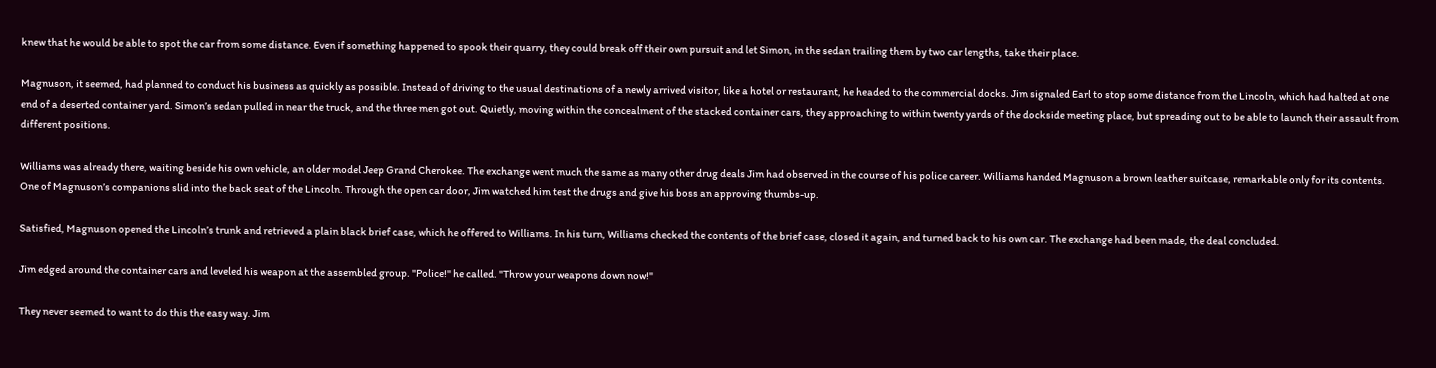knew that he would be able to spot the car from some distance. Even if something happened to spook their quarry, they could break off their own pursuit and let Simon, in the sedan trailing them by two car lengths, take their place.

Magnuson, it seemed, had planned to conduct his business as quickly as possible. Instead of driving to the usual destinations of a newly arrived visitor, like a hotel or restaurant, he headed to the commercial docks. Jim signaled Earl to stop some distance from the Lincoln, which had halted at one end of a deserted container yard. Simon’s sedan pulled in near the truck, and the three men got out. Quietly, moving within the concealment of the stacked container cars, they approaching to within twenty yards of the dockside meeting place, but spreading out to be able to launch their assault from different positions.

Williams was already there, waiting beside his own vehicle, an older model Jeep Grand Cherokee. The exchange went much the same as many other drug deals Jim had observed in the course of his police career. Williams handed Magnuson a brown leather suitcase, remarkable only for its contents. One of Magnuson’s companions slid into the back seat of the Lincoln. Through the open car door, Jim watched him test the drugs and give his boss an approving thumbs-up.

Satisfied, Magnuson opened the Lincoln’s trunk and retrieved a plain black brief case, which he offered to Williams. In his turn, Williams checked the contents of the brief case, closed it again, and turned back to his own car. The exchange had been made, the deal concluded.

Jim edged around the container cars and leveled his weapon at the assembled group. "Police!" he called. "Throw your weapons down now!"

They never seemed to want to do this the easy way. Jim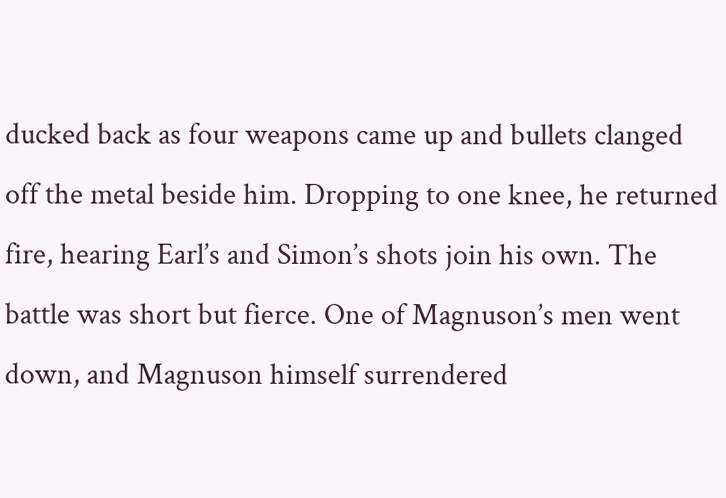ducked back as four weapons came up and bullets clanged off the metal beside him. Dropping to one knee, he returned fire, hearing Earl’s and Simon’s shots join his own. The battle was short but fierce. One of Magnuson’s men went down, and Magnuson himself surrendered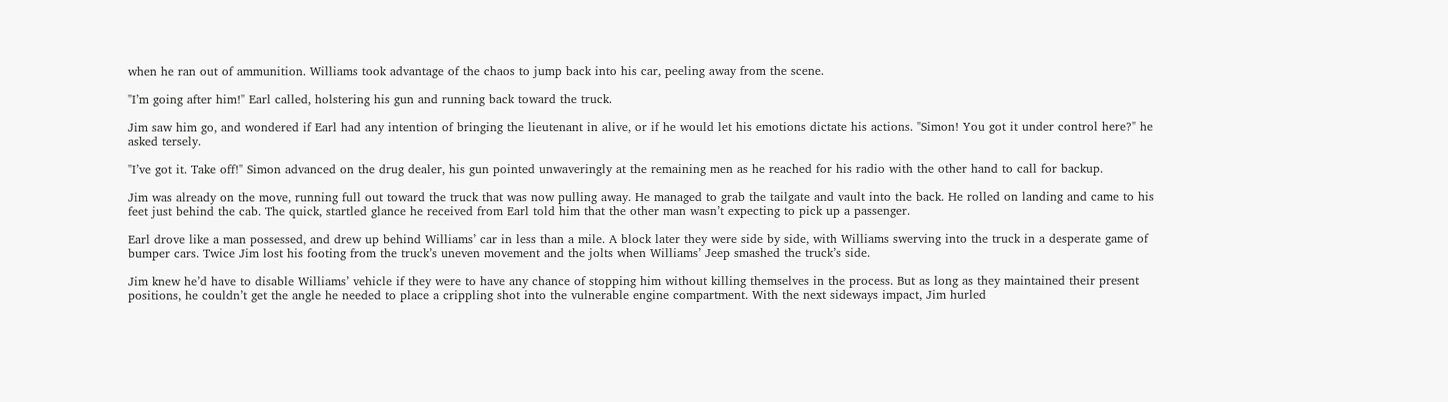when he ran out of ammunition. Williams took advantage of the chaos to jump back into his car, peeling away from the scene.

"I’m going after him!" Earl called, holstering his gun and running back toward the truck.

Jim saw him go, and wondered if Earl had any intention of bringing the lieutenant in alive, or if he would let his emotions dictate his actions. "Simon! You got it under control here?" he asked tersely.

"I’ve got it. Take off!" Simon advanced on the drug dealer, his gun pointed unwaveringly at the remaining men as he reached for his radio with the other hand to call for backup.

Jim was already on the move, running full out toward the truck that was now pulling away. He managed to grab the tailgate and vault into the back. He rolled on landing and came to his feet just behind the cab. The quick, startled glance he received from Earl told him that the other man wasn’t expecting to pick up a passenger.

Earl drove like a man possessed, and drew up behind Williams’ car in less than a mile. A block later they were side by side, with Williams swerving into the truck in a desperate game of bumper cars. Twice Jim lost his footing from the truck’s uneven movement and the jolts when Williams’ Jeep smashed the truck’s side.

Jim knew he’d have to disable Williams’ vehicle if they were to have any chance of stopping him without killing themselves in the process. But as long as they maintained their present positions, he couldn’t get the angle he needed to place a crippling shot into the vulnerable engine compartment. With the next sideways impact, Jim hurled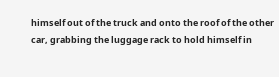himself out of the truck and onto the roof of the other car, grabbing the luggage rack to hold himself in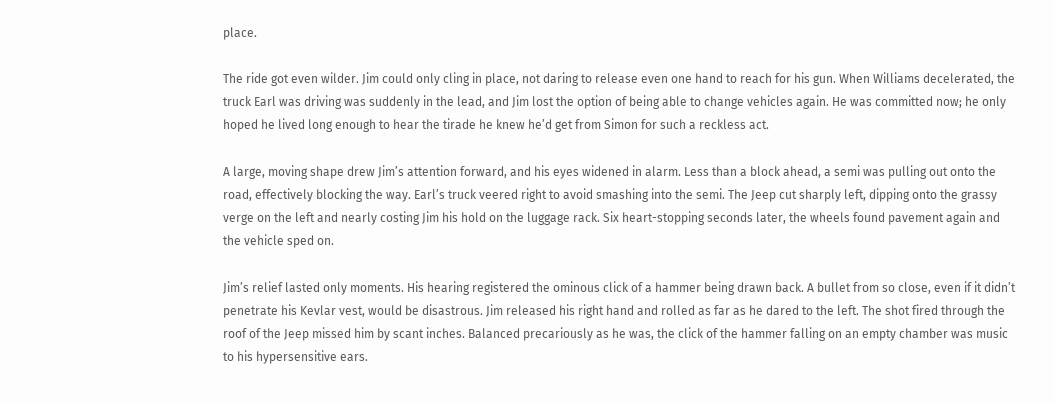place.

The ride got even wilder. Jim could only cling in place, not daring to release even one hand to reach for his gun. When Williams decelerated, the truck Earl was driving was suddenly in the lead, and Jim lost the option of being able to change vehicles again. He was committed now; he only hoped he lived long enough to hear the tirade he knew he’d get from Simon for such a reckless act.

A large, moving shape drew Jim’s attention forward, and his eyes widened in alarm. Less than a block ahead, a semi was pulling out onto the road, effectively blocking the way. Earl’s truck veered right to avoid smashing into the semi. The Jeep cut sharply left, dipping onto the grassy verge on the left and nearly costing Jim his hold on the luggage rack. Six heart-stopping seconds later, the wheels found pavement again and the vehicle sped on.

Jim’s relief lasted only moments. His hearing registered the ominous click of a hammer being drawn back. A bullet from so close, even if it didn’t penetrate his Kevlar vest, would be disastrous. Jim released his right hand and rolled as far as he dared to the left. The shot fired through the roof of the Jeep missed him by scant inches. Balanced precariously as he was, the click of the hammer falling on an empty chamber was music to his hypersensitive ears.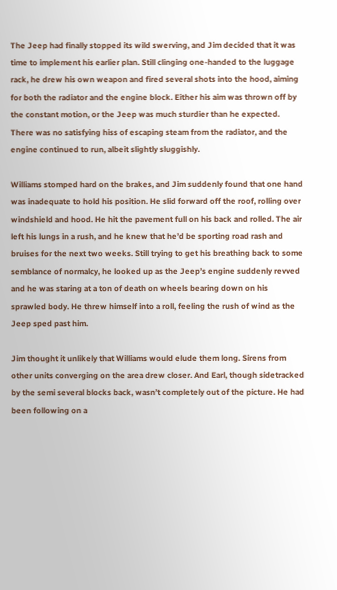The Jeep had finally stopped its wild swerving, and Jim decided that it was time to implement his earlier plan. Still clinging one-handed to the luggage rack, he drew his own weapon and fired several shots into the hood, aiming for both the radiator and the engine block. Either his aim was thrown off by the constant motion, or the Jeep was much sturdier than he expected. There was no satisfying hiss of escaping steam from the radiator, and the engine continued to run, albeit slightly sluggishly.

Williams stomped hard on the brakes, and Jim suddenly found that one hand was inadequate to hold his position. He slid forward off the roof, rolling over windshield and hood. He hit the pavement full on his back and rolled. The air left his lungs in a rush, and he knew that he’d be sporting road rash and bruises for the next two weeks. Still trying to get his breathing back to some semblance of normalcy, he looked up as the Jeep’s engine suddenly revved and he was staring at a ton of death on wheels bearing down on his sprawled body. He threw himself into a roll, feeling the rush of wind as the Jeep sped past him.

Jim thought it unlikely that Williams would elude them long. Sirens from other units converging on the area drew closer. And Earl, though sidetracked by the semi several blocks back, wasn’t completely out of the picture. He had been following on a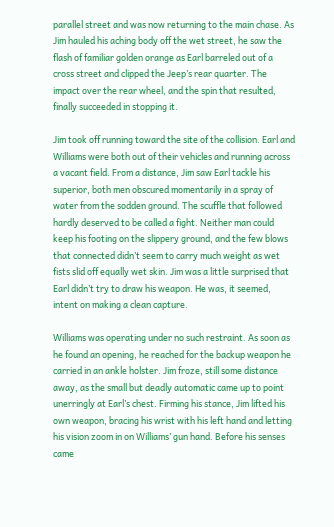parallel street and was now returning to the main chase. As Jim hauled his aching body off the wet street, he saw the flash of familiar golden orange as Earl barreled out of a cross street and clipped the Jeep’s rear quarter. The impact over the rear wheel, and the spin that resulted, finally succeeded in stopping it.

Jim took off running toward the site of the collision. Earl and Williams were both out of their vehicles and running across a vacant field. From a distance, Jim saw Earl tackle his superior, both men obscured momentarily in a spray of water from the sodden ground. The scuffle that followed hardly deserved to be called a fight. Neither man could keep his footing on the slippery ground, and the few blows that connected didn’t seem to carry much weight as wet fists slid off equally wet skin. Jim was a little surprised that Earl didn’t try to draw his weapon. He was, it seemed, intent on making a clean capture.

Williams was operating under no such restraint. As soon as he found an opening, he reached for the backup weapon he carried in an ankle holster. Jim froze, still some distance away, as the small but deadly automatic came up to point unerringly at Earl’s chest. Firming his stance, Jim lifted his own weapon, bracing his wrist with his left hand and letting his vision zoom in on Williams’ gun hand. Before his senses came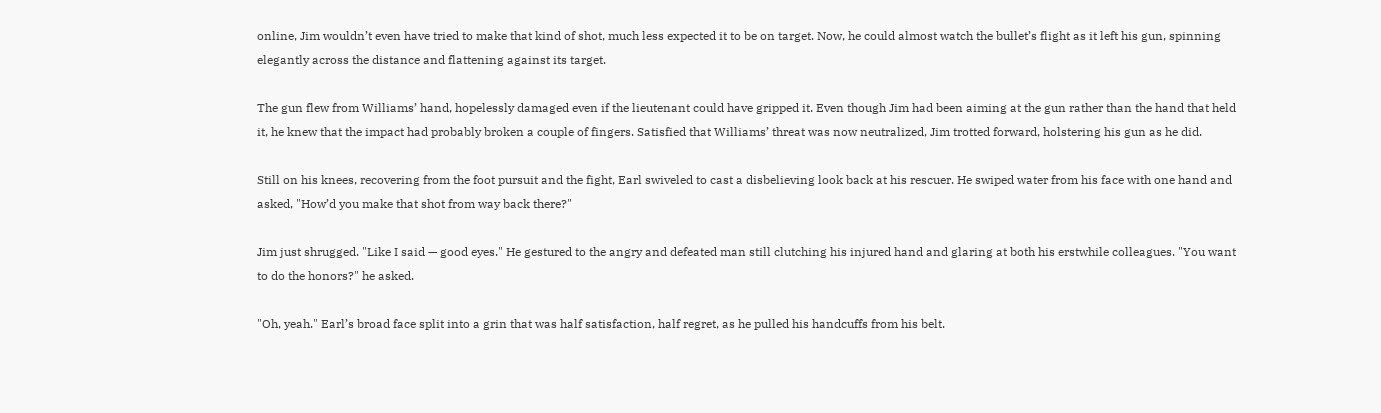online, Jim wouldn’t even have tried to make that kind of shot, much less expected it to be on target. Now, he could almost watch the bullet’s flight as it left his gun, spinning elegantly across the distance and flattening against its target.

The gun flew from Williams’ hand, hopelessly damaged even if the lieutenant could have gripped it. Even though Jim had been aiming at the gun rather than the hand that held it, he knew that the impact had probably broken a couple of fingers. Satisfied that Williams’ threat was now neutralized, Jim trotted forward, holstering his gun as he did.

Still on his knees, recovering from the foot pursuit and the fight, Earl swiveled to cast a disbelieving look back at his rescuer. He swiped water from his face with one hand and asked, "How’d you make that shot from way back there?"

Jim just shrugged. "Like I said — good eyes." He gestured to the angry and defeated man still clutching his injured hand and glaring at both his erstwhile colleagues. "You want to do the honors?" he asked.

"Oh, yeah." Earl’s broad face split into a grin that was half satisfaction, half regret, as he pulled his handcuffs from his belt.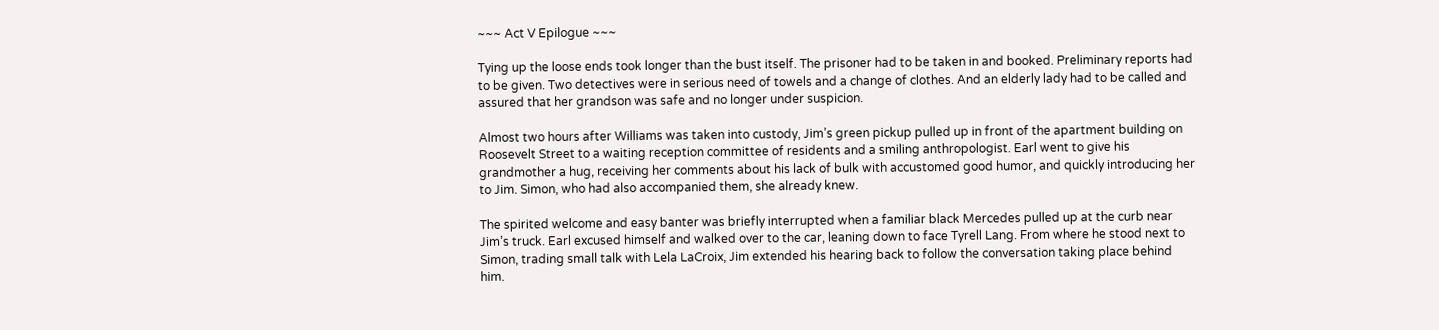~~~ Act V Epilogue ~~~

Tying up the loose ends took longer than the bust itself. The prisoner had to be taken in and booked. Preliminary reports had to be given. Two detectives were in serious need of towels and a change of clothes. And an elderly lady had to be called and assured that her grandson was safe and no longer under suspicion.

Almost two hours after Williams was taken into custody, Jim’s green pickup pulled up in front of the apartment building on Roosevelt Street to a waiting reception committee of residents and a smiling anthropologist. Earl went to give his grandmother a hug, receiving her comments about his lack of bulk with accustomed good humor, and quickly introducing her to Jim. Simon, who had also accompanied them, she already knew.

The spirited welcome and easy banter was briefly interrupted when a familiar black Mercedes pulled up at the curb near Jim’s truck. Earl excused himself and walked over to the car, leaning down to face Tyrell Lang. From where he stood next to Simon, trading small talk with Lela LaCroix, Jim extended his hearing back to follow the conversation taking place behind him.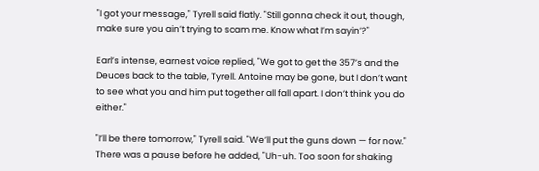"I got your message," Tyrell said flatly. "Still gonna check it out, though, make sure you ain’t trying to scam me. Know what I’m sayin’?"

Earl’s intense, earnest voice replied, "We got to get the 357’s and the Deuces back to the table, Tyrell. Antoine may be gone, but I don’t want to see what you and him put together all fall apart. I don’t think you do either."

"I’ll be there tomorrow," Tyrell said. "We’ll put the guns down — for now." There was a pause before he added, "Uh-uh. Too soon for shaking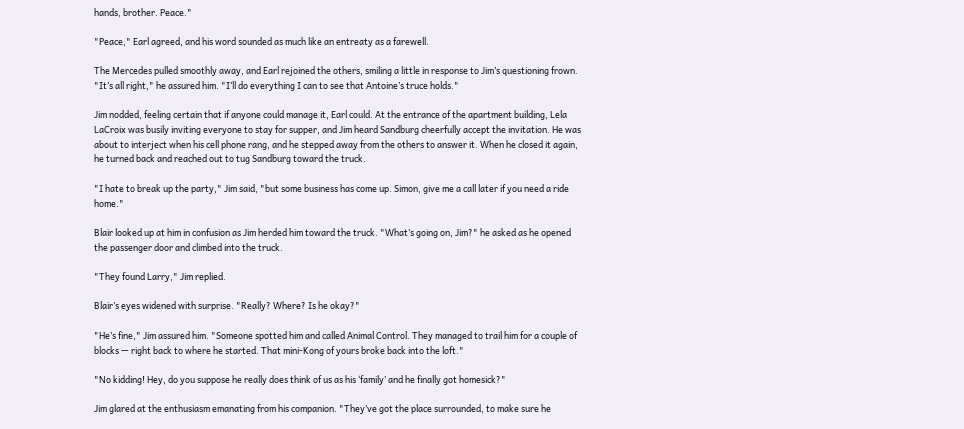hands, brother. Peace."

"Peace," Earl agreed, and his word sounded as much like an entreaty as a farewell.

The Mercedes pulled smoothly away, and Earl rejoined the others, smiling a little in response to Jim’s questioning frown. "It’s all right," he assured him. "I’ll do everything I can to see that Antoine’s truce holds."

Jim nodded, feeling certain that if anyone could manage it, Earl could. At the entrance of the apartment building, Lela LaCroix was busily inviting everyone to stay for supper, and Jim heard Sandburg cheerfully accept the invitation. He was about to interject when his cell phone rang, and he stepped away from the others to answer it. When he closed it again, he turned back and reached out to tug Sandburg toward the truck.

"I hate to break up the party," Jim said, "but some business has come up. Simon, give me a call later if you need a ride home."

Blair looked up at him in confusion as Jim herded him toward the truck. "What’s going on, Jim?" he asked as he opened the passenger door and climbed into the truck.

"They found Larry," Jim replied.

Blair’s eyes widened with surprise. "Really? Where? Is he okay?"

"He’s fine," Jim assured him. "Someone spotted him and called Animal Control. They managed to trail him for a couple of blocks — right back to where he started. That mini-Kong of yours broke back into the loft."

"No kidding! Hey, do you suppose he really does think of us as his ‘family’ and he finally got homesick?"

Jim glared at the enthusiasm emanating from his companion. "They’ve got the place surrounded, to make sure he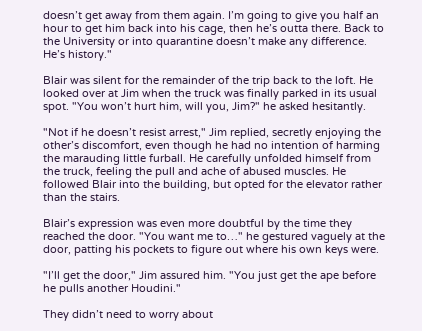doesn’t get away from them again. I’m going to give you half an hour to get him back into his cage, then he’s outta there. Back to the University or into quarantine doesn’t make any difference. He’s history."

Blair was silent for the remainder of the trip back to the loft. He looked over at Jim when the truck was finally parked in its usual spot. "You won’t hurt him, will you, Jim?" he asked hesitantly.

"Not if he doesn’t resist arrest," Jim replied, secretly enjoying the other’s discomfort, even though he had no intention of harming the marauding little furball. He carefully unfolded himself from the truck, feeling the pull and ache of abused muscles. He followed Blair into the building, but opted for the elevator rather than the stairs.

Blair’s expression was even more doubtful by the time they reached the door. "You want me to…" he gestured vaguely at the door, patting his pockets to figure out where his own keys were.

"I’ll get the door," Jim assured him. "You just get the ape before he pulls another Houdini."

They didn’t need to worry about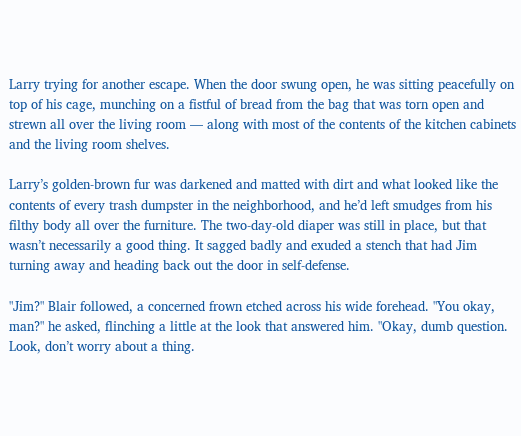Larry trying for another escape. When the door swung open, he was sitting peacefully on top of his cage, munching on a fistful of bread from the bag that was torn open and strewn all over the living room — along with most of the contents of the kitchen cabinets and the living room shelves.

Larry’s golden-brown fur was darkened and matted with dirt and what looked like the contents of every trash dumpster in the neighborhood, and he’d left smudges from his filthy body all over the furniture. The two-day-old diaper was still in place, but that wasn’t necessarily a good thing. It sagged badly and exuded a stench that had Jim turning away and heading back out the door in self-defense.

"Jim?" Blair followed, a concerned frown etched across his wide forehead. "You okay, man?" he asked, flinching a little at the look that answered him. "Okay, dumb question. Look, don’t worry about a thing.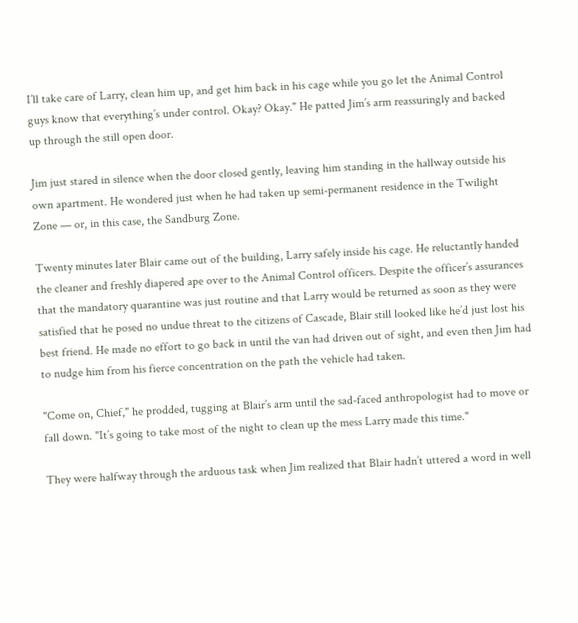I’ll take care of Larry, clean him up, and get him back in his cage while you go let the Animal Control guys know that everything’s under control. Okay? Okay." He patted Jim’s arm reassuringly and backed up through the still open door.

Jim just stared in silence when the door closed gently, leaving him standing in the hallway outside his own apartment. He wondered just when he had taken up semi-permanent residence in the Twilight Zone — or, in this case, the Sandburg Zone.

Twenty minutes later Blair came out of the building, Larry safely inside his cage. He reluctantly handed the cleaner and freshly diapered ape over to the Animal Control officers. Despite the officer’s assurances that the mandatory quarantine was just routine and that Larry would be returned as soon as they were satisfied that he posed no undue threat to the citizens of Cascade, Blair still looked like he’d just lost his best friend. He made no effort to go back in until the van had driven out of sight, and even then Jim had to nudge him from his fierce concentration on the path the vehicle had taken.

"Come on, Chief," he prodded, tugging at Blair’s arm until the sad-faced anthropologist had to move or fall down. "It’s going to take most of the night to clean up the mess Larry made this time."

They were halfway through the arduous task when Jim realized that Blair hadn’t uttered a word in well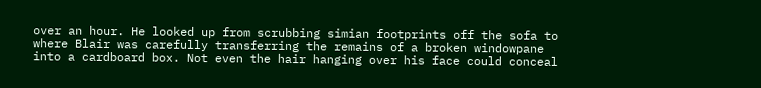over an hour. He looked up from scrubbing simian footprints off the sofa to where Blair was carefully transferring the remains of a broken windowpane into a cardboard box. Not even the hair hanging over his face could conceal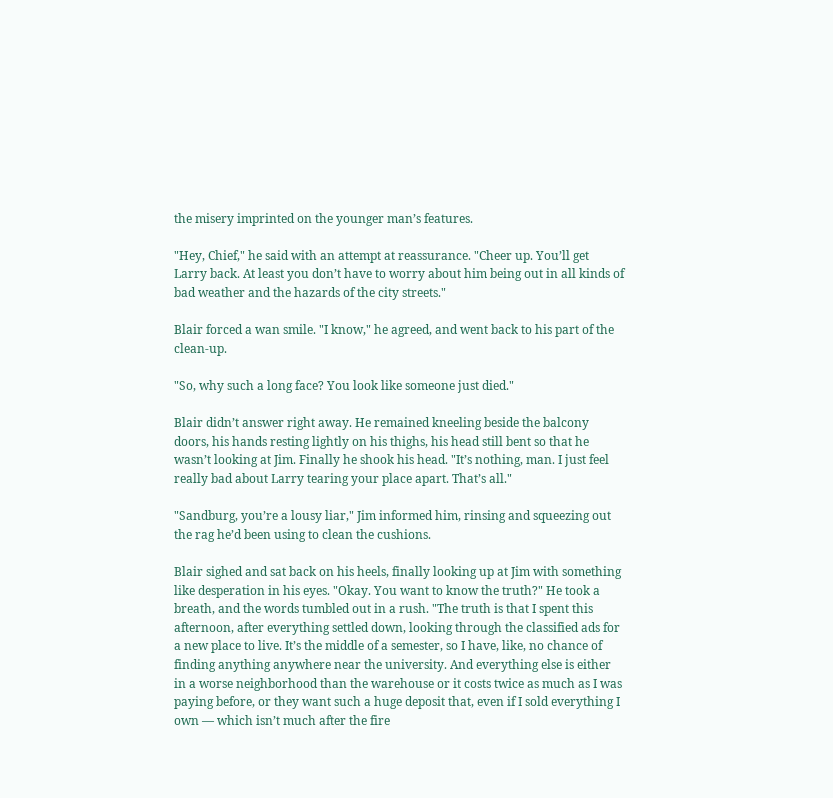the misery imprinted on the younger man’s features.

"Hey, Chief," he said with an attempt at reassurance. "Cheer up. You’ll get Larry back. At least you don’t have to worry about him being out in all kinds of bad weather and the hazards of the city streets."

Blair forced a wan smile. "I know," he agreed, and went back to his part of the clean-up.

"So, why such a long face? You look like someone just died."

Blair didn’t answer right away. He remained kneeling beside the balcony doors, his hands resting lightly on his thighs, his head still bent so that he wasn’t looking at Jim. Finally he shook his head. "It’s nothing, man. I just feel really bad about Larry tearing your place apart. That’s all."

"Sandburg, you’re a lousy liar," Jim informed him, rinsing and squeezing out the rag he’d been using to clean the cushions.

Blair sighed and sat back on his heels, finally looking up at Jim with something like desperation in his eyes. "Okay. You want to know the truth?" He took a breath, and the words tumbled out in a rush. "The truth is that I spent this afternoon, after everything settled down, looking through the classified ads for a new place to live. It’s the middle of a semester, so I have, like, no chance of finding anything anywhere near the university. And everything else is either in a worse neighborhood than the warehouse or it costs twice as much as I was paying before, or they want such a huge deposit that, even if I sold everything I own — which isn’t much after the fire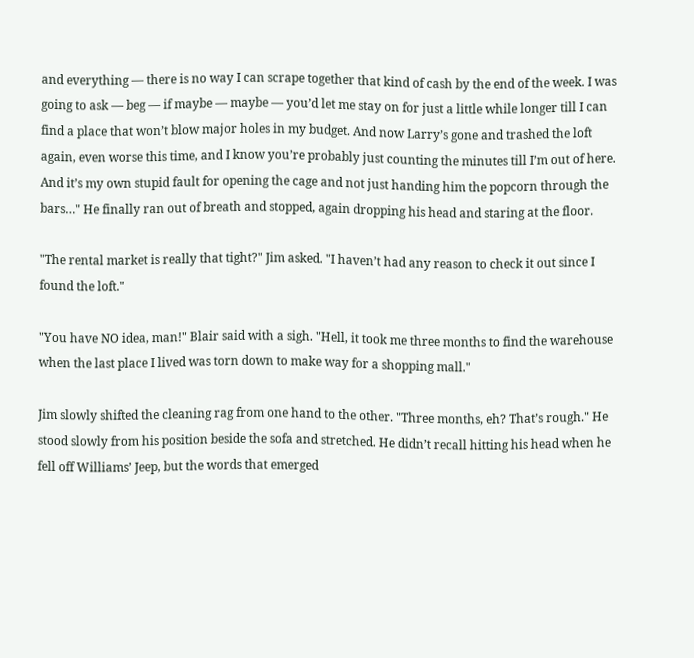and everything — there is no way I can scrape together that kind of cash by the end of the week. I was going to ask — beg — if maybe — maybe — you’d let me stay on for just a little while longer till I can find a place that won’t blow major holes in my budget. And now Larry’s gone and trashed the loft again, even worse this time, and I know you’re probably just counting the minutes till I’m out of here. And it’s my own stupid fault for opening the cage and not just handing him the popcorn through the bars…" He finally ran out of breath and stopped, again dropping his head and staring at the floor.

"The rental market is really that tight?" Jim asked. "I haven’t had any reason to check it out since I found the loft."

"You have NO idea, man!" Blair said with a sigh. "Hell, it took me three months to find the warehouse when the last place I lived was torn down to make way for a shopping mall."

Jim slowly shifted the cleaning rag from one hand to the other. "Three months, eh? That’s rough." He stood slowly from his position beside the sofa and stretched. He didn’t recall hitting his head when he fell off Williams’ Jeep, but the words that emerged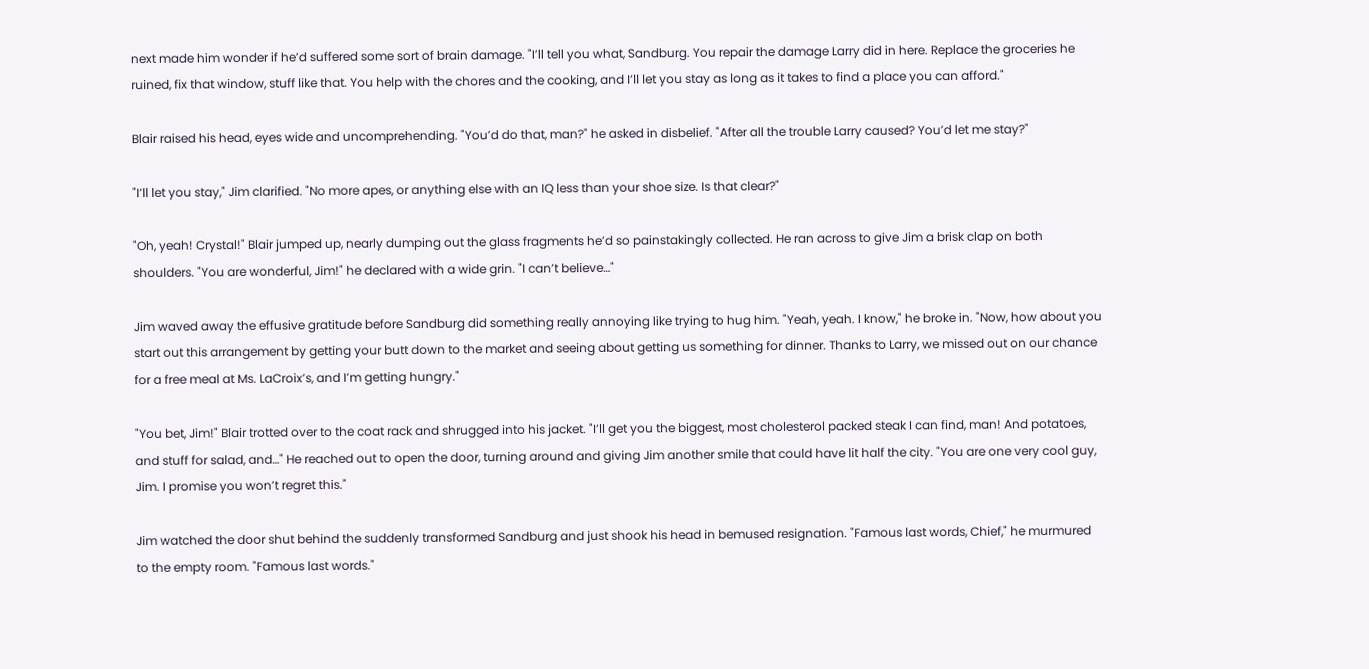next made him wonder if he’d suffered some sort of brain damage. "I’ll tell you what, Sandburg. You repair the damage Larry did in here. Replace the groceries he ruined, fix that window, stuff like that. You help with the chores and the cooking, and I’ll let you stay as long as it takes to find a place you can afford."

Blair raised his head, eyes wide and uncomprehending. "You’d do that, man?" he asked in disbelief. "After all the trouble Larry caused? You’d let me stay?"

"I’ll let you stay," Jim clarified. "No more apes, or anything else with an IQ less than your shoe size. Is that clear?"

"Oh, yeah! Crystal!" Blair jumped up, nearly dumping out the glass fragments he’d so painstakingly collected. He ran across to give Jim a brisk clap on both shoulders. "You are wonderful, Jim!" he declared with a wide grin. "I can’t believe…"

Jim waved away the effusive gratitude before Sandburg did something really annoying like trying to hug him. "Yeah, yeah. I know," he broke in. "Now, how about you start out this arrangement by getting your butt down to the market and seeing about getting us something for dinner. Thanks to Larry, we missed out on our chance for a free meal at Ms. LaCroix’s, and I’m getting hungry."

"You bet, Jim!" Blair trotted over to the coat rack and shrugged into his jacket. "I’ll get you the biggest, most cholesterol packed steak I can find, man! And potatoes, and stuff for salad, and…" He reached out to open the door, turning around and giving Jim another smile that could have lit half the city. "You are one very cool guy, Jim. I promise you won’t regret this."

Jim watched the door shut behind the suddenly transformed Sandburg and just shook his head in bemused resignation. "Famous last words, Chief," he murmured to the empty room. "Famous last words."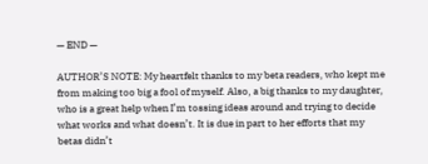— END —

AUTHOR’S NOTE: My heartfelt thanks to my beta readers, who kept me from making too big a fool of myself. Also, a big thanks to my daughter, who is a great help when I’m tossing ideas around and trying to decide what works and what doesn’t. It is due in part to her efforts that my betas didn’t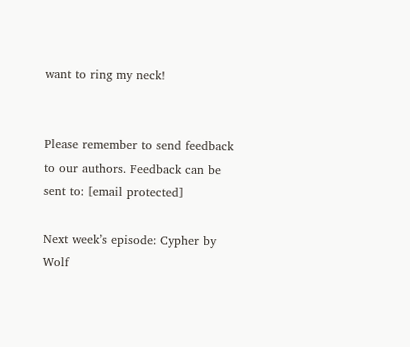want to ring my neck!


Please remember to send feedback to our authors. Feedback can be sent to: [email protected]

Next week’s episode: Cypher by Wolf